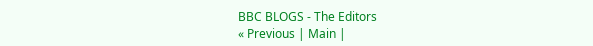BBC BLOGS - The Editors
« Previous | Main |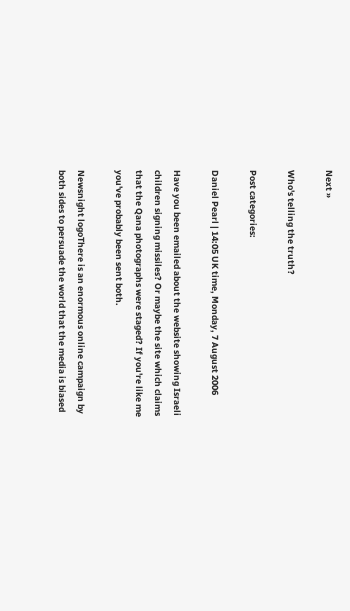Next »

Who's telling the truth?

Post categories:

Daniel Pearl | 14:05 UK time, Monday, 7 August 2006

Have you been emailed about the website showing Israeli children signing missiles? Or maybe the site which claims that the Qana photographs were staged? If you're like me you've probably been sent both.

Newsnight logoThere is an enormous online campaign by both sides to persuade the world that the media is biased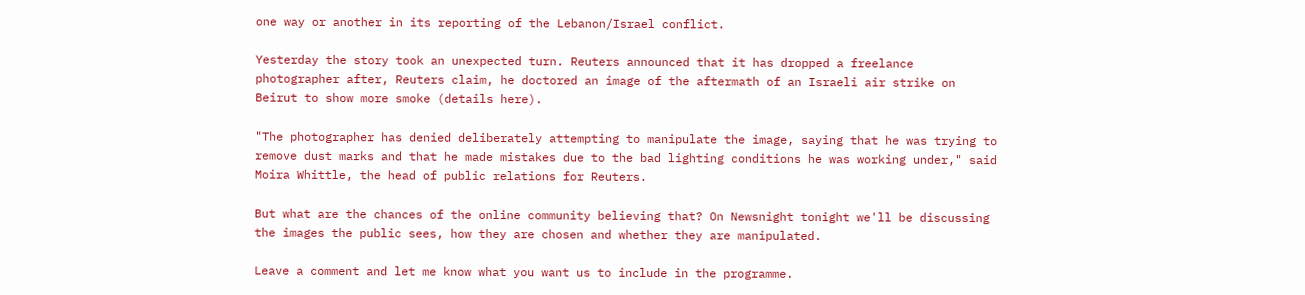one way or another in its reporting of the Lebanon/Israel conflict.

Yesterday the story took an unexpected turn. Reuters announced that it has dropped a freelance photographer after, Reuters claim, he doctored an image of the aftermath of an Israeli air strike on Beirut to show more smoke (details here).

"The photographer has denied deliberately attempting to manipulate the image, saying that he was trying to remove dust marks and that he made mistakes due to the bad lighting conditions he was working under," said Moira Whittle, the head of public relations for Reuters.

But what are the chances of the online community believing that? On Newsnight tonight we'll be discussing the images the public sees, how they are chosen and whether they are manipulated.

Leave a comment and let me know what you want us to include in the programme.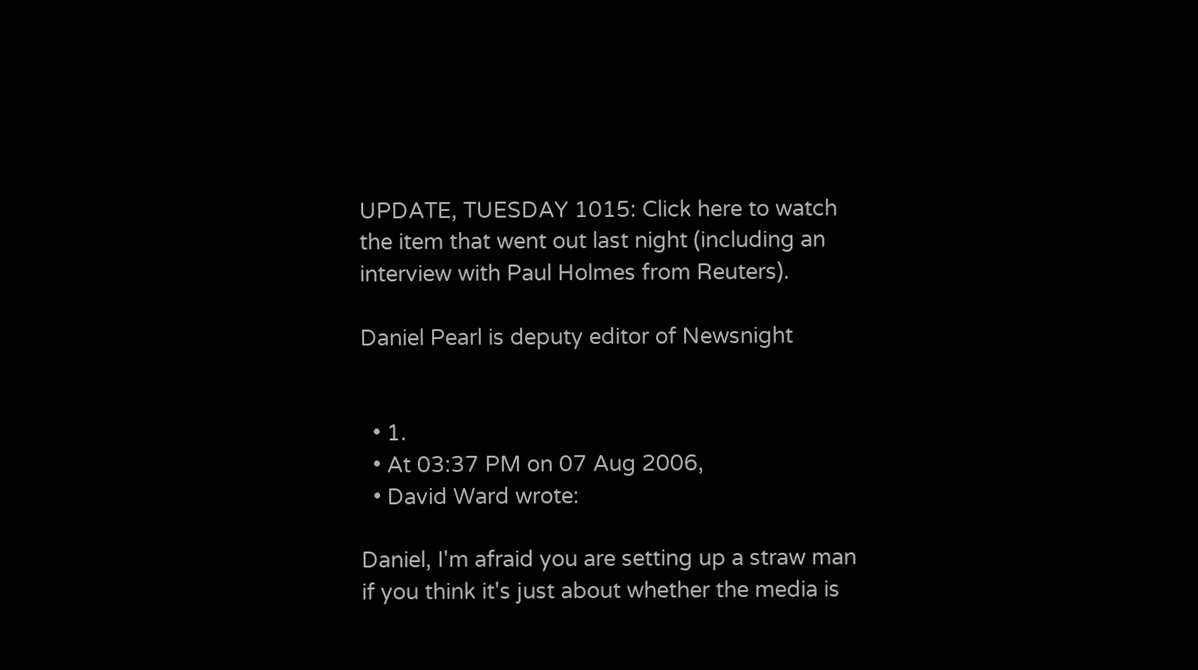UPDATE, TUESDAY 1015: Click here to watch the item that went out last night (including an interview with Paul Holmes from Reuters).

Daniel Pearl is deputy editor of Newsnight


  • 1.
  • At 03:37 PM on 07 Aug 2006,
  • David Ward wrote:

Daniel, I'm afraid you are setting up a straw man if you think it's just about whether the media is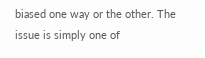biased one way or the other. The issue is simply one of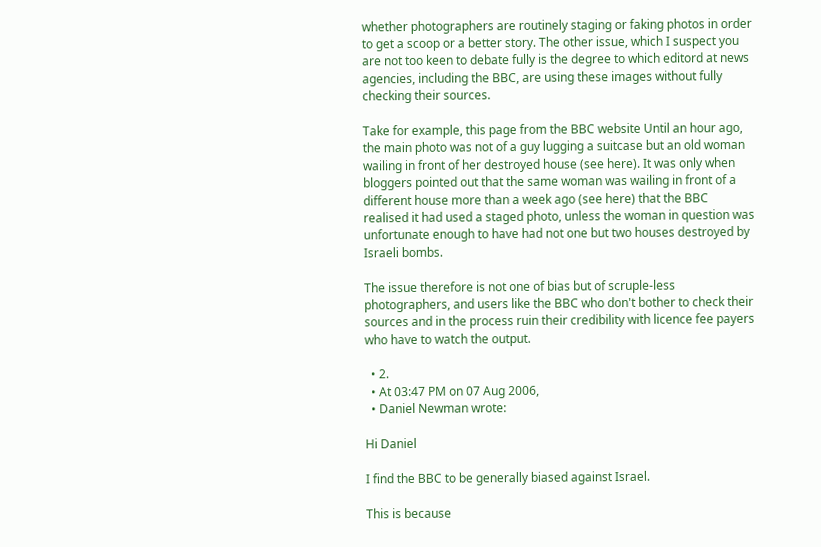whether photographers are routinely staging or faking photos in order to get a scoop or a better story. The other issue, which I suspect you are not too keen to debate fully is the degree to which editord at news agencies, including the BBC, are using these images without fully checking their sources.

Take for example, this page from the BBC website Until an hour ago, the main photo was not of a guy lugging a suitcase but an old woman wailing in front of her destroyed house (see here). It was only when bloggers pointed out that the same woman was wailing in front of a different house more than a week ago (see here) that the BBC realised it had used a staged photo, unless the woman in question was unfortunate enough to have had not one but two houses destroyed by Israeli bombs.

The issue therefore is not one of bias but of scruple-less photographers, and users like the BBC who don't bother to check their sources and in the process ruin their credibility with licence fee payers who have to watch the output.

  • 2.
  • At 03:47 PM on 07 Aug 2006,
  • Daniel Newman wrote:

Hi Daniel

I find the BBC to be generally biased against Israel.

This is because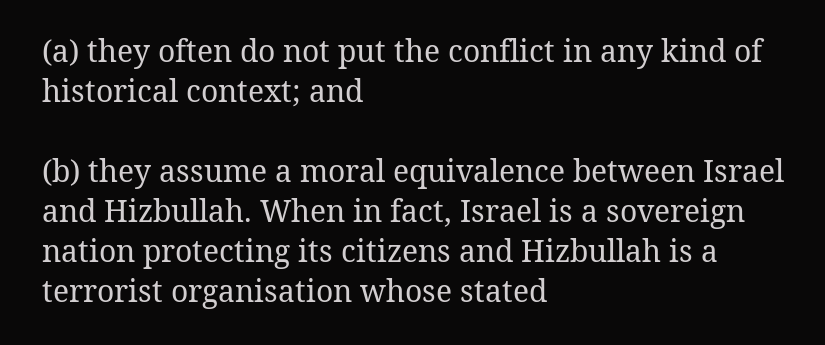(a) they often do not put the conflict in any kind of historical context; and

(b) they assume a moral equivalence between Israel and Hizbullah. When in fact, Israel is a sovereign nation protecting its citizens and Hizbullah is a terrorist organisation whose stated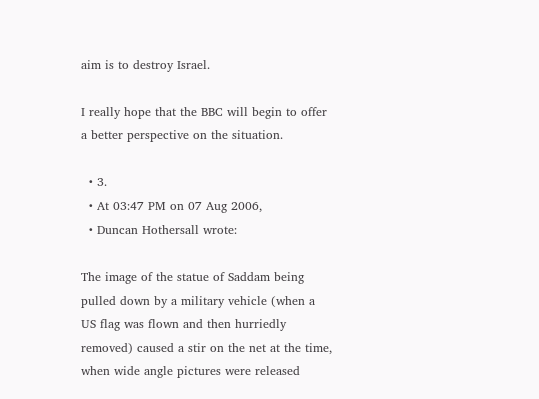aim is to destroy Israel.

I really hope that the BBC will begin to offer a better perspective on the situation.

  • 3.
  • At 03:47 PM on 07 Aug 2006,
  • Duncan Hothersall wrote:

The image of the statue of Saddam being pulled down by a military vehicle (when a US flag was flown and then hurriedly removed) caused a stir on the net at the time, when wide angle pictures were released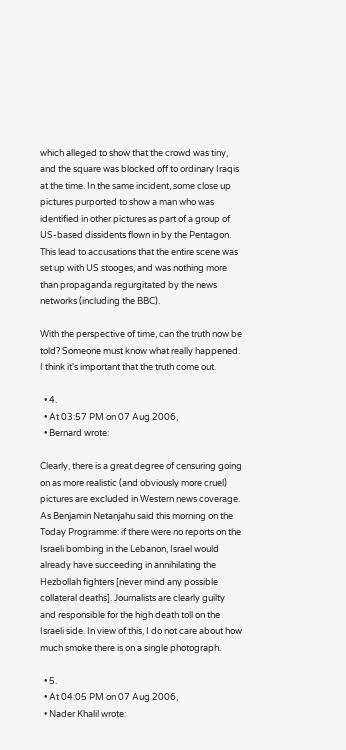which alleged to show that the crowd was tiny, and the square was blocked off to ordinary Iraqis at the time. In the same incident, some close up pictures purported to show a man who was identified in other pictures as part of a group of US-based dissidents flown in by the Pentagon. This lead to accusations that the entire scene was set up with US stooges, and was nothing more than propaganda regurgitated by the news networks (including the BBC).

With the perspective of time, can the truth now be told? Someone must know what really happened. I think it's important that the truth come out.

  • 4.
  • At 03:57 PM on 07 Aug 2006,
  • Bernard wrote:

Clearly, there is a great degree of censuring going on as more realistic (and obviously more cruel) pictures are excluded in Western news coverage. As Benjamin Netanjahu said this morning on the Today Programme: if there were no reports on the Israeli bombing in the Lebanon, Israel would already have succeeding in annihilating the Hezbollah fighters [never mind any possible collateral deaths]. Journalists are clearly guilty and responsible for the high death toll on the Israeli side. In view of this, I do not care about how much smoke there is on a single photograph.

  • 5.
  • At 04:05 PM on 07 Aug 2006,
  • Nader Khalil wrote: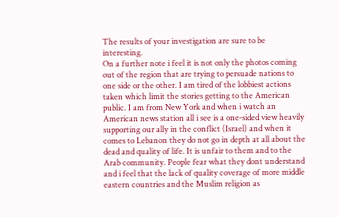The results of your investigation are sure to be interesting.
On a further note i feel it is not only the photos coming out of the region that are trying to persuade nations to one side or the other. I am tired of the lobbiest actions taken which limit the stories getting to the American public. I am from New York and when i watch an American news station all i see is a one-sided view heavily supporting our ally in the conflict (Israel) and when it comes to Lebanon they do not go in depth at all about the dead and quality of life. It is unfair to them and to the Arab community. People fear what they dont understand and i feel that the lack of quality coverage of more middle eastern countries and the Muslim religion as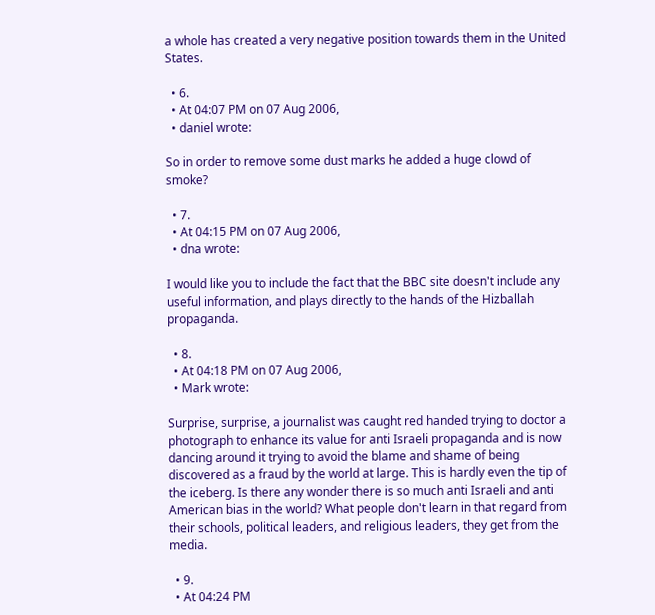a whole has created a very negative position towards them in the United States.

  • 6.
  • At 04:07 PM on 07 Aug 2006,
  • daniel wrote:

So in order to remove some dust marks he added a huge clowd of smoke?

  • 7.
  • At 04:15 PM on 07 Aug 2006,
  • dna wrote:

I would like you to include the fact that the BBC site doesn't include any useful information, and plays directly to the hands of the Hizballah propaganda.

  • 8.
  • At 04:18 PM on 07 Aug 2006,
  • Mark wrote:

Surprise, surprise, a journalist was caught red handed trying to doctor a photograph to enhance its value for anti Israeli propaganda and is now dancing around it trying to avoid the blame and shame of being discovered as a fraud by the world at large. This is hardly even the tip of the iceberg. Is there any wonder there is so much anti Israeli and anti American bias in the world? What people don't learn in that regard from their schools, political leaders, and religious leaders, they get from the media.

  • 9.
  • At 04:24 PM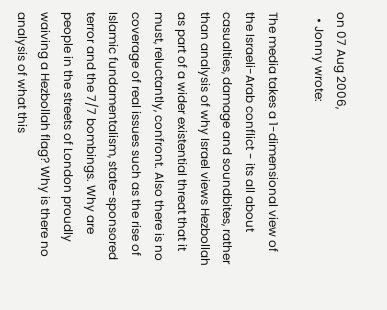on 07 Aug 2006,
  • Jonny wrote:

The media takes a 1-dimensional view of the Israeli-Arab conflict - its all about casualties, damage and soundbites, rather than analysis of why Israel views Hezbollah as part of a wider existential threat that it must, reluctantly, confront. Also there is no coverage of real issues such as the rise of Islamic fundamentalism, state-sponsored terror and the 7/7 bombings. Why are people in the streets of London proudly waiving a Hezbollah flag? Why is there no analysis of what this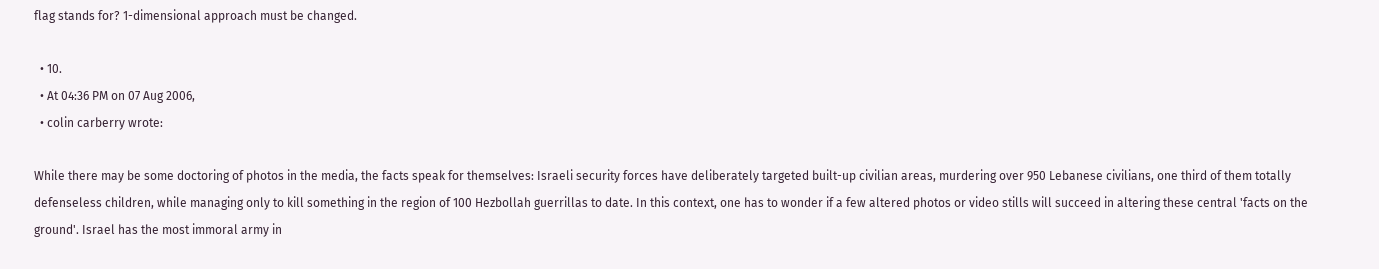flag stands for? 1-dimensional approach must be changed.

  • 10.
  • At 04:36 PM on 07 Aug 2006,
  • colin carberry wrote:

While there may be some doctoring of photos in the media, the facts speak for themselves: Israeli security forces have deliberately targeted built-up civilian areas, murdering over 950 Lebanese civilians, one third of them totally defenseless children, while managing only to kill something in the region of 100 Hezbollah guerrillas to date. In this context, one has to wonder if a few altered photos or video stills will succeed in altering these central 'facts on the ground'. Israel has the most immoral army in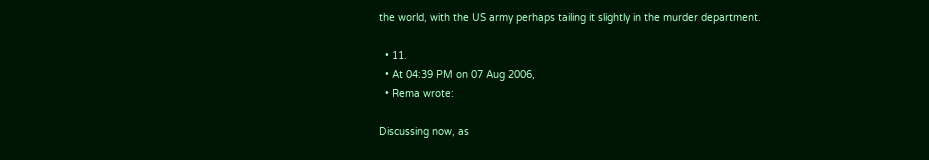the world, with the US army perhaps tailing it slightly in the murder department.

  • 11.
  • At 04:39 PM on 07 Aug 2006,
  • Rema wrote:

Discussing now, as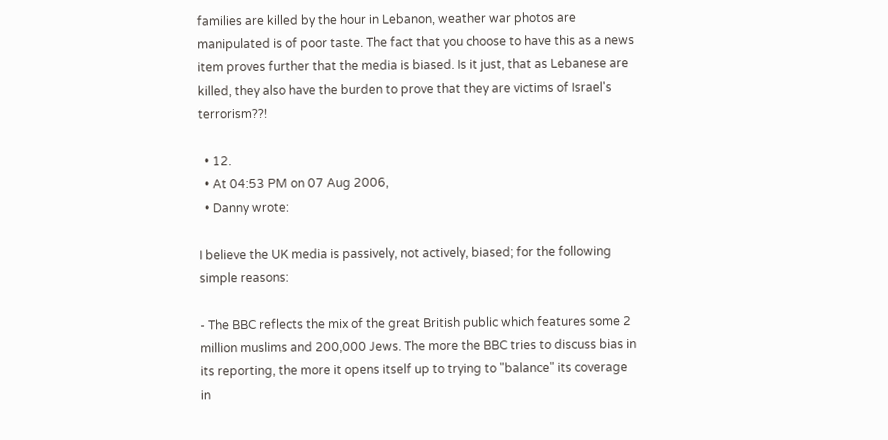families are killed by the hour in Lebanon, weather war photos are manipulated is of poor taste. The fact that you choose to have this as a news item proves further that the media is biased. Is it just, that as Lebanese are killed, they also have the burden to prove that they are victims of Israel's terrorism??!

  • 12.
  • At 04:53 PM on 07 Aug 2006,
  • Danny wrote:

I believe the UK media is passively, not actively, biased; for the following simple reasons:

- The BBC reflects the mix of the great British public which features some 2 million muslims and 200,000 Jews. The more the BBC tries to discuss bias in its reporting, the more it opens itself up to trying to "balance" its coverage in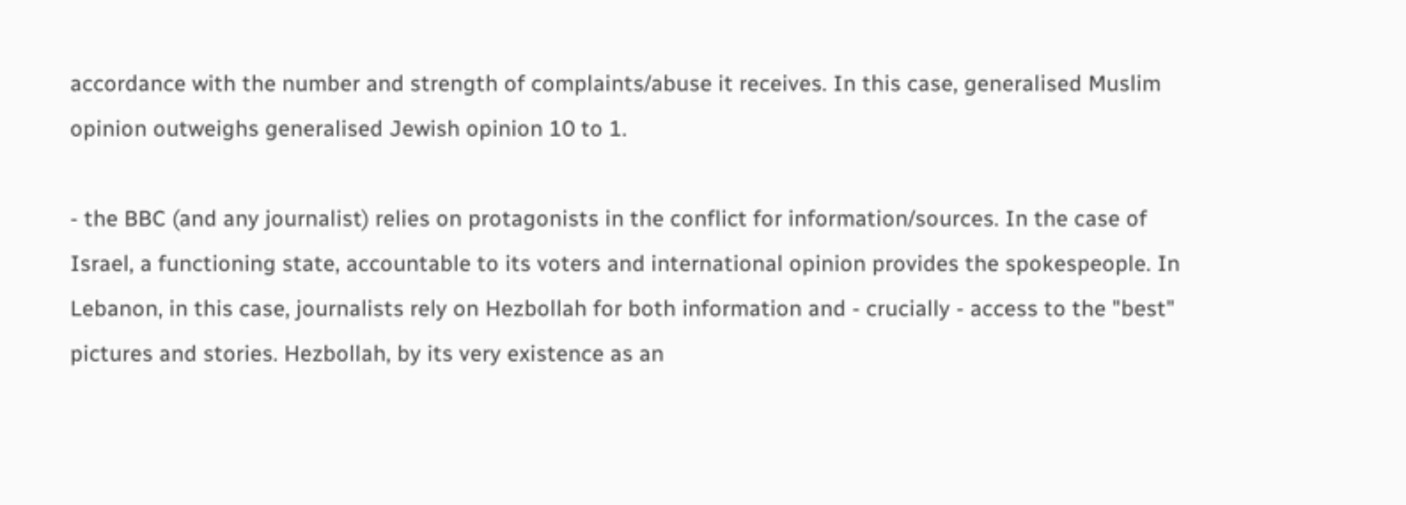accordance with the number and strength of complaints/abuse it receives. In this case, generalised Muslim opinion outweighs generalised Jewish opinion 10 to 1.

- the BBC (and any journalist) relies on protagonists in the conflict for information/sources. In the case of Israel, a functioning state, accountable to its voters and international opinion provides the spokespeople. In Lebanon, in this case, journalists rely on Hezbollah for both information and - crucially - access to the "best" pictures and stories. Hezbollah, by its very existence as an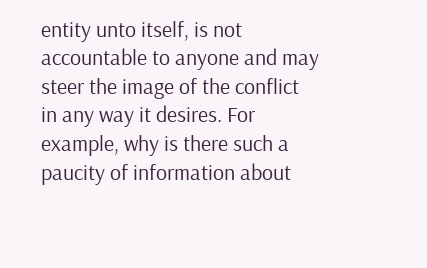entity unto itself, is not accountable to anyone and may steer the image of the conflict in any way it desires. For example, why is there such a paucity of information about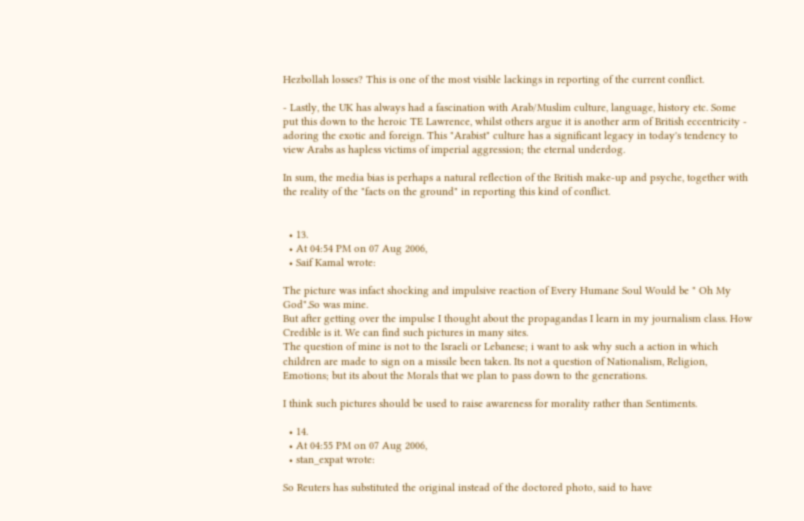Hezbollah losses? This is one of the most visible lackings in reporting of the current conflict.

- Lastly, the UK has always had a fascination with Arab/Muslim culture, language, history etc. Some put this down to the heroic TE Lawrence, whilst others argue it is another arm of British eccentricity - adoring the exotic and foreign. This "Arabist" culture has a significant legacy in today's tendency to view Arabs as hapless victims of imperial aggression; the eternal underdog.

In sum, the media bias is perhaps a natural reflection of the British make-up and psyche, together with the reality of the "facts on the ground" in reporting this kind of conflict.


  • 13.
  • At 04:54 PM on 07 Aug 2006,
  • Saif Kamal wrote:

The picture was infact shocking and impulsive reaction of Every Humane Soul Would be " Oh My God".So was mine.
But after getting over the impulse I thought about the propagandas I learn in my journalism class. How Credible is it. We can find such pictures in many sites.
The question of mine is not to the Israeli or Lebanese; i want to ask why such a action in which children are made to sign on a missile been taken. Its not a question of Nationalism, Religion, Emotions; but its about the Morals that we plan to pass down to the generations.

I think such pictures should be used to raise awareness for morality rather than Sentiments.

  • 14.
  • At 04:55 PM on 07 Aug 2006,
  • stan_expat wrote:

So Reuters has substituted the original instead of the doctored photo, said to have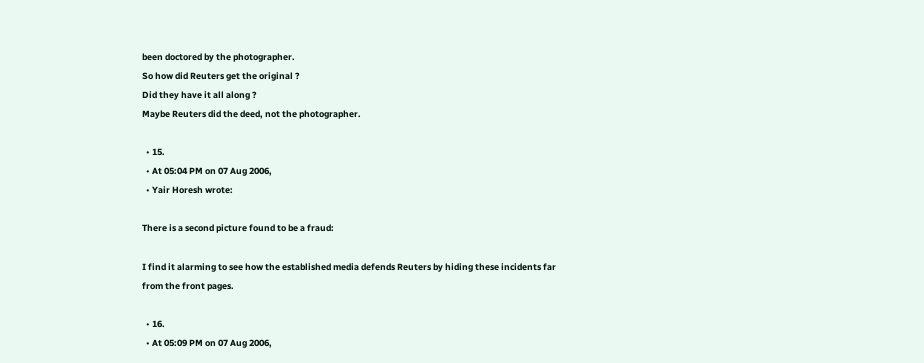been doctored by the photographer.
So how did Reuters get the original ?
Did they have it all along ?
Maybe Reuters did the deed, not the photographer.

  • 15.
  • At 05:04 PM on 07 Aug 2006,
  • Yair Horesh wrote:

There is a second picture found to be a fraud:

I find it alarming to see how the established media defends Reuters by hiding these incidents far from the front pages.

  • 16.
  • At 05:09 PM on 07 Aug 2006,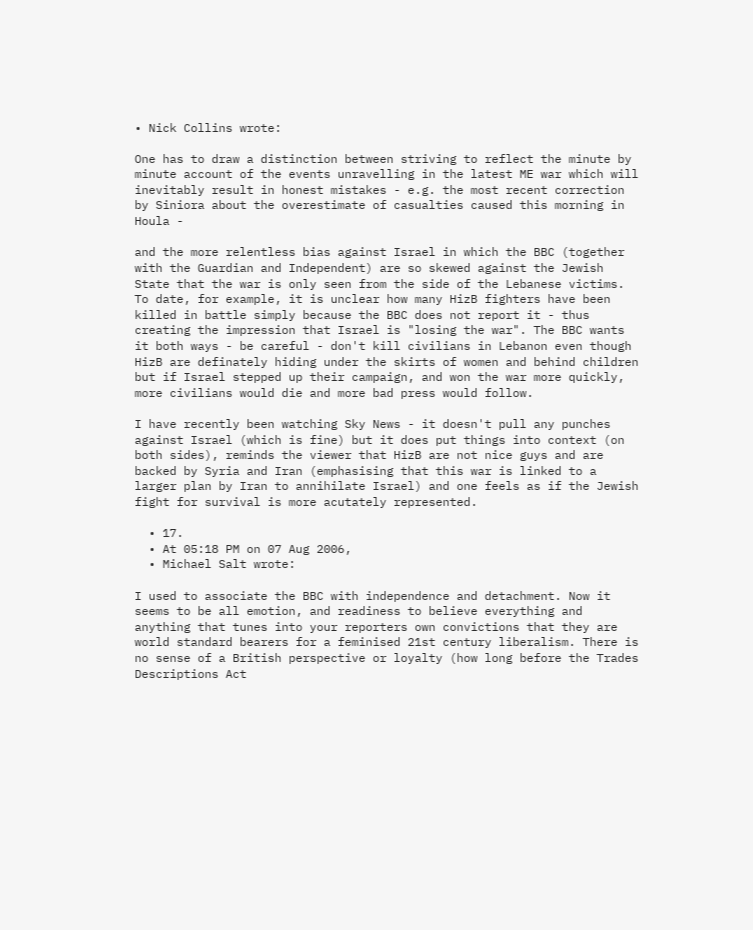• Nick Collins wrote:

One has to draw a distinction between striving to reflect the minute by minute account of the events unravelling in the latest ME war which will inevitably result in honest mistakes - e.g. the most recent correction by Siniora about the overestimate of casualties caused this morning in Houla -

and the more relentless bias against Israel in which the BBC (together with the Guardian and Independent) are so skewed against the Jewish State that the war is only seen from the side of the Lebanese victims. To date, for example, it is unclear how many HizB fighters have been killed in battle simply because the BBC does not report it - thus creating the impression that Israel is "losing the war". The BBC wants it both ways - be careful - don't kill civilians in Lebanon even though HizB are definately hiding under the skirts of women and behind children but if Israel stepped up their campaign, and won the war more quickly, more civilians would die and more bad press would follow.

I have recently been watching Sky News - it doesn't pull any punches against Israel (which is fine) but it does put things into context (on both sides), reminds the viewer that HizB are not nice guys and are backed by Syria and Iran (emphasising that this war is linked to a larger plan by Iran to annihilate Israel) and one feels as if the Jewish fight for survival is more acutately represented.

  • 17.
  • At 05:18 PM on 07 Aug 2006,
  • Michael Salt wrote:

I used to associate the BBC with independence and detachment. Now it seems to be all emotion, and readiness to believe everything and anything that tunes into your reporters own convictions that they are world standard bearers for a feminised 21st century liberalism. There is no sense of a British perspective or loyalty (how long before the Trades Descriptions Act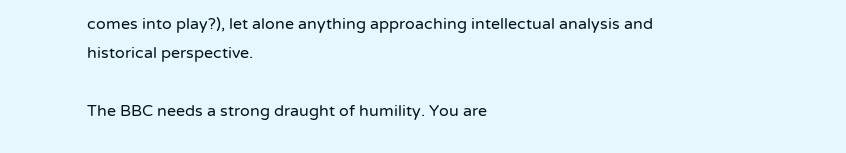comes into play?), let alone anything approaching intellectual analysis and historical perspective.

The BBC needs a strong draught of humility. You are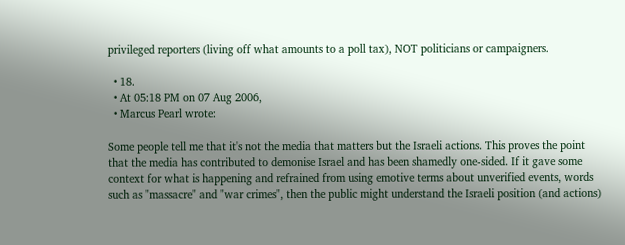privileged reporters (living off what amounts to a poll tax), NOT politicians or campaigners.

  • 18.
  • At 05:18 PM on 07 Aug 2006,
  • Marcus Pearl wrote:

Some people tell me that it's not the media that matters but the Israeli actions. This proves the point that the media has contributed to demonise Israel and has been shamedly one-sided. If it gave some context for what is happening and refrained from using emotive terms about unverified events, words such as "massacre" and "war crimes", then the public might understand the Israeli position (and actions)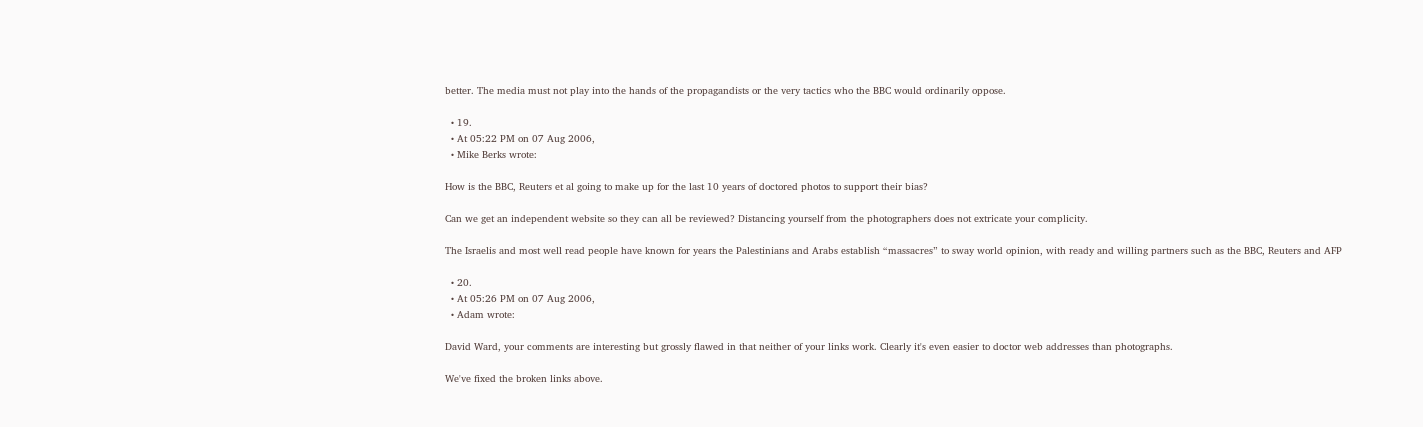better. The media must not play into the hands of the propagandists or the very tactics who the BBC would ordinarily oppose.

  • 19.
  • At 05:22 PM on 07 Aug 2006,
  • Mike Berks wrote:

How is the BBC, Reuters et al going to make up for the last 10 years of doctored photos to support their bias?

Can we get an independent website so they can all be reviewed? Distancing yourself from the photographers does not extricate your complicity.

The Israelis and most well read people have known for years the Palestinians and Arabs establish “massacres” to sway world opinion, with ready and willing partners such as the BBC, Reuters and AFP

  • 20.
  • At 05:26 PM on 07 Aug 2006,
  • Adam wrote:

David Ward, your comments are interesting but grossly flawed in that neither of your links work. Clearly it's even easier to doctor web addresses than photographs.

We've fixed the broken links above.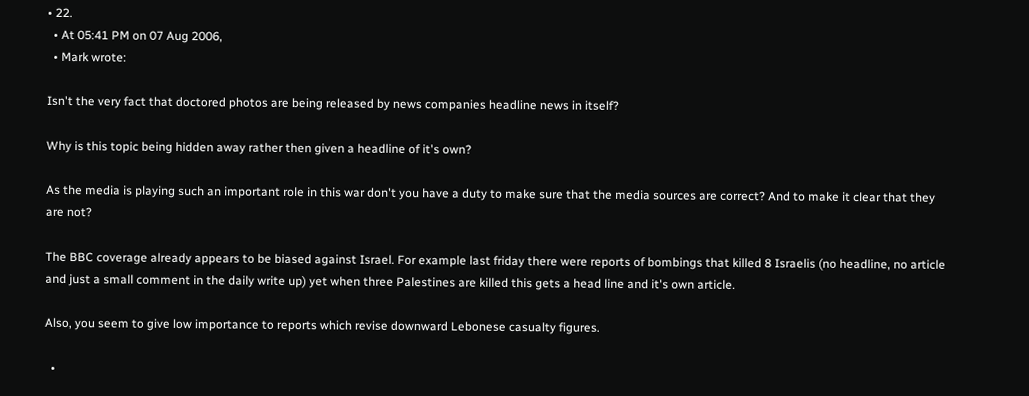• 22.
  • At 05:41 PM on 07 Aug 2006,
  • Mark wrote:

Isn't the very fact that doctored photos are being released by news companies headline news in itself?

Why is this topic being hidden away rather then given a headline of it's own?

As the media is playing such an important role in this war don't you have a duty to make sure that the media sources are correct? And to make it clear that they are not?

The BBC coverage already appears to be biased against Israel. For example last friday there were reports of bombings that killed 8 Israelis (no headline, no article and just a small comment in the daily write up) yet when three Palestines are killed this gets a head line and it's own article.

Also, you seem to give low importance to reports which revise downward Lebonese casualty figures.

  •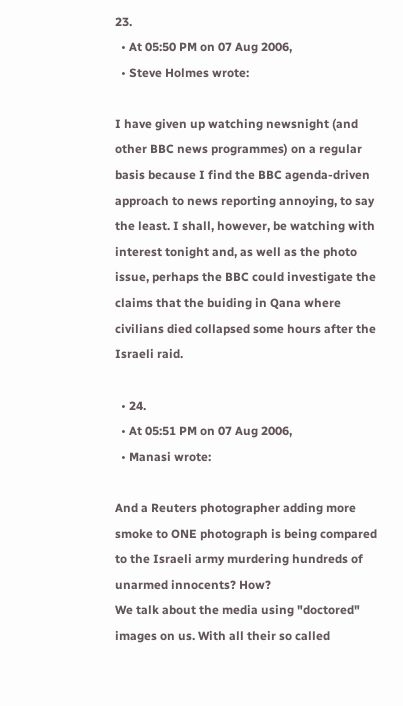23.
  • At 05:50 PM on 07 Aug 2006,
  • Steve Holmes wrote:

I have given up watching newsnight (and other BBC news programmes) on a regular basis because I find the BBC agenda-driven approach to news reporting annoying, to say the least. I shall, however, be watching with interest tonight and, as well as the photo issue, perhaps the BBC could investigate the claims that the buiding in Qana where civilians died collapsed some hours after the Israeli raid.

  • 24.
  • At 05:51 PM on 07 Aug 2006,
  • Manasi wrote:

And a Reuters photographer adding more smoke to ONE photograph is being compared to the Israeli army murdering hundreds of unarmed innocents? How?
We talk about the media using "doctored" images on us. With all their so called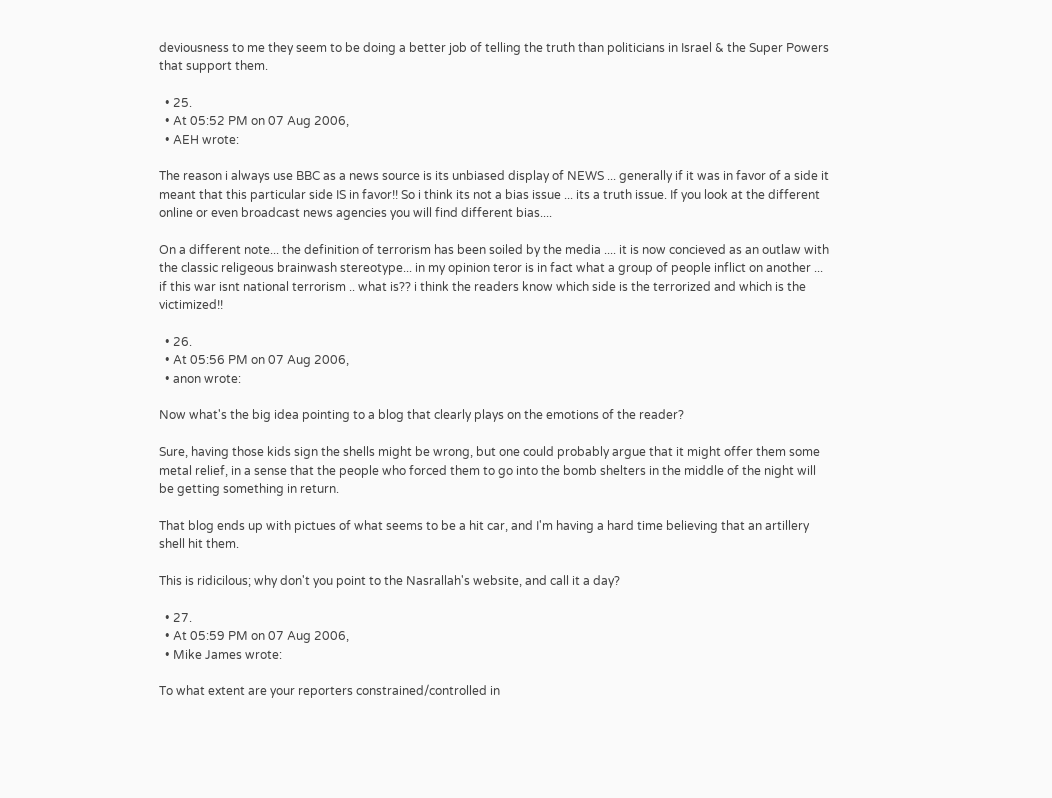deviousness to me they seem to be doing a better job of telling the truth than politicians in Israel & the Super Powers that support them.

  • 25.
  • At 05:52 PM on 07 Aug 2006,
  • AEH wrote:

The reason i always use BBC as a news source is its unbiased display of NEWS ... generally if it was in favor of a side it meant that this particular side IS in favor!! So i think its not a bias issue ... its a truth issue. If you look at the different online or even broadcast news agencies you will find different bias....

On a different note... the definition of terrorism has been soiled by the media .... it is now concieved as an outlaw with the classic religeous brainwash stereotype... in my opinion teror is in fact what a group of people inflict on another ... if this war isnt national terrorism .. what is?? i think the readers know which side is the terrorized and which is the victimized!!

  • 26.
  • At 05:56 PM on 07 Aug 2006,
  • anon wrote:

Now what's the big idea pointing to a blog that clearly plays on the emotions of the reader?

Sure, having those kids sign the shells might be wrong, but one could probably argue that it might offer them some metal relief, in a sense that the people who forced them to go into the bomb shelters in the middle of the night will be getting something in return.

That blog ends up with pictues of what seems to be a hit car, and I'm having a hard time believing that an artillery shell hit them.

This is ridicilous; why don't you point to the Nasrallah's website, and call it a day?

  • 27.
  • At 05:59 PM on 07 Aug 2006,
  • Mike James wrote:

To what extent are your reporters constrained/controlled in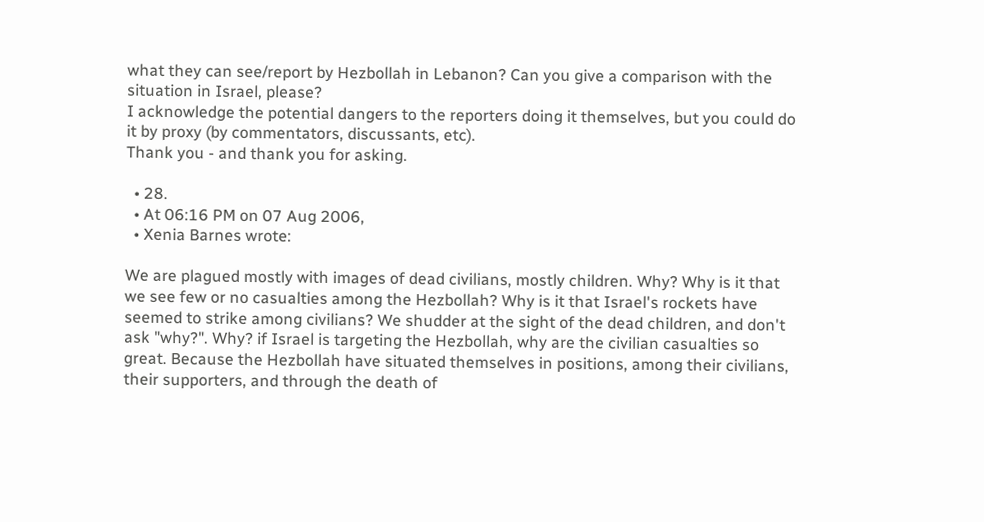what they can see/report by Hezbollah in Lebanon? Can you give a comparison with the situation in Israel, please?
I acknowledge the potential dangers to the reporters doing it themselves, but you could do it by proxy (by commentators, discussants, etc).
Thank you - and thank you for asking.

  • 28.
  • At 06:16 PM on 07 Aug 2006,
  • Xenia Barnes wrote:

We are plagued mostly with images of dead civilians, mostly children. Why? Why is it that we see few or no casualties among the Hezbollah? Why is it that Israel's rockets have seemed to strike among civilians? We shudder at the sight of the dead children, and don't ask "why?". Why? if Israel is targeting the Hezbollah, why are the civilian casualties so great. Because the Hezbollah have situated themselves in positions, among their civilians, their supporters, and through the death of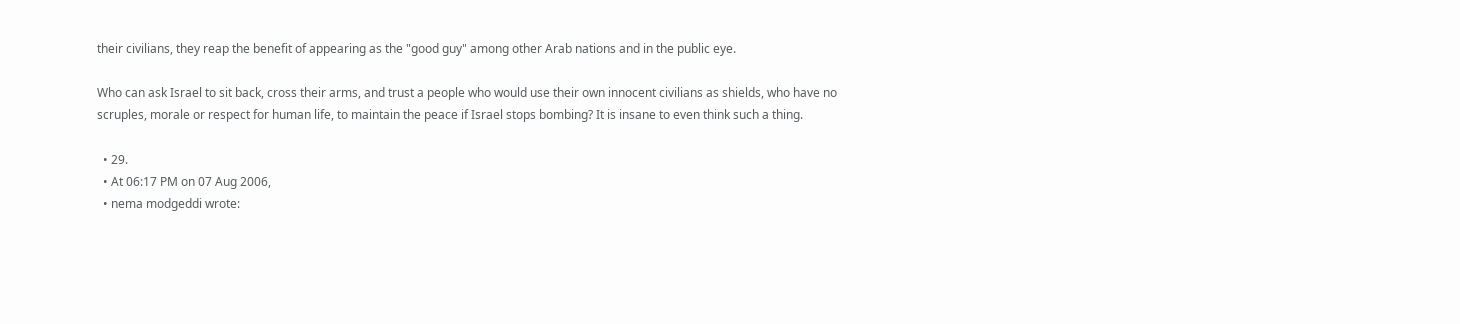their civilians, they reap the benefit of appearing as the "good guy" among other Arab nations and in the public eye.

Who can ask Israel to sit back, cross their arms, and trust a people who would use their own innocent civilians as shields, who have no scruples, morale or respect for human life, to maintain the peace if Israel stops bombing? It is insane to even think such a thing.

  • 29.
  • At 06:17 PM on 07 Aug 2006,
  • nema modgeddi wrote: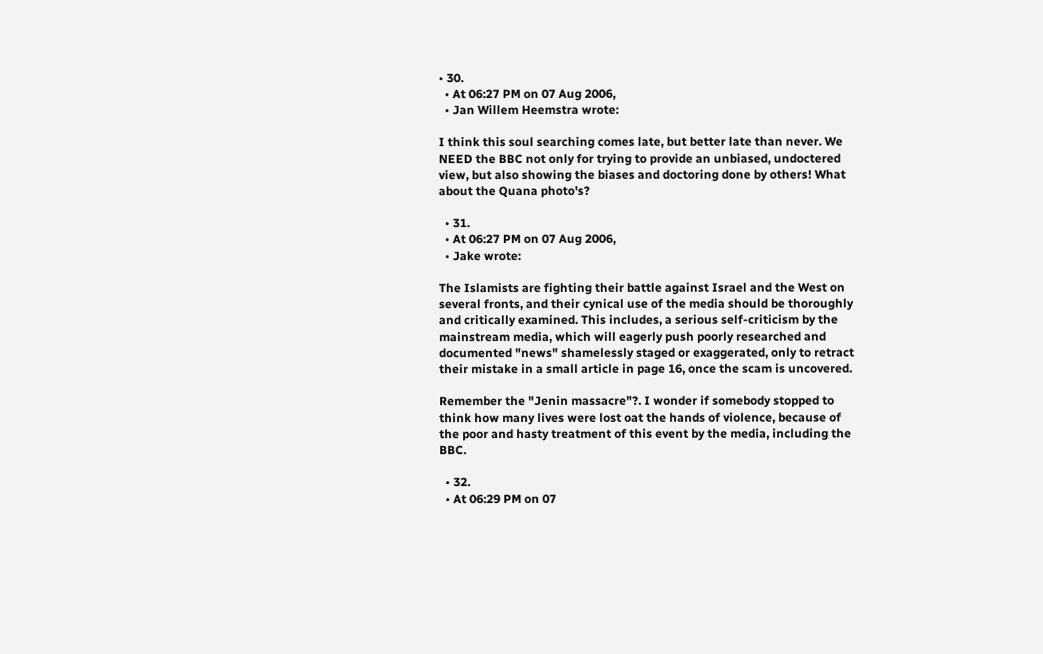• 30.
  • At 06:27 PM on 07 Aug 2006,
  • Jan Willem Heemstra wrote:

I think this soul searching comes late, but better late than never. We NEED the BBC not only for trying to provide an unbiased, undoctered view, but also showing the biases and doctoring done by others! What about the Quana photo's?

  • 31.
  • At 06:27 PM on 07 Aug 2006,
  • Jake wrote:

The Islamists are fighting their battle against Israel and the West on several fronts, and their cynical use of the media should be thoroughly and critically examined. This includes, a serious self-criticism by the mainstream media, which will eagerly push poorly researched and documented "news" shamelessly staged or exaggerated, only to retract their mistake in a small article in page 16, once the scam is uncovered.

Remember the "Jenin massacre"?. I wonder if somebody stopped to think how many lives were lost oat the hands of violence, because of the poor and hasty treatment of this event by the media, including the BBC.

  • 32.
  • At 06:29 PM on 07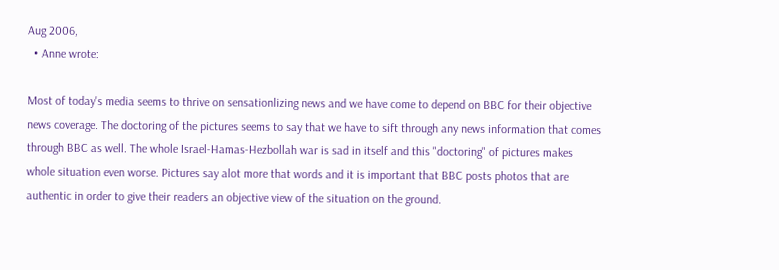Aug 2006,
  • Anne wrote:

Most of today's media seems to thrive on sensationlizing news and we have come to depend on BBC for their objective news coverage. The doctoring of the pictures seems to say that we have to sift through any news information that comes through BBC as well. The whole Israel-Hamas-Hezbollah war is sad in itself and this "doctoring" of pictures makes whole situation even worse. Pictures say alot more that words and it is important that BBC posts photos that are authentic in order to give their readers an objective view of the situation on the ground.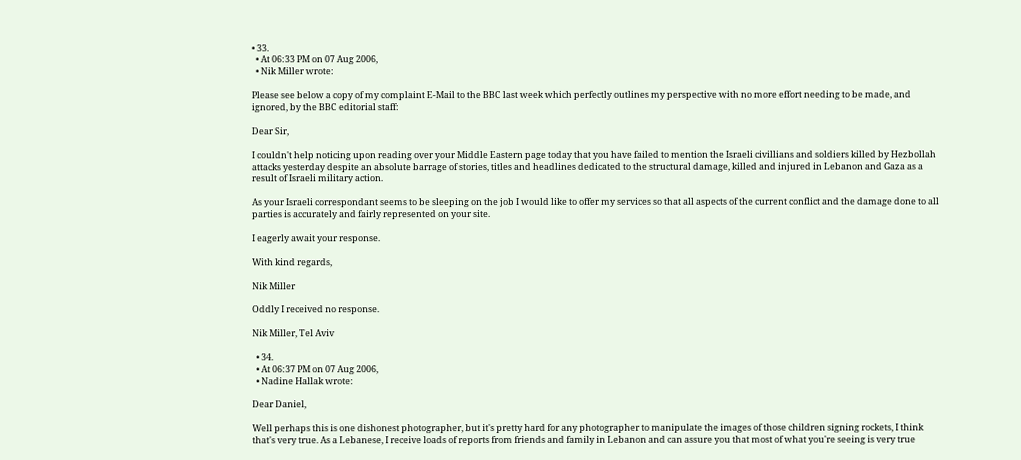• 33.
  • At 06:33 PM on 07 Aug 2006,
  • Nik Miller wrote:

Please see below a copy of my complaint E-Mail to the BBC last week which perfectly outlines my perspective with no more effort needing to be made, and ignored, by the BBC editorial staff:

Dear Sir,

I couldn't help noticing upon reading over your Middle Eastern page today that you have failed to mention the Israeli civillians and soldiers killed by Hezbollah attacks yesterday despite an absolute barrage of stories, titles and headlines dedicated to the structural damage, killed and injured in Lebanon and Gaza as a result of Israeli military action.

As your Israeli correspondant seems to be sleeping on the job I would like to offer my services so that all aspects of the current conflict and the damage done to all parties is accurately and fairly represented on your site.

I eagerly await your response.

With kind regards,

Nik Miller

Oddly I received no response.

Nik Miller, Tel Aviv

  • 34.
  • At 06:37 PM on 07 Aug 2006,
  • Nadine Hallak wrote:

Dear Daniel,

Well perhaps this is one dishonest photographer, but it's pretty hard for any photographer to manipulate the images of those children signing rockets, I think that's very true. As a Lebanese, I receive loads of reports from friends and family in Lebanon and can assure you that most of what you're seeing is very true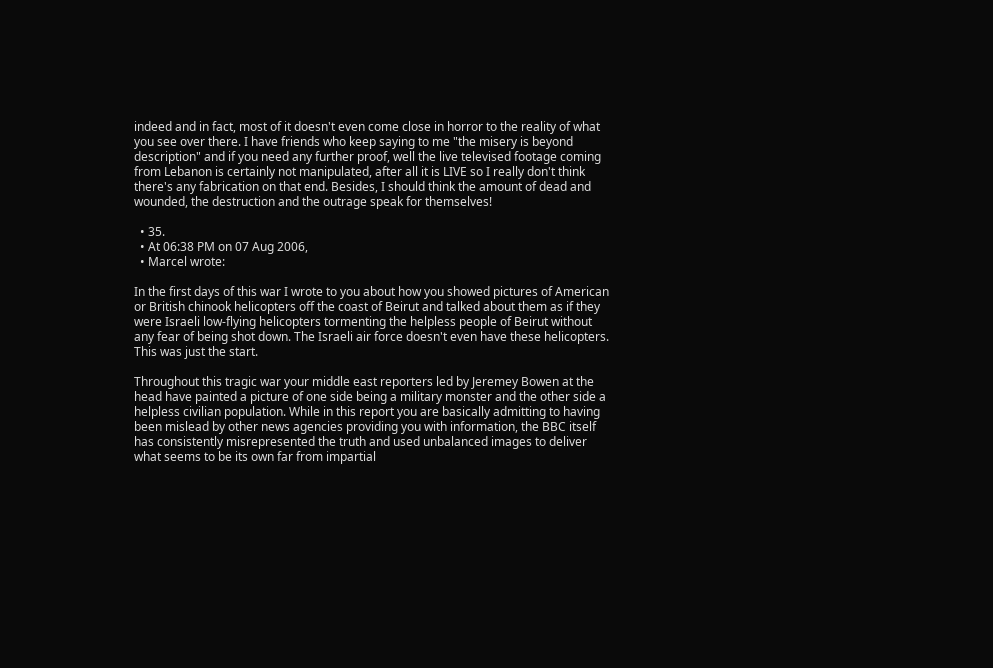indeed and in fact, most of it doesn't even come close in horror to the reality of what you see over there. I have friends who keep saying to me "the misery is beyond description" and if you need any further proof, well the live televised footage coming from Lebanon is certainly not manipulated, after all it is LIVE so I really don't think there's any fabrication on that end. Besides, I should think the amount of dead and wounded, the destruction and the outrage speak for themselves!

  • 35.
  • At 06:38 PM on 07 Aug 2006,
  • Marcel wrote:

In the first days of this war I wrote to you about how you showed pictures of American or British chinook helicopters off the coast of Beirut and talked about them as if they were Israeli low-flying helicopters tormenting the helpless people of Beirut without any fear of being shot down. The Israeli air force doesn't even have these helicopters. This was just the start.

Throughout this tragic war your middle east reporters led by Jeremey Bowen at the head have painted a picture of one side being a military monster and the other side a helpless civilian population. While in this report you are basically admitting to having been mislead by other news agencies providing you with information, the BBC itself has consistently misrepresented the truth and used unbalanced images to deliver what seems to be its own far from impartial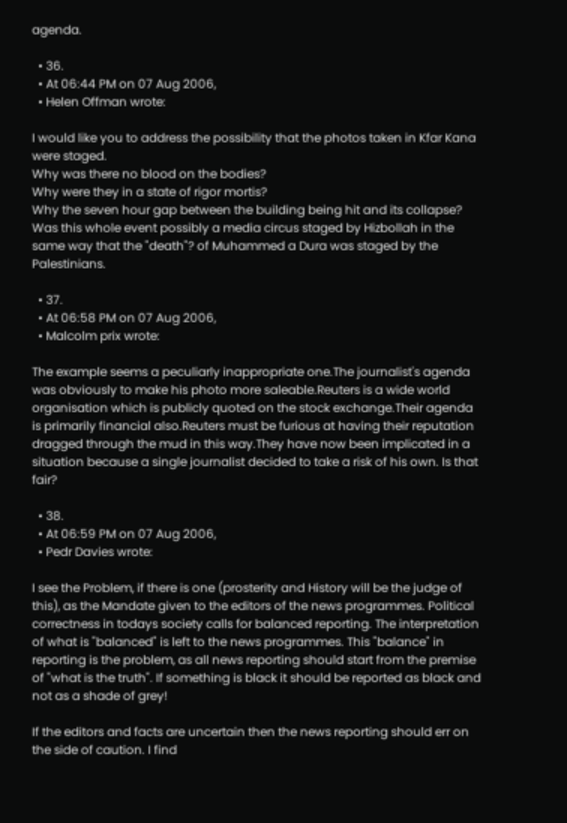agenda.

  • 36.
  • At 06:44 PM on 07 Aug 2006,
  • Helen Offman wrote:

I would like you to address the possibility that the photos taken in Kfar Kana were staged.
Why was there no blood on the bodies?
Why were they in a state of rigor mortis?
Why the seven hour gap between the building being hit and its collapse?
Was this whole event possibly a media circus staged by Hizbollah in the same way that the "death"? of Muhammed a Dura was staged by the Palestinians.

  • 37.
  • At 06:58 PM on 07 Aug 2006,
  • Malcolm prix wrote:

The example seems a peculiarly inappropriate one.The journalist's agenda was obviously to make his photo more saleable.Reuters is a wide world organisation which is publicly quoted on the stock exchange.Their agenda is primarily financial also.Reuters must be furious at having their reputation dragged through the mud in this way.They have now been implicated in a situation because a single journalist decided to take a risk of his own. Is that fair?

  • 38.
  • At 06:59 PM on 07 Aug 2006,
  • Pedr Davies wrote:

I see the Problem, if there is one (prosterity and History will be the judge of this), as the Mandate given to the editors of the news programmes. Political correctness in todays society calls for balanced reporting. The interpretation of what is "balanced" is left to the news programmes. This "balance" in reporting is the problem, as all news reporting should start from the premise of "what is the truth". If something is black it should be reported as black and not as a shade of grey!

If the editors and facts are uncertain then the news reporting should err on the side of caution. I find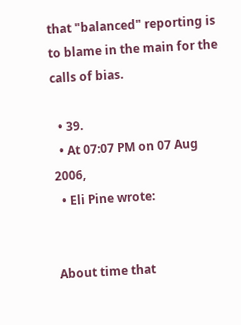that "balanced" reporting is to blame in the main for the calls of bias.

  • 39.
  • At 07:07 PM on 07 Aug 2006,
  • Eli Pine wrote:


About time that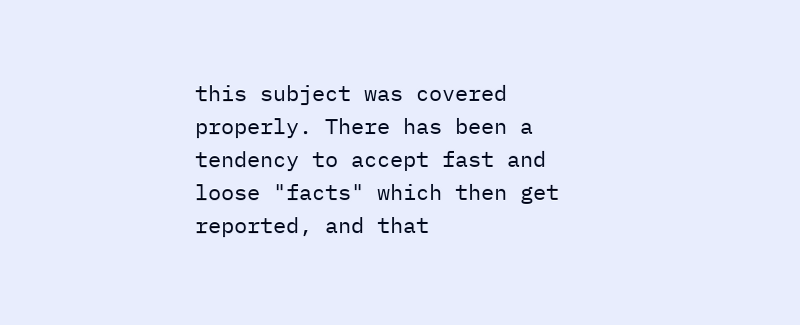this subject was covered properly. There has been a tendency to accept fast and loose "facts" which then get reported, and that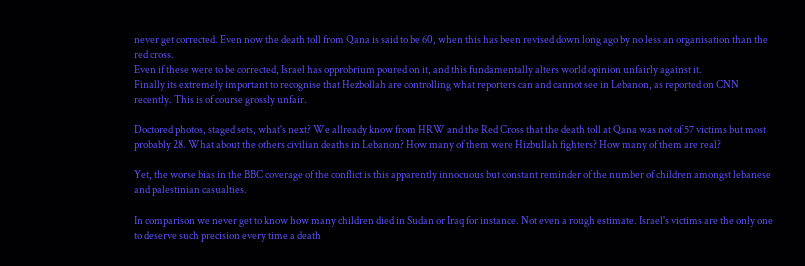never get corrected. Even now the death toll from Qana is said to be 60, when this has been revised down long ago by no less an organisation than the red cross.
Even if these were to be corrected, Israel has opprobrium poured on it, and this fundamentally alters world opinion unfairly against it.
Finally its extremely important to recognise that Hezbollah are controlling what reporters can and cannot see in Lebanon, as reported on CNN recently. This is of course grossly unfair.

Doctored photos, staged sets, what's next? We allready know from HRW and the Red Cross that the death toll at Qana was not of 57 victims but most probably 28. What about the others civilian deaths in Lebanon? How many of them were Hizbullah fighters? How many of them are real?

Yet, the worse bias in the BBC coverage of the conflict is this apparently innocuous but constant reminder of the number of children amongst lebanese and palestinian casualties.

In comparison we never get to know how many children died in Sudan or Iraq for instance. Not even a rough estimate. Israel's victims are the only one to deserve such precision every time a death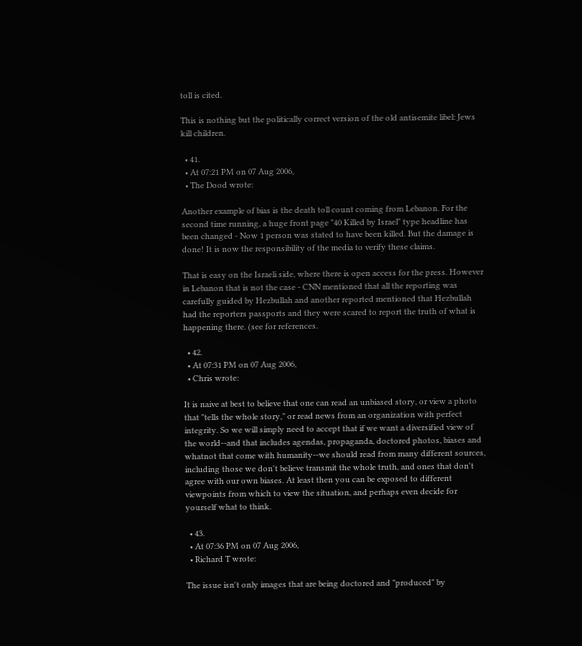toll is cited.

This is nothing but the politically correct version of the old antisemite libel: Jews kill children.

  • 41.
  • At 07:21 PM on 07 Aug 2006,
  • The Dood wrote:

Another example of bias is the death toll count coming from Lebanon. For the second time running, a huge front page "40 Killed by Israel" type headline has been changed - Now 1 person was stated to have been killed. But the damage is done! It is now the responsibility of the media to verify these claims.

That is easy on the Israeli side, where there is open access for the press. However in Lebanon that is not the case - CNN mentioned that all the reporting was carefully guided by Hezbullah and another reported mentioned that Hezbullah had the reporters passports and they were scared to report the truth of what is happening there. (see for references.

  • 42.
  • At 07:31 PM on 07 Aug 2006,
  • Chris wrote:

It is naive at best to believe that one can read an unbiased story, or view a photo that "tells the whole story," or read news from an organization with perfect integrity. So we will simply need to accept that if we want a diversified view of the world--and that includes agendas, propaganda, doctored photos, biases and whatnot that come with humanity--we should read from many different sources, including those we don't believe transmit the whole truth, and ones that don't agree with our own biases. At least then you can be exposed to different viewpoints from which to view the situation, and perhaps even decide for yourself what to think.

  • 43.
  • At 07:36 PM on 07 Aug 2006,
  • Richard T wrote:

The issue isn't only images that are being doctored and "produced" by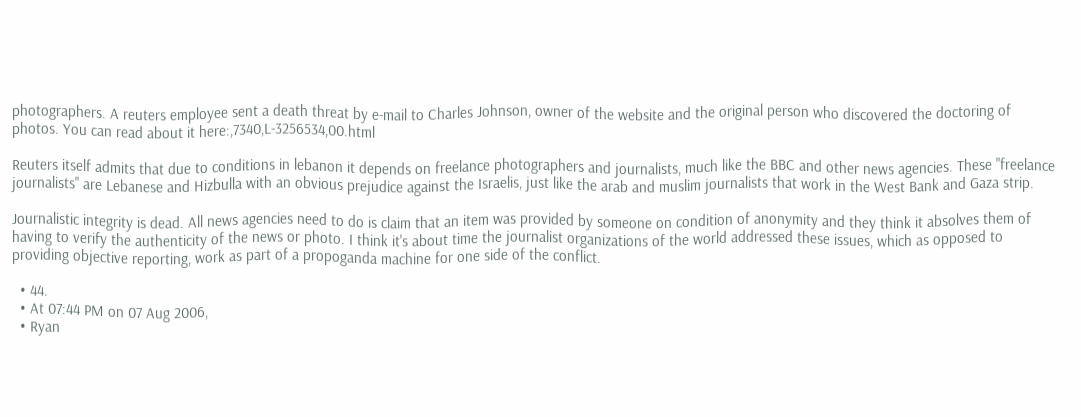photographers. A reuters employee sent a death threat by e-mail to Charles Johnson, owner of the website and the original person who discovered the doctoring of photos. You can read about it here:,7340,L-3256534,00.html

Reuters itself admits that due to conditions in lebanon it depends on freelance photographers and journalists, much like the BBC and other news agencies. These "freelance journalists" are Lebanese and Hizbulla with an obvious prejudice against the Israelis, just like the arab and muslim journalists that work in the West Bank and Gaza strip.

Journalistic integrity is dead. All news agencies need to do is claim that an item was provided by someone on condition of anonymity and they think it absolves them of having to verify the authenticity of the news or photo. I think it's about time the journalist organizations of the world addressed these issues, which as opposed to providing objective reporting, work as part of a propoganda machine for one side of the conflict.

  • 44.
  • At 07:44 PM on 07 Aug 2006,
  • Ryan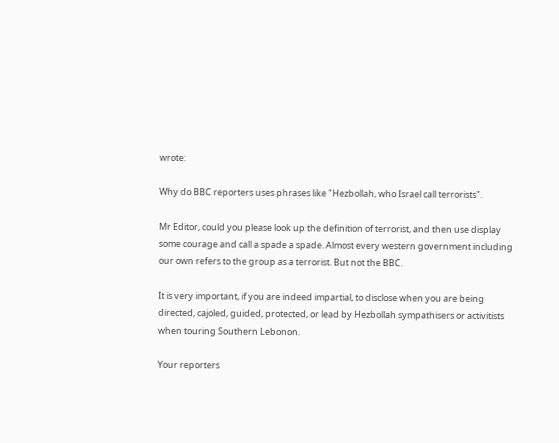wrote:

Why do BBC reporters uses phrases like "Hezbollah, who Israel call terrorists".

Mr Editor, could you please look up the definition of terrorist, and then use display some courage and call a spade a spade. Almost every western government including our own refers to the group as a terrorist. But not the BBC.

It is very important, if you are indeed impartial, to disclose when you are being directed, cajoled, guided, protected, or lead by Hezbollah sympathisers or activitists when touring Southern Lebonon.

Your reporters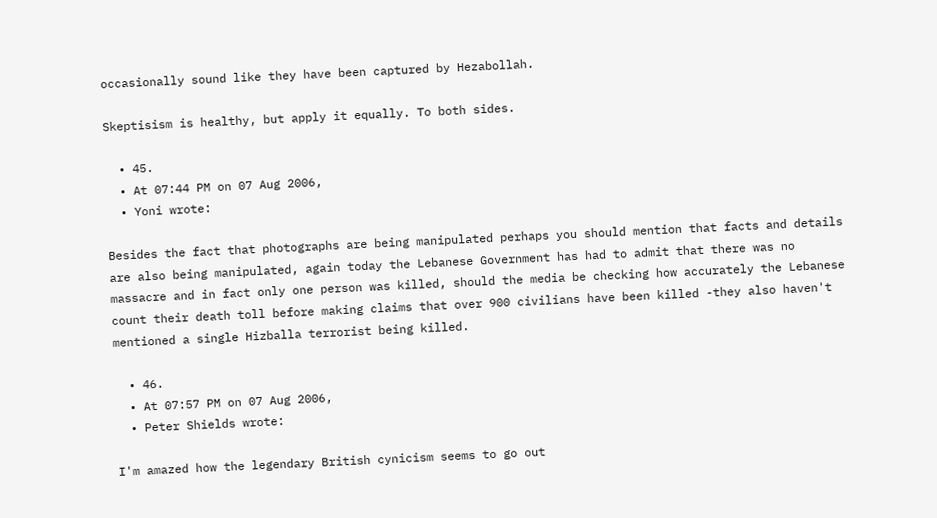occasionally sound like they have been captured by Hezabollah.

Skeptisism is healthy, but apply it equally. To both sides.

  • 45.
  • At 07:44 PM on 07 Aug 2006,
  • Yoni wrote:

Besides the fact that photographs are being manipulated perhaps you should mention that facts and details are also being manipulated, again today the Lebanese Government has had to admit that there was no massacre and in fact only one person was killed, should the media be checking how accurately the Lebanese count their death toll before making claims that over 900 civilians have been killed -they also haven't mentioned a single Hizballa terrorist being killed.

  • 46.
  • At 07:57 PM on 07 Aug 2006,
  • Peter Shields wrote:

I'm amazed how the legendary British cynicism seems to go out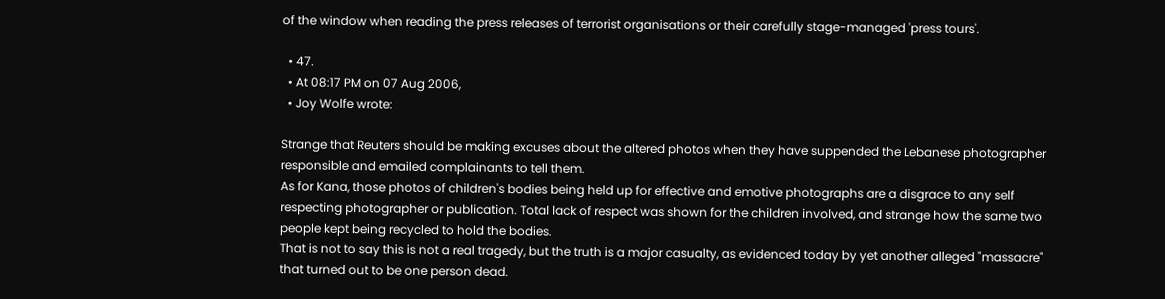of the window when reading the press releases of terrorist organisations or their carefully stage-managed 'press tours'.

  • 47.
  • At 08:17 PM on 07 Aug 2006,
  • Joy Wolfe wrote:

Strange that Reuters should be making excuses about the altered photos when they have suppended the Lebanese photographer responsible and emailed complainants to tell them.
As for Kana, those photos of children's bodies being held up for effective and emotive photographs are a disgrace to any self respecting photographer or publication. Total lack of respect was shown for the children involved, and strange how the same two people kept being recycled to hold the bodies.
That is not to say this is not a real tragedy, but the truth is a major casualty, as evidenced today by yet another alleged "massacre" that turned out to be one person dead.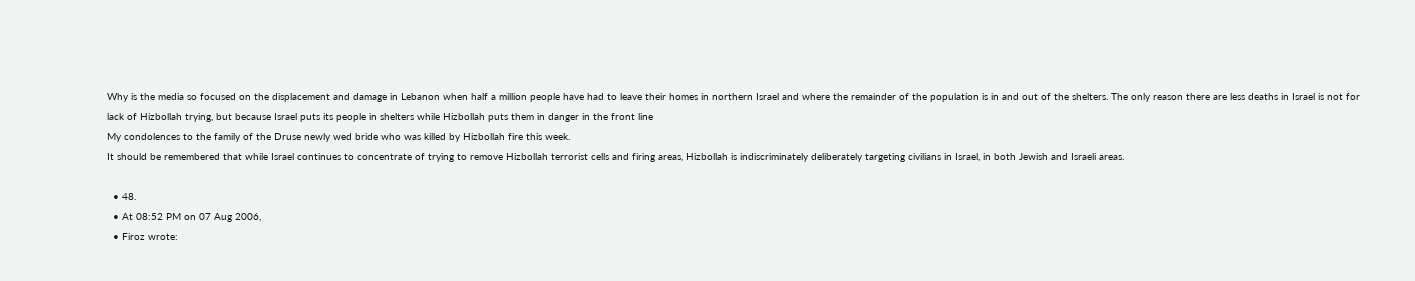Why is the media so focused on the displacement and damage in Lebanon when half a million people have had to leave their homes in northern Israel and where the remainder of the population is in and out of the shelters. The only reason there are less deaths in Israel is not for lack of Hizbollah trying, but because Israel puts its people in shelters while Hizbollah puts them in danger in the front line
My condolences to the family of the Druse newly wed bride who was killed by Hizbollah fire this week.
It should be remembered that while Israel continues to concentrate of trying to remove Hizbollah terrorist cells and firing areas, Hizbollah is indiscriminately deliberately targeting civilians in Israel, in both Jewish and Israeli areas.

  • 48.
  • At 08:52 PM on 07 Aug 2006,
  • Firoz wrote: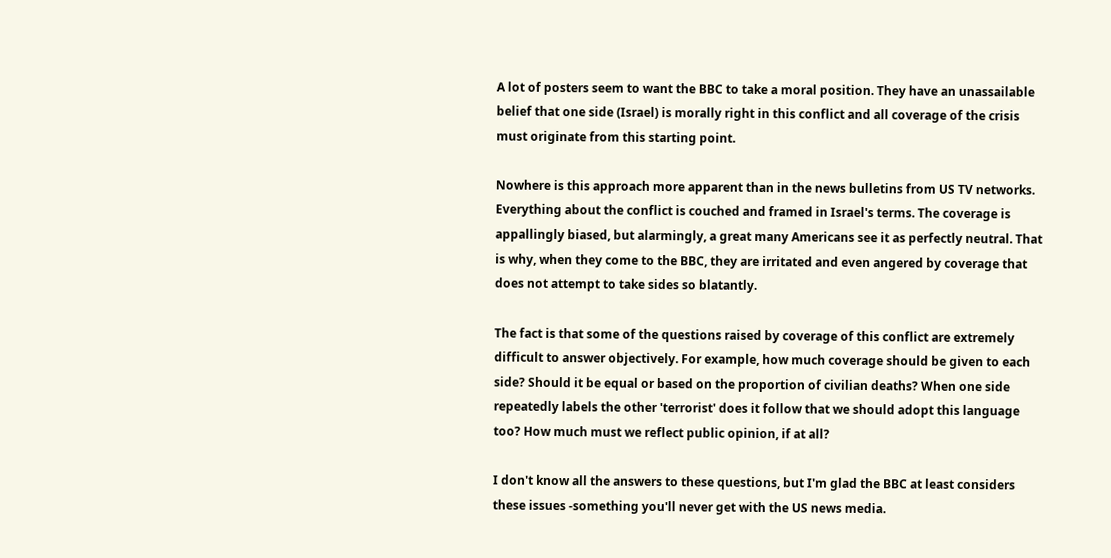A lot of posters seem to want the BBC to take a moral position. They have an unassailable belief that one side (Israel) is morally right in this conflict and all coverage of the crisis must originate from this starting point.

Nowhere is this approach more apparent than in the news bulletins from US TV networks. Everything about the conflict is couched and framed in Israel's terms. The coverage is appallingly biased, but alarmingly, a great many Americans see it as perfectly neutral. That is why, when they come to the BBC, they are irritated and even angered by coverage that does not attempt to take sides so blatantly.

The fact is that some of the questions raised by coverage of this conflict are extremely difficult to answer objectively. For example, how much coverage should be given to each side? Should it be equal or based on the proportion of civilian deaths? When one side repeatedly labels the other 'terrorist' does it follow that we should adopt this language too? How much must we reflect public opinion, if at all?

I don't know all the answers to these questions, but I'm glad the BBC at least considers these issues -something you'll never get with the US news media.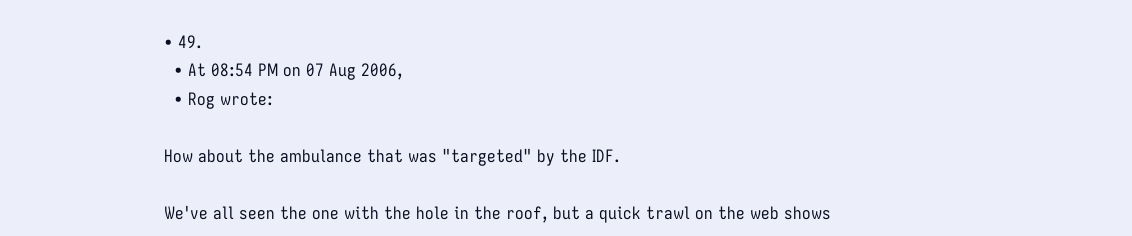• 49.
  • At 08:54 PM on 07 Aug 2006,
  • Rog wrote:

How about the ambulance that was "targeted" by the IDF.

We've all seen the one with the hole in the roof, but a quick trawl on the web shows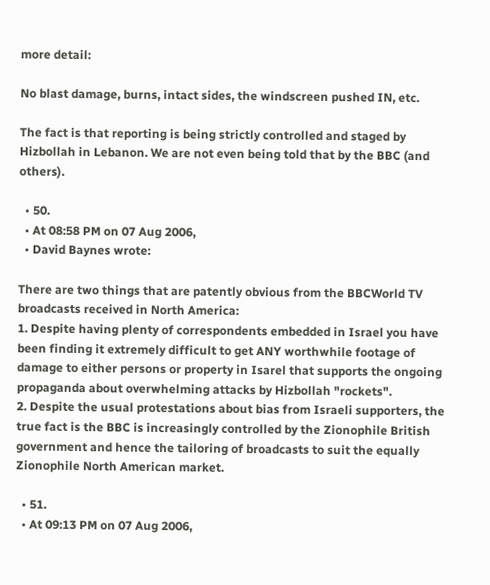more detail:

No blast damage, burns, intact sides, the windscreen pushed IN, etc.

The fact is that reporting is being strictly controlled and staged by Hizbollah in Lebanon. We are not even being told that by the BBC (and others).

  • 50.
  • At 08:58 PM on 07 Aug 2006,
  • David Baynes wrote:

There are two things that are patently obvious from the BBCWorld TV broadcasts received in North America:
1. Despite having plenty of correspondents embedded in Israel you have been finding it extremely difficult to get ANY worthwhile footage of damage to either persons or property in Isarel that supports the ongoing propaganda about overwhelming attacks by Hizbollah "rockets".
2. Despite the usual protestations about bias from Israeli supporters, the true fact is the BBC is increasingly controlled by the Zionophile British government and hence the tailoring of broadcasts to suit the equally Zionophile North American market.

  • 51.
  • At 09:13 PM on 07 Aug 2006,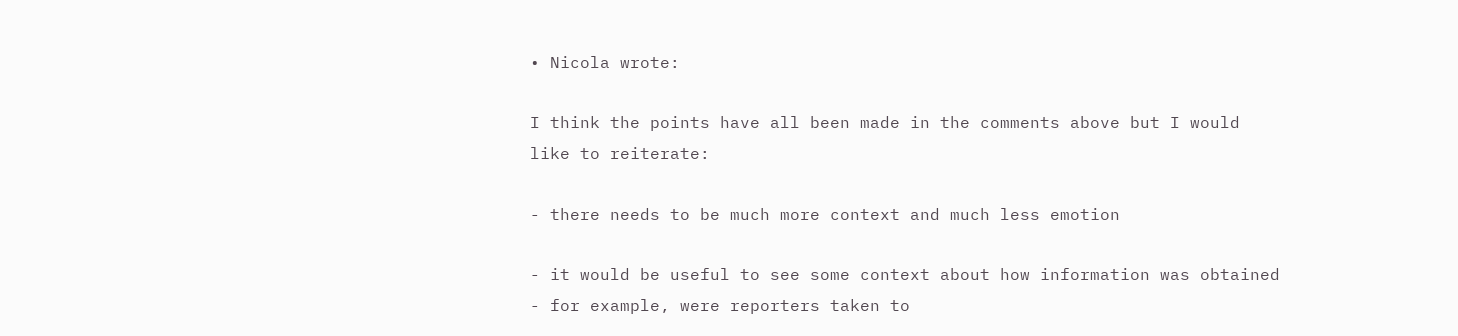• Nicola wrote:

I think the points have all been made in the comments above but I would like to reiterate:

- there needs to be much more context and much less emotion

- it would be useful to see some context about how information was obtained - for example, were reporters taken to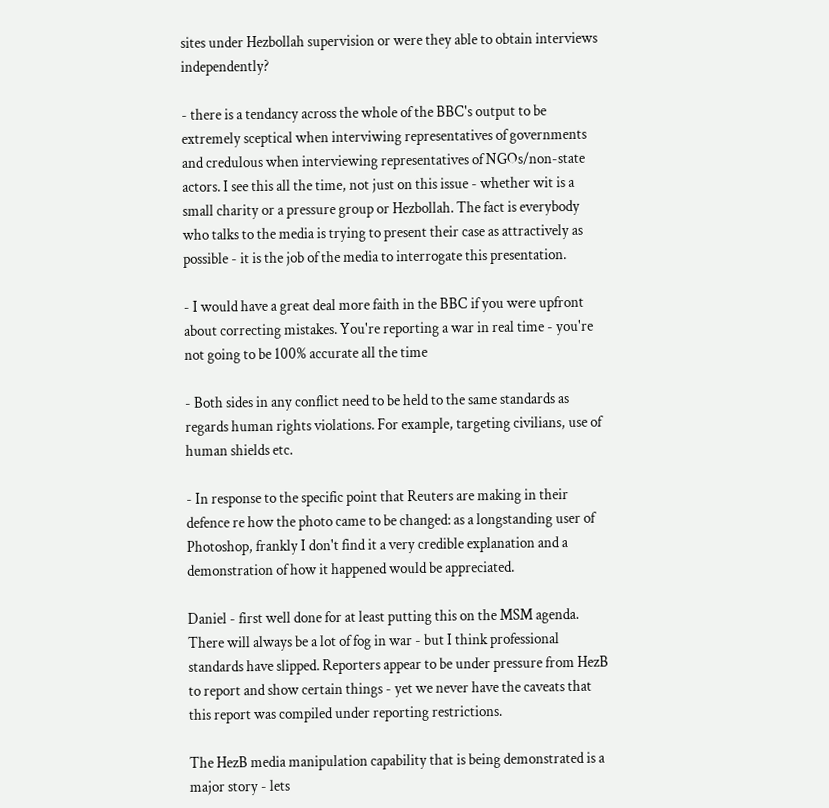sites under Hezbollah supervision or were they able to obtain interviews independently?

- there is a tendancy across the whole of the BBC's output to be extremely sceptical when interviwing representatives of governments and credulous when interviewing representatives of NGOs/non-state actors. I see this all the time, not just on this issue - whether wit is a small charity or a pressure group or Hezbollah. The fact is everybody who talks to the media is trying to present their case as attractively as possible - it is the job of the media to interrogate this presentation.

- I would have a great deal more faith in the BBC if you were upfront about correcting mistakes. You're reporting a war in real time - you're not going to be 100% accurate all the time

- Both sides in any conflict need to be held to the same standards as regards human rights violations. For example, targeting civilians, use of human shields etc.

- In response to the specific point that Reuters are making in their defence re how the photo came to be changed: as a longstanding user of Photoshop, frankly I don't find it a very credible explanation and a demonstration of how it happened would be appreciated.

Daniel - first well done for at least putting this on the MSM agenda. There will always be a lot of fog in war - but I think professional standards have slipped. Reporters appear to be under pressure from HezB to report and show certain things - yet we never have the caveats that this report was compiled under reporting restrictions.

The HezB media manipulation capability that is being demonstrated is a major story - lets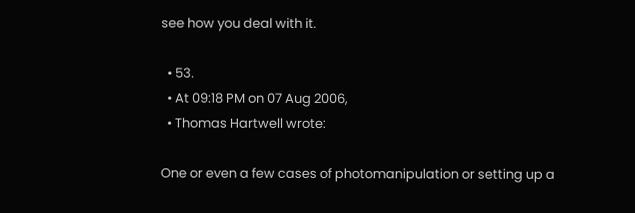see how you deal with it.

  • 53.
  • At 09:18 PM on 07 Aug 2006,
  • Thomas Hartwell wrote:

One or even a few cases of photomanipulation or setting up a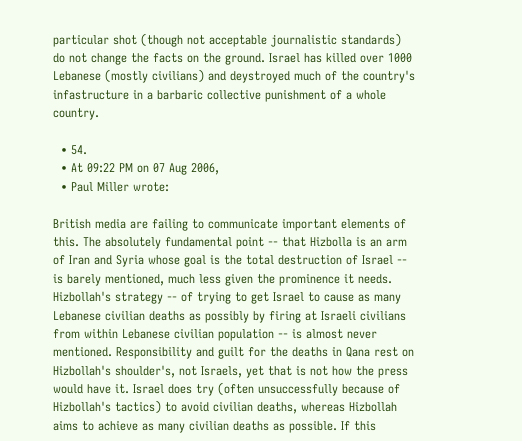particular shot (though not acceptable journalistic standards) do not change the facts on the ground. Israel has killed over 1000 Lebanese (mostly civilians) and deystroyed much of the country's infastructure in a barbaric collective punishment of a whole country.

  • 54.
  • At 09:22 PM on 07 Aug 2006,
  • Paul Miller wrote:

British media are failing to communicate important elements of this. The absolutely fundamental point -- that Hizbolla is an arm of Iran and Syria whose goal is the total destruction of Israel -- is barely mentioned, much less given the prominence it needs. Hizbollah's strategy -- of trying to get Israel to cause as many Lebanese civilian deaths as possibly by firing at Israeli civilians from within Lebanese civilian population -- is almost never mentioned. Responsibility and guilt for the deaths in Qana rest on Hizbollah's shoulder's, not Israels, yet that is not how the press would have it. Israel does try (often unsuccessfully because of Hizbollah's tactics) to avoid civilian deaths, whereas Hizbollah aims to achieve as many civilian deaths as possible. If this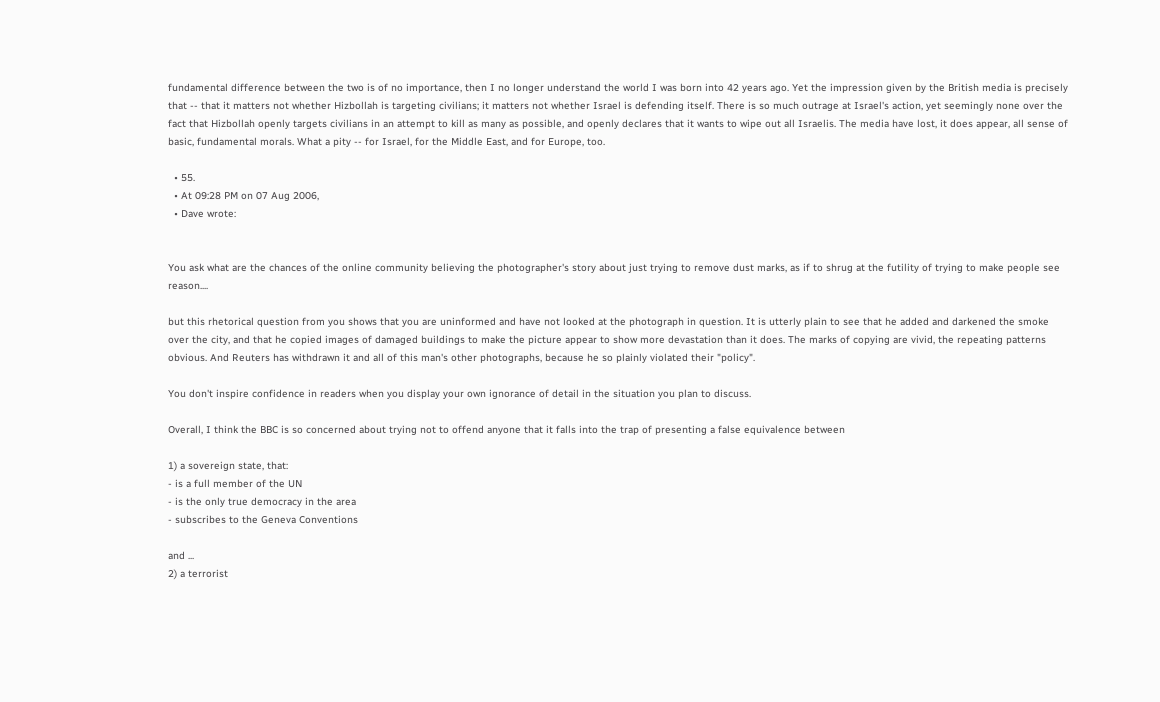fundamental difference between the two is of no importance, then I no longer understand the world I was born into 42 years ago. Yet the impression given by the British media is precisely that -- that it matters not whether Hizbollah is targeting civilians; it matters not whether Israel is defending itself. There is so much outrage at Israel's action, yet seemingly none over the fact that Hizbollah openly targets civilians in an attempt to kill as many as possible, and openly declares that it wants to wipe out all Israelis. The media have lost, it does appear, all sense of basic, fundamental morals. What a pity -- for Israel, for the Middle East, and for Europe, too.

  • 55.
  • At 09:28 PM on 07 Aug 2006,
  • Dave wrote:


You ask what are the chances of the online community believing the photographer's story about just trying to remove dust marks, as if to shrug at the futility of trying to make people see reason....

but this rhetorical question from you shows that you are uninformed and have not looked at the photograph in question. It is utterly plain to see that he added and darkened the smoke over the city, and that he copied images of damaged buildings to make the picture appear to show more devastation than it does. The marks of copying are vivid, the repeating patterns obvious. And Reuters has withdrawn it and all of this man's other photographs, because he so plainly violated their "policy".

You don't inspire confidence in readers when you display your own ignorance of detail in the situation you plan to discuss.

Overall, I think the BBC is so concerned about trying not to offend anyone that it falls into the trap of presenting a false equivalence between

1) a sovereign state, that:
- is a full member of the UN
- is the only true democracy in the area
- subscribes to the Geneva Conventions

and ...
2) a terrorist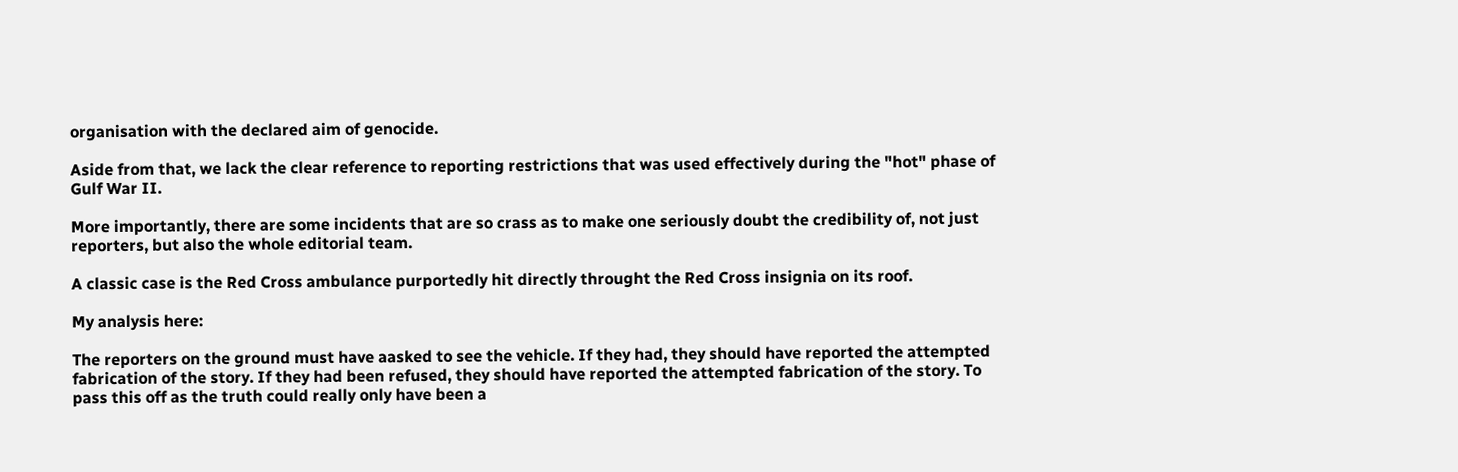organisation with the declared aim of genocide.

Aside from that, we lack the clear reference to reporting restrictions that was used effectively during the "hot" phase of Gulf War II.

More importantly, there are some incidents that are so crass as to make one seriously doubt the credibility of, not just reporters, but also the whole editorial team.

A classic case is the Red Cross ambulance purportedly hit directly throught the Red Cross insignia on its roof.

My analysis here:

The reporters on the ground must have aasked to see the vehicle. If they had, they should have reported the attempted fabrication of the story. If they had been refused, they should have reported the attempted fabrication of the story. To pass this off as the truth could really only have been a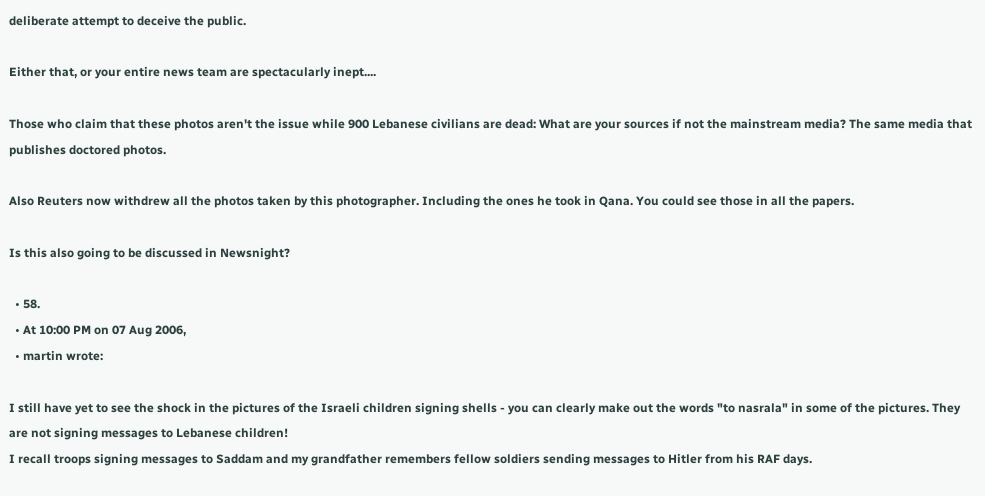deliberate attempt to deceive the public.

Either that, or your entire news team are spectacularly inept....

Those who claim that these photos aren't the issue while 900 Lebanese civilians are dead: What are your sources if not the mainstream media? The same media that publishes doctored photos.

Also Reuters now withdrew all the photos taken by this photographer. Including the ones he took in Qana. You could see those in all the papers.

Is this also going to be discussed in Newsnight?

  • 58.
  • At 10:00 PM on 07 Aug 2006,
  • martin wrote:

I still have yet to see the shock in the pictures of the Israeli children signing shells - you can clearly make out the words "to nasrala" in some of the pictures. They are not signing messages to Lebanese children!
I recall troops signing messages to Saddam and my grandfather remembers fellow soldiers sending messages to Hitler from his RAF days.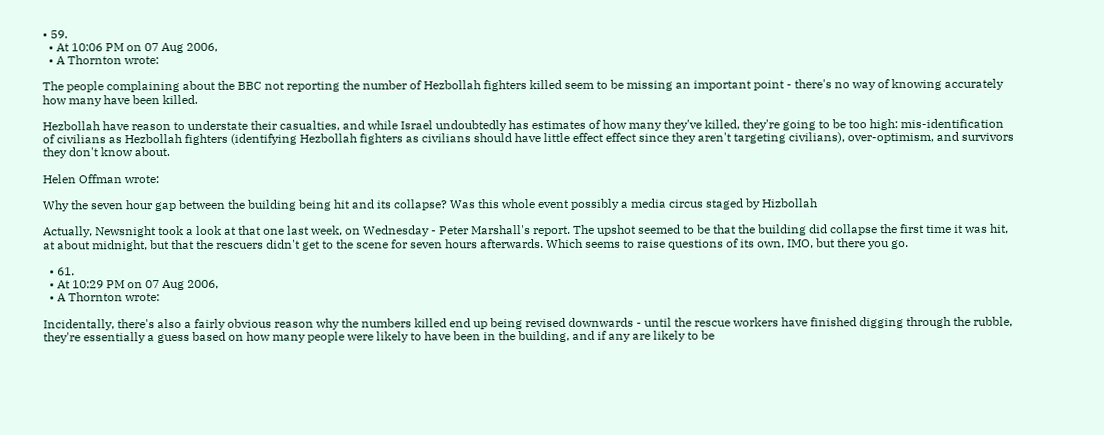• 59.
  • At 10:06 PM on 07 Aug 2006,
  • A Thornton wrote:

The people complaining about the BBC not reporting the number of Hezbollah fighters killed seem to be missing an important point - there's no way of knowing accurately how many have been killed.

Hezbollah have reason to understate their casualties, and while Israel undoubtedly has estimates of how many they've killed, they're going to be too high: mis-identification of civilians as Hezbollah fighters (identifying Hezbollah fighters as civilians should have little effect effect since they aren't targeting civilians), over-optimism, and survivors they don't know about.

Helen Offman wrote:

Why the seven hour gap between the building being hit and its collapse? Was this whole event possibly a media circus staged by Hizbollah

Actually, Newsnight took a look at that one last week, on Wednesday - Peter Marshall's report. The upshot seemed to be that the building did collapse the first time it was hit, at about midnight, but that the rescuers didn't get to the scene for seven hours afterwards. Which seems to raise questions of its own, IMO, but there you go.

  • 61.
  • At 10:29 PM on 07 Aug 2006,
  • A Thornton wrote:

Incidentally, there's also a fairly obvious reason why the numbers killed end up being revised downwards - until the rescue workers have finished digging through the rubble, they're essentially a guess based on how many people were likely to have been in the building, and if any are likely to be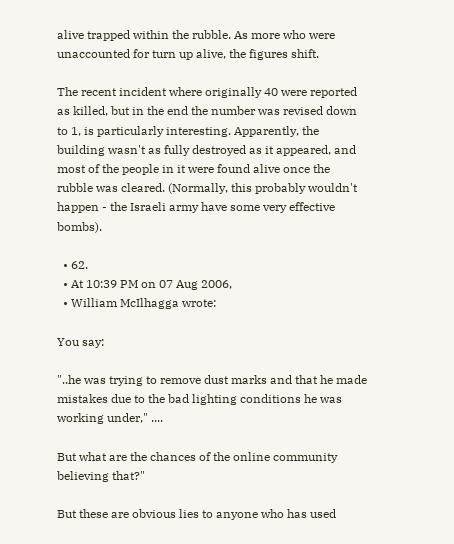alive trapped within the rubble. As more who were unaccounted for turn up alive, the figures shift.

The recent incident where originally 40 were reported as killed, but in the end the number was revised down to 1, is particularly interesting. Apparently, the building wasn't as fully destroyed as it appeared, and most of the people in it were found alive once the rubble was cleared. (Normally, this probably wouldn't happen - the Israeli army have some very effective bombs).

  • 62.
  • At 10:39 PM on 07 Aug 2006,
  • William McIlhagga wrote:

You say:

"..he was trying to remove dust marks and that he made mistakes due to the bad lighting conditions he was working under," ....

But what are the chances of the online community believing that?"

But these are obvious lies to anyone who has used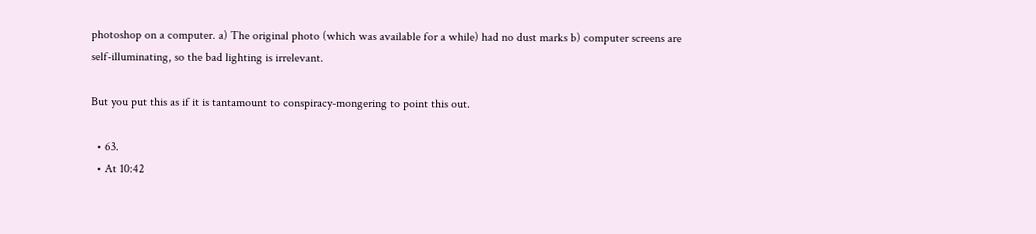photoshop on a computer. a) The original photo (which was available for a while) had no dust marks b) computer screens are self-illuminating, so the bad lighting is irrelevant.

But you put this as if it is tantamount to conspiracy-mongering to point this out.

  • 63.
  • At 10:42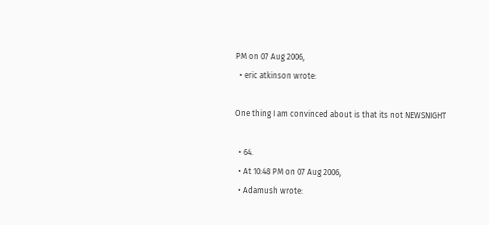PM on 07 Aug 2006,
  • eric atkinson wrote:

One thing I am convinced about is that its not NEWSNIGHT

  • 64.
  • At 10:48 PM on 07 Aug 2006,
  • Adamush wrote: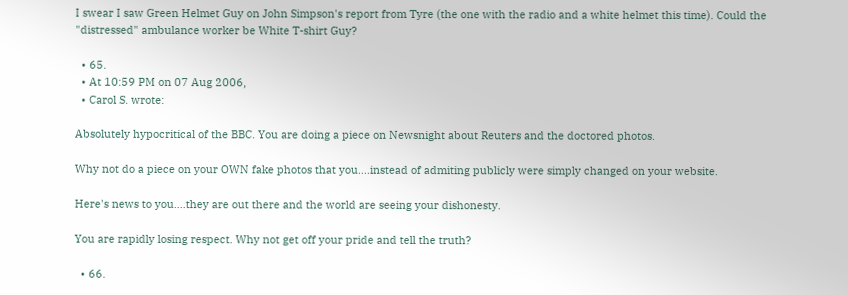I swear I saw Green Helmet Guy on John Simpson's report from Tyre (the one with the radio and a white helmet this time). Could the "distressed" ambulance worker be White T-shirt Guy?

  • 65.
  • At 10:59 PM on 07 Aug 2006,
  • Carol S. wrote:

Absolutely hypocritical of the BBC. You are doing a piece on Newsnight about Reuters and the doctored photos.

Why not do a piece on your OWN fake photos that you....instead of admiting publicly were simply changed on your website.

Here's news to you....they are out there and the world are seeing your dishonesty.

You are rapidly losing respect. Why not get off your pride and tell the truth?

  • 66.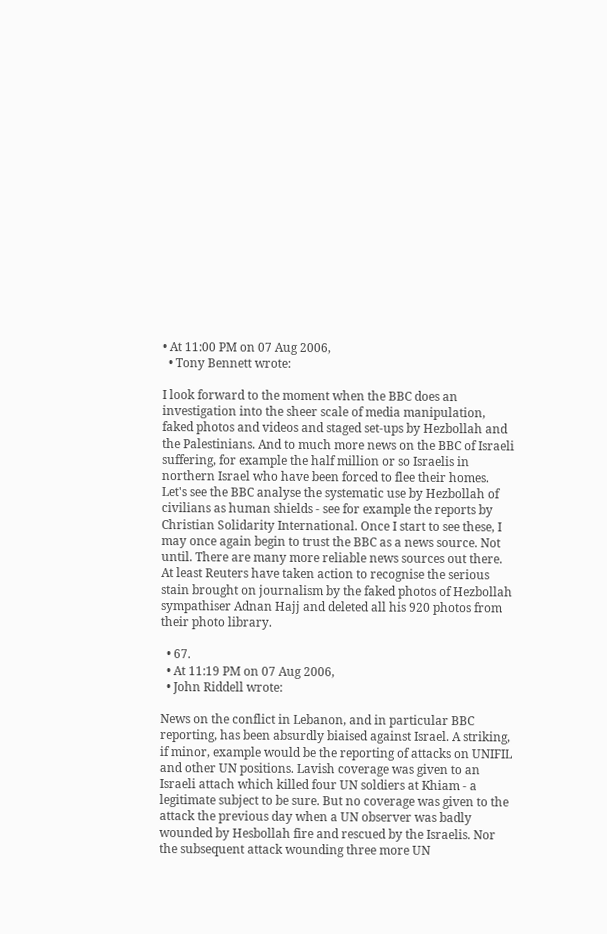• At 11:00 PM on 07 Aug 2006,
  • Tony Bennett wrote:

I look forward to the moment when the BBC does an investigation into the sheer scale of media manipulation, faked photos and videos and staged set-ups by Hezbollah and the Palestinians. And to much more news on the BBC of Israeli suffering, for example the half million or so Israelis in northern Israel who have been forced to flee their homes. Let's see the BBC analyse the systematic use by Hezbollah of civilians as human shields - see for example the reports by Christian Solidarity International. Once I start to see these, I may once again begin to trust the BBC as a news source. Not until. There are many more reliable news sources out there. At least Reuters have taken action to recognise the serious stain brought on journalism by the faked photos of Hezbollah sympathiser Adnan Hajj and deleted all his 920 photos from their photo library.

  • 67.
  • At 11:19 PM on 07 Aug 2006,
  • John Riddell wrote:

News on the conflict in Lebanon, and in particular BBC reporting, has been absurdly biaised against Israel. A striking, if minor, example would be the reporting of attacks on UNIFIL and other UN positions. Lavish coverage was given to an Israeli attach which killed four UN soldiers at Khiam - a legitimate subject to be sure. But no coverage was given to the attack the previous day when a UN observer was badly wounded by Hesbollah fire and rescued by the Israelis. Nor the subsequent attack wounding three more UN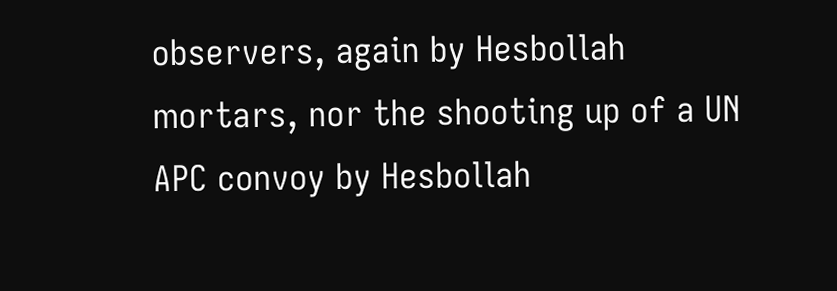observers, again by Hesbollah mortars, nor the shooting up of a UN APC convoy by Hesbollah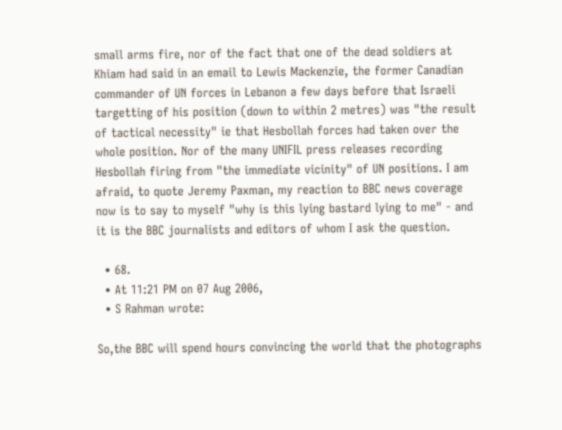small arms fire, nor of the fact that one of the dead soldiers at Khiam had said in an email to Lewis Mackenzie, the former Canadian commander of UN forces in Lebanon a few days before that Israeli targetting of his position (down to within 2 metres) was "the result of tactical necessity" ie that Hesbollah forces had taken over the whole position. Nor of the many UNIFIL press releases recording Hesbollah firing from "the immediate vicinity" of UN positions. I am afraid, to quote Jeremy Paxman, my reaction to BBC news coverage now is to say to myself "why is this lying bastard lying to me" - and it is the BBC journalists and editors of whom I ask the question.

  • 68.
  • At 11:21 PM on 07 Aug 2006,
  • S Rahman wrote:

So,the BBC will spend hours convincing the world that the photographs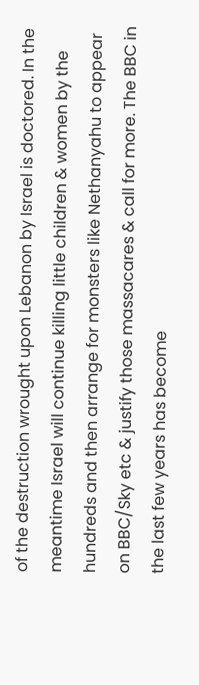of the destruction wrought upon Lebanon by Israel is doctored. In the meantime Israel will continue killing little children & women by the hundreds and then arrange for monsters like Nethanyahu to appear on BBC/Sky etc & justify those massacares & call for more. The BBC in the last few years has become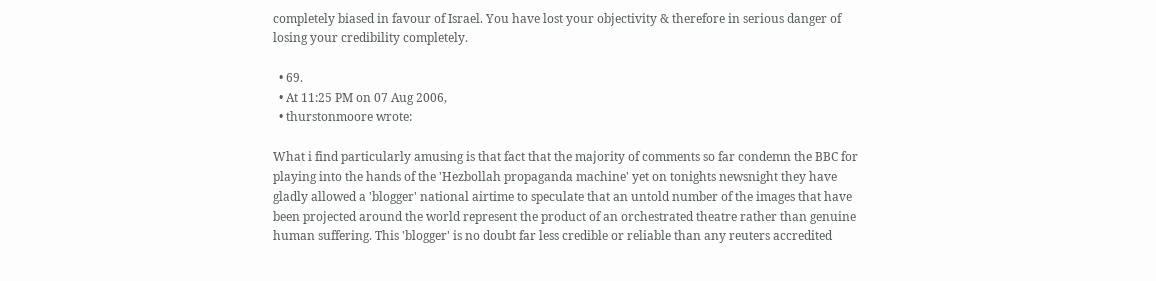completely biased in favour of Israel. You have lost your objectivity & therefore in serious danger of losing your credibility completely.

  • 69.
  • At 11:25 PM on 07 Aug 2006,
  • thurstonmoore wrote:

What i find particularly amusing is that fact that the majority of comments so far condemn the BBC for playing into the hands of the 'Hezbollah propaganda machine' yet on tonights newsnight they have gladly allowed a 'blogger' national airtime to speculate that an untold number of the images that have been projected around the world represent the product of an orchestrated theatre rather than genuine human suffering. This 'blogger' is no doubt far less credible or reliable than any reuters accredited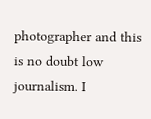photographer and this is no doubt low journalism. I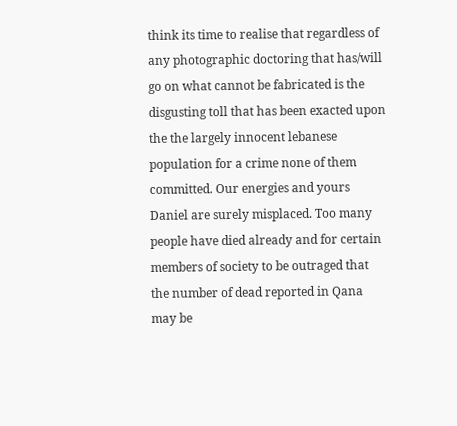think its time to realise that regardless of any photographic doctoring that has/will go on what cannot be fabricated is the disgusting toll that has been exacted upon the the largely innocent lebanese population for a crime none of them committed. Our energies and yours Daniel are surely misplaced. Too many people have died already and for certain members of society to be outraged that the number of dead reported in Qana may be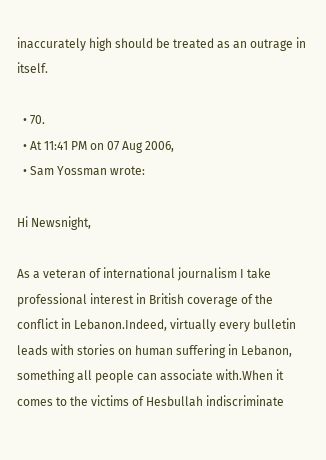inaccurately high should be treated as an outrage in itself.

  • 70.
  • At 11:41 PM on 07 Aug 2006,
  • Sam Yossman wrote:

Hi Newsnight,

As a veteran of international journalism I take professional interest in British coverage of the conflict in Lebanon.Indeed, virtually every bulletin leads with stories on human suffering in Lebanon, something all people can associate with.When it comes to the victims of Hesbullah indiscriminate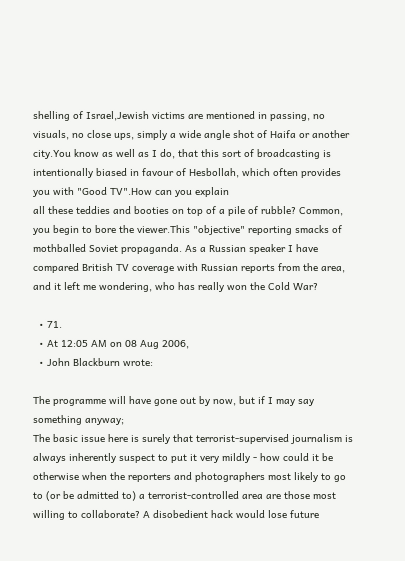shelling of Israel,Jewish victims are mentioned in passing, no visuals, no close ups, simply a wide angle shot of Haifa or another city.You know as well as I do, that this sort of broadcasting is intentionally biased in favour of Hesbollah, which often provides you with "Good TV".How can you explain
all these teddies and booties on top of a pile of rubble? Common, you begin to bore the viewer.This "objective" reporting smacks of mothballed Soviet propaganda. As a Russian speaker I have compared British TV coverage with Russian reports from the area, and it left me wondering, who has really won the Cold War?

  • 71.
  • At 12:05 AM on 08 Aug 2006,
  • John Blackburn wrote:

The programme will have gone out by now, but if I may say something anyway;
The basic issue here is surely that terrorist-supervised journalism is always inherently suspect to put it very mildly - how could it be otherwise when the reporters and photographers most likely to go to (or be admitted to) a terrorist-controlled area are those most willing to collaborate? A disobedient hack would lose future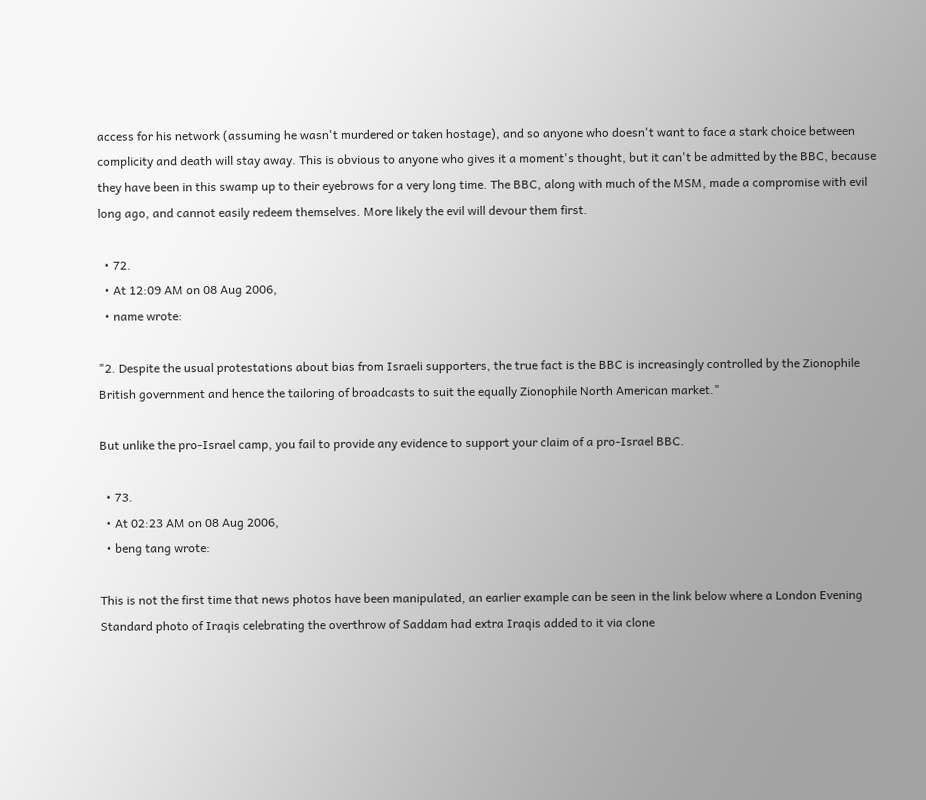access for his network (assuming he wasn't murdered or taken hostage), and so anyone who doesn't want to face a stark choice between complicity and death will stay away. This is obvious to anyone who gives it a moment's thought, but it can't be admitted by the BBC, because they have been in this swamp up to their eyebrows for a very long time. The BBC, along with much of the MSM, made a compromise with evil long ago, and cannot easily redeem themselves. More likely the evil will devour them first.

  • 72.
  • At 12:09 AM on 08 Aug 2006,
  • name wrote:

"2. Despite the usual protestations about bias from Israeli supporters, the true fact is the BBC is increasingly controlled by the Zionophile British government and hence the tailoring of broadcasts to suit the equally Zionophile North American market."

But unlike the pro-Israel camp, you fail to provide any evidence to support your claim of a pro-Israel BBC.

  • 73.
  • At 02:23 AM on 08 Aug 2006,
  • beng tang wrote:

This is not the first time that news photos have been manipulated, an earlier example can be seen in the link below where a London Evening Standard photo of Iraqis celebrating the overthrow of Saddam had extra Iraqis added to it via clone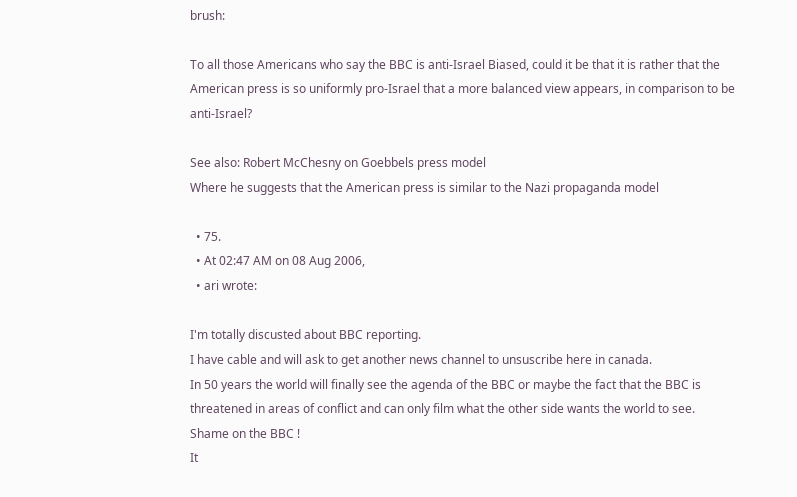brush:

To all those Americans who say the BBC is anti-Israel Biased, could it be that it is rather that the American press is so uniformly pro-Israel that a more balanced view appears, in comparison to be anti-Israel?

See also: Robert McChesny on Goebbels press model
Where he suggests that the American press is similar to the Nazi propaganda model

  • 75.
  • At 02:47 AM on 08 Aug 2006,
  • ari wrote:

I'm totally discusted about BBC reporting.
I have cable and will ask to get another news channel to unsuscribe here in canada.
In 50 years the world will finally see the agenda of the BBC or maybe the fact that the BBC is threatened in areas of conflict and can only film what the other side wants the world to see.
Shame on the BBC !
It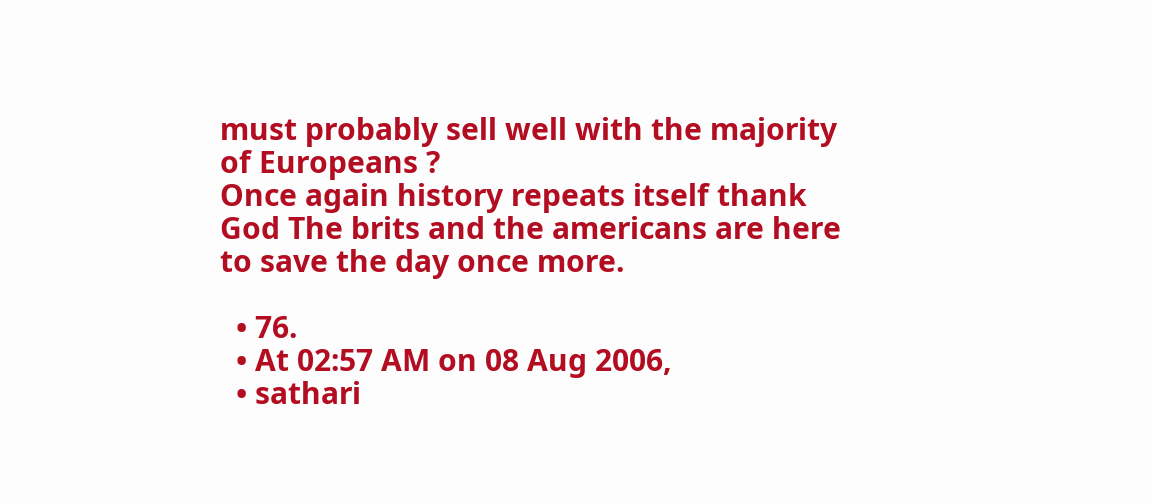must probably sell well with the majority of Europeans ?
Once again history repeats itself thank God The brits and the americans are here to save the day once more.

  • 76.
  • At 02:57 AM on 08 Aug 2006,
  • sathari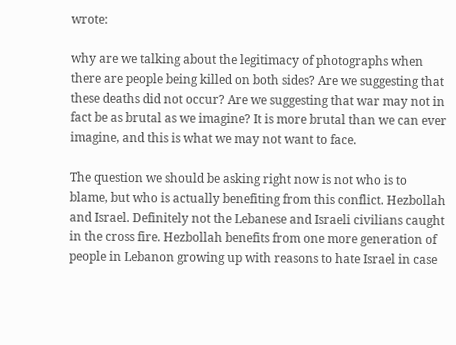wrote:

why are we talking about the legitimacy of photographs when there are people being killed on both sides? Are we suggesting that these deaths did not occur? Are we suggesting that war may not in fact be as brutal as we imagine? It is more brutal than we can ever imagine, and this is what we may not want to face.

The question we should be asking right now is not who is to blame, but who is actually benefiting from this conflict. Hezbollah and Israel. Definitely not the Lebanese and Israeli civilians caught in the cross fire. Hezbollah benefits from one more generation of people in Lebanon growing up with reasons to hate Israel in case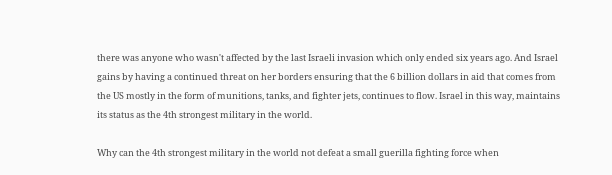there was anyone who wasn't affected by the last Israeli invasion which only ended six years ago. And Israel gains by having a continued threat on her borders ensuring that the 6 billion dollars in aid that comes from the US mostly in the form of munitions, tanks, and fighter jets, continues to flow. Israel in this way, maintains its status as the 4th strongest military in the world.

Why can the 4th strongest military in the world not defeat a small guerilla fighting force when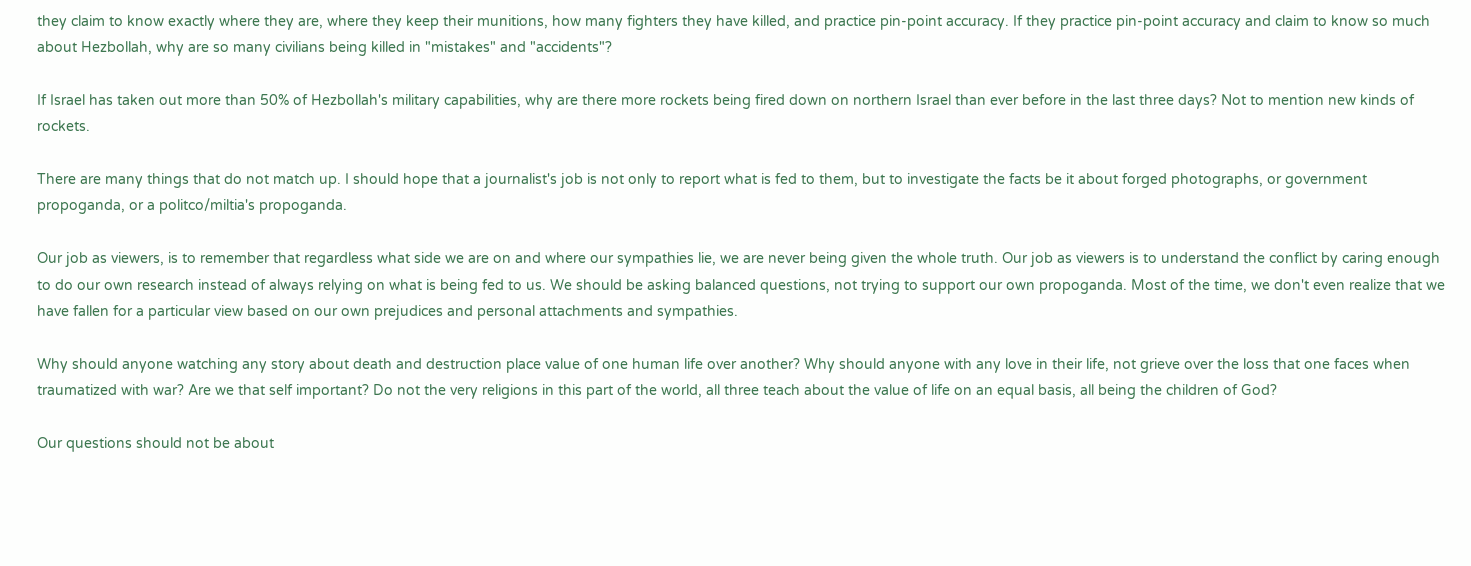they claim to know exactly where they are, where they keep their munitions, how many fighters they have killed, and practice pin-point accuracy. If they practice pin-point accuracy and claim to know so much about Hezbollah, why are so many civilians being killed in "mistakes" and "accidents"?

If Israel has taken out more than 50% of Hezbollah's military capabilities, why are there more rockets being fired down on northern Israel than ever before in the last three days? Not to mention new kinds of rockets.

There are many things that do not match up. I should hope that a journalist's job is not only to report what is fed to them, but to investigate the facts be it about forged photographs, or government propoganda, or a politco/miltia's propoganda.

Our job as viewers, is to remember that regardless what side we are on and where our sympathies lie, we are never being given the whole truth. Our job as viewers is to understand the conflict by caring enough to do our own research instead of always relying on what is being fed to us. We should be asking balanced questions, not trying to support our own propoganda. Most of the time, we don't even realize that we have fallen for a particular view based on our own prejudices and personal attachments and sympathies.

Why should anyone watching any story about death and destruction place value of one human life over another? Why should anyone with any love in their life, not grieve over the loss that one faces when traumatized with war? Are we that self important? Do not the very religions in this part of the world, all three teach about the value of life on an equal basis, all being the children of God?

Our questions should not be about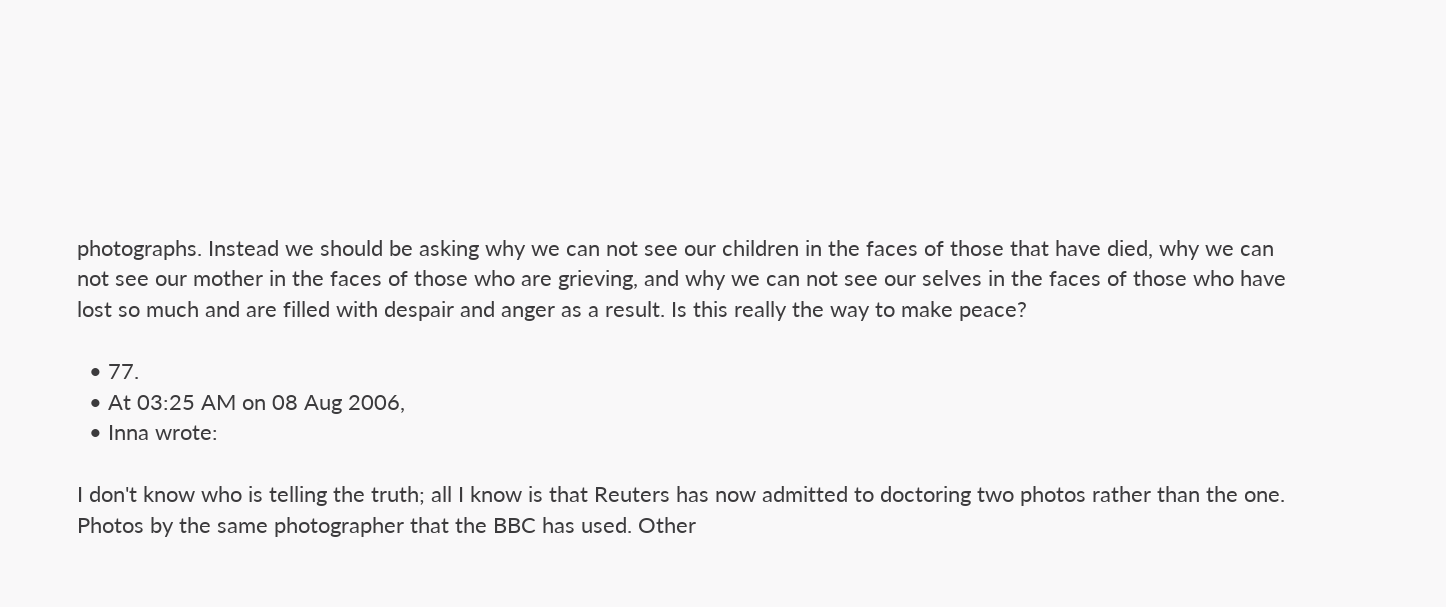photographs. Instead we should be asking why we can not see our children in the faces of those that have died, why we can not see our mother in the faces of those who are grieving, and why we can not see our selves in the faces of those who have lost so much and are filled with despair and anger as a result. Is this really the way to make peace?

  • 77.
  • At 03:25 AM on 08 Aug 2006,
  • Inna wrote:

I don't know who is telling the truth; all I know is that Reuters has now admitted to doctoring two photos rather than the one. Photos by the same photographer that the BBC has used. Other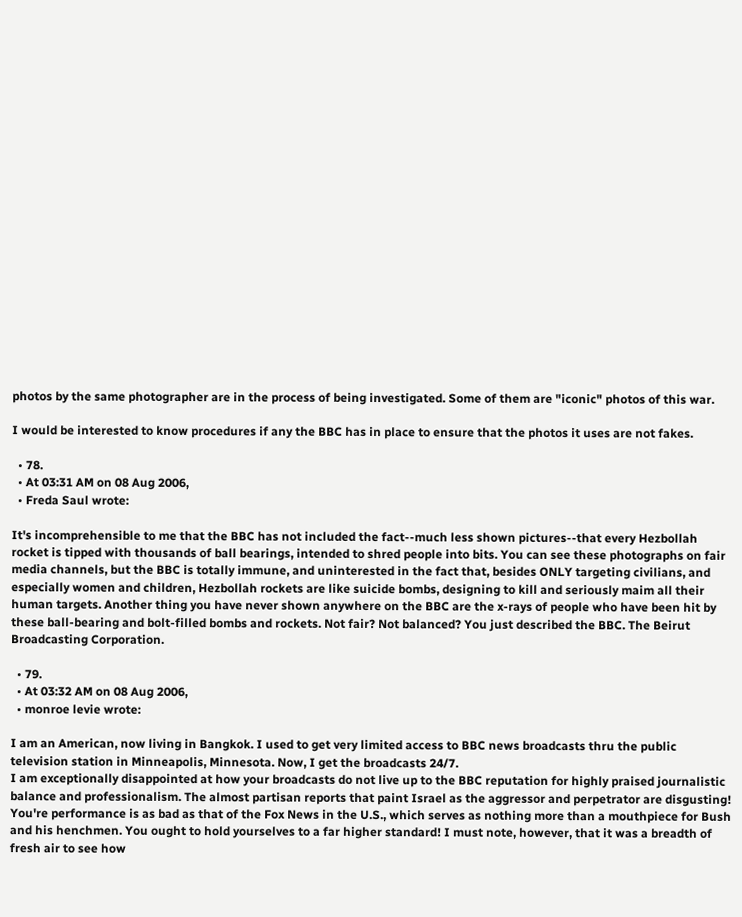photos by the same photographer are in the process of being investigated. Some of them are "iconic" photos of this war.

I would be interested to know procedures if any the BBC has in place to ensure that the photos it uses are not fakes.

  • 78.
  • At 03:31 AM on 08 Aug 2006,
  • Freda Saul wrote:

It's incomprehensible to me that the BBC has not included the fact--much less shown pictures--that every Hezbollah rocket is tipped with thousands of ball bearings, intended to shred people into bits. You can see these photographs on fair media channels, but the BBC is totally immune, and uninterested in the fact that, besides ONLY targeting civilians, and especially women and children, Hezbollah rockets are like suicide bombs, designing to kill and seriously maim all their human targets. Another thing you have never shown anywhere on the BBC are the x-rays of people who have been hit by these ball-bearing and bolt-filled bombs and rockets. Not fair? Not balanced? You just described the BBC. The Beirut Broadcasting Corporation.

  • 79.
  • At 03:32 AM on 08 Aug 2006,
  • monroe levie wrote:

I am an American, now living in Bangkok. I used to get very limited access to BBC news broadcasts thru the public television station in Minneapolis, Minnesota. Now, I get the broadcasts 24/7.
I am exceptionally disappointed at how your broadcasts do not live up to the BBC reputation for highly praised journalistic balance and professionalism. The almost partisan reports that paint Israel as the aggressor and perpetrator are disgusting! You're performance is as bad as that of the Fox News in the U.S., which serves as nothing more than a mouthpiece for Bush and his henchmen. You ought to hold yourselves to a far higher standard! I must note, however, that it was a breadth of fresh air to see how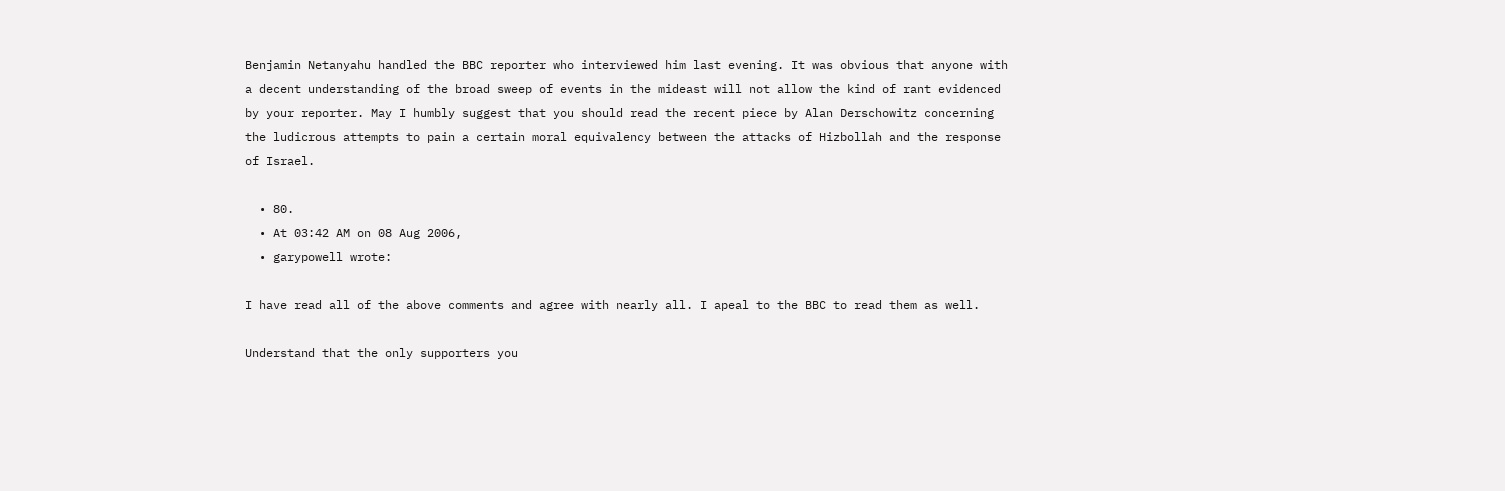Benjamin Netanyahu handled the BBC reporter who interviewed him last evening. It was obvious that anyone with a decent understanding of the broad sweep of events in the mideast will not allow the kind of rant evidenced by your reporter. May I humbly suggest that you should read the recent piece by Alan Derschowitz concerning the ludicrous attempts to pain a certain moral equivalency between the attacks of Hizbollah and the response of Israel.

  • 80.
  • At 03:42 AM on 08 Aug 2006,
  • garypowell wrote:

I have read all of the above comments and agree with nearly all. I apeal to the BBC to read them as well.

Understand that the only supporters you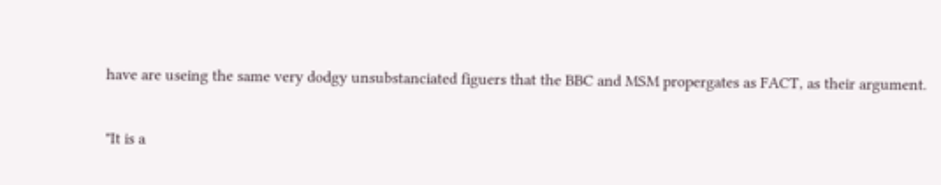have are useing the same very dodgy unsubstanciated figuers that the BBC and MSM propergates as FACT, as their argument.

"It is a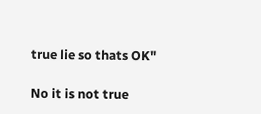true lie so thats OK"

No it is not true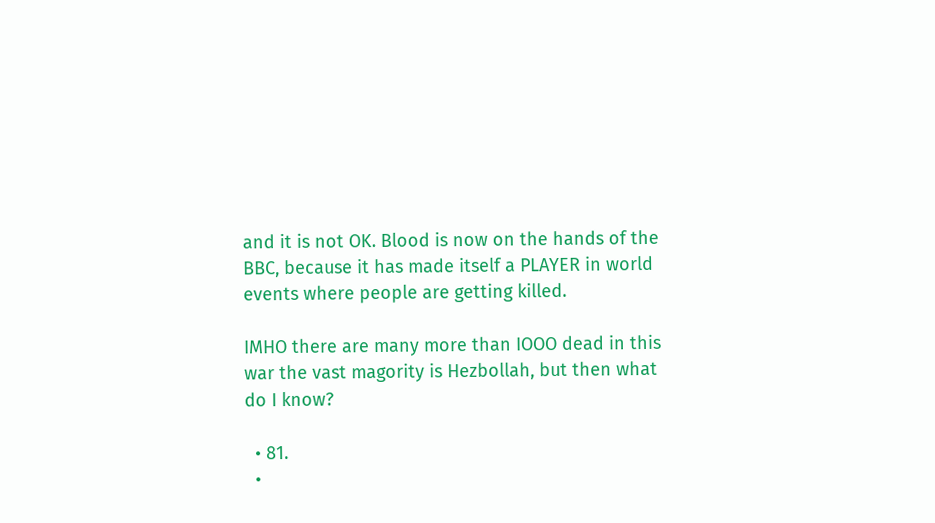and it is not OK. Blood is now on the hands of the BBC, because it has made itself a PLAYER in world events where people are getting killed.

IMHO there are many more than IOOO dead in this war the vast magority is Hezbollah, but then what do I know?

  • 81.
  •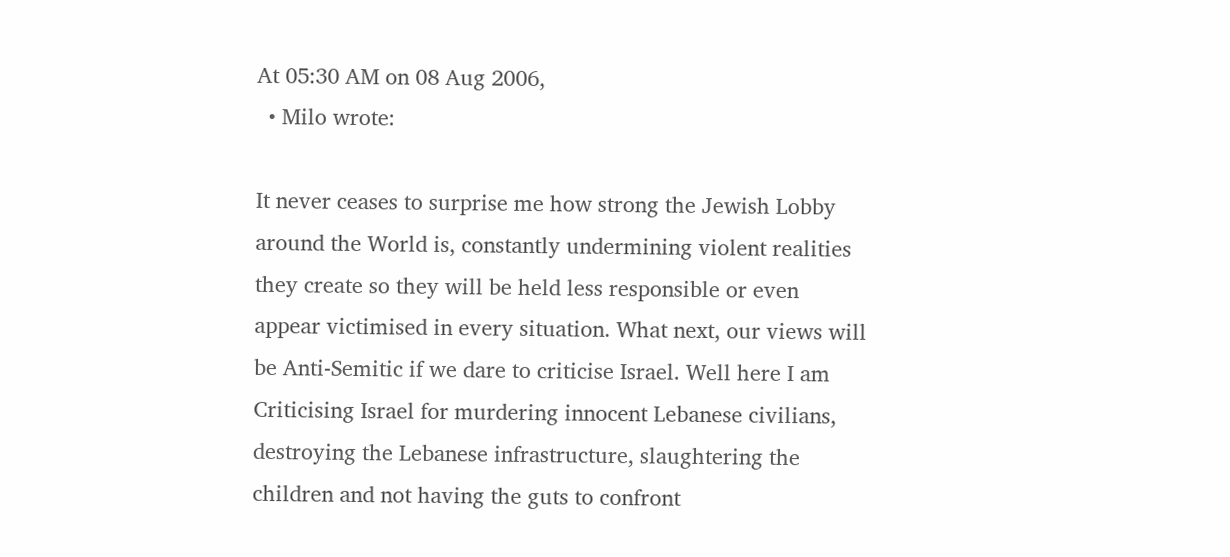At 05:30 AM on 08 Aug 2006,
  • Milo wrote:

It never ceases to surprise me how strong the Jewish Lobby around the World is, constantly undermining violent realities they create so they will be held less responsible or even appear victimised in every situation. What next, our views will be Anti-Semitic if we dare to criticise Israel. Well here I am Criticising Israel for murdering innocent Lebanese civilians, destroying the Lebanese infrastructure, slaughtering the children and not having the guts to confront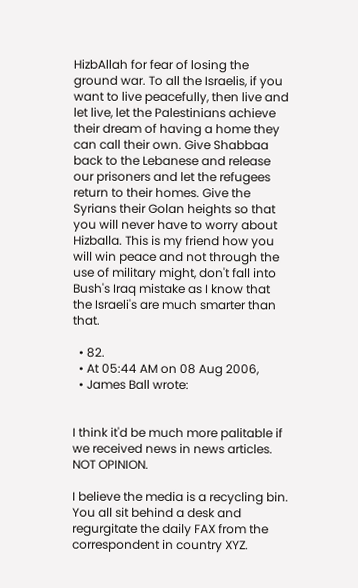HizbAllah for fear of losing the ground war. To all the Israelis, if you want to live peacefully, then live and let live, let the Palestinians achieve their dream of having a home they can call their own. Give Shabbaa back to the Lebanese and release our prisoners and let the refugees return to their homes. Give the Syrians their Golan heights so that you will never have to worry about Hizballa. This is my friend how you will win peace and not through the use of military might, don't fall into Bush's Iraq mistake as I know that the Israeli's are much smarter than that.

  • 82.
  • At 05:44 AM on 08 Aug 2006,
  • James Ball wrote:


I think it'd be much more palitable if we received news in news articles. NOT OPINION.

I believe the media is a recycling bin. You all sit behind a desk and regurgitate the daily FAX from the correspondent in country XYZ.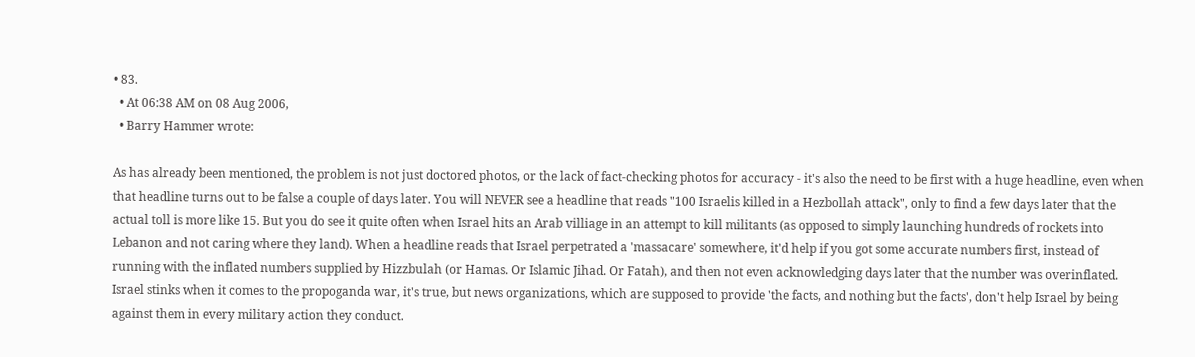• 83.
  • At 06:38 AM on 08 Aug 2006,
  • Barry Hammer wrote:

As has already been mentioned, the problem is not just doctored photos, or the lack of fact-checking photos for accuracy - it's also the need to be first with a huge headline, even when that headline turns out to be false a couple of days later. You will NEVER see a headline that reads "100 Israelis killed in a Hezbollah attack", only to find a few days later that the actual toll is more like 15. But you do see it quite often when Israel hits an Arab villiage in an attempt to kill militants (as opposed to simply launching hundreds of rockets into Lebanon and not caring where they land). When a headline reads that Israel perpetrated a 'massacare' somewhere, it'd help if you got some accurate numbers first, instead of running with the inflated numbers supplied by Hizzbulah (or Hamas. Or Islamic Jihad. Or Fatah), and then not even acknowledging days later that the number was overinflated. Israel stinks when it comes to the propoganda war, it's true, but news organizations, which are supposed to provide 'the facts, and nothing but the facts', don't help Israel by being against them in every military action they conduct.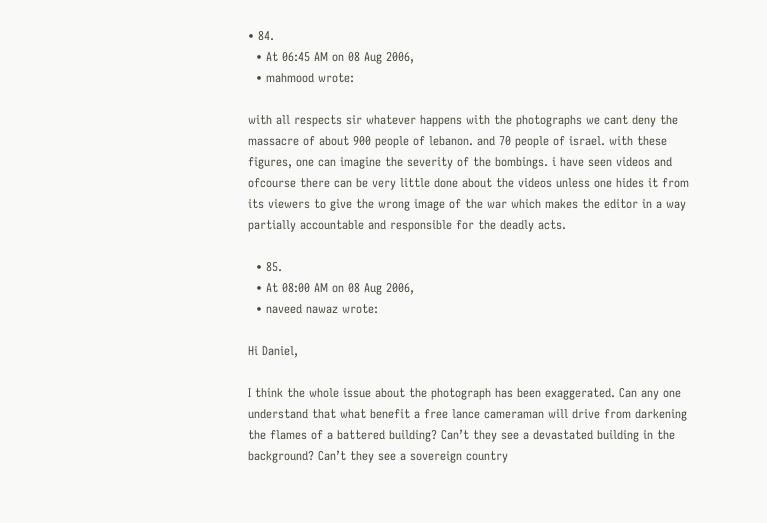• 84.
  • At 06:45 AM on 08 Aug 2006,
  • mahmood wrote:

with all respects sir whatever happens with the photographs we cant deny the massacre of about 900 people of lebanon. and 70 people of israel. with these figures, one can imagine the severity of the bombings. i have seen videos and ofcourse there can be very little done about the videos unless one hides it from its viewers to give the wrong image of the war which makes the editor in a way partially accountable and responsible for the deadly acts.

  • 85.
  • At 08:00 AM on 08 Aug 2006,
  • naveed nawaz wrote:

Hi Daniel,

I think the whole issue about the photograph has been exaggerated. Can any one understand that what benefit a free lance cameraman will drive from darkening the flames of a battered building? Can’t they see a devastated building in the background? Can’t they see a sovereign country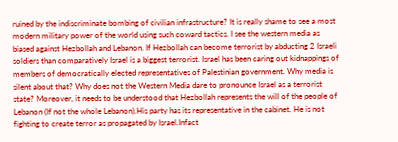ruined by the indiscriminate bombing of civilian infrastructure? It is really shame to see a most modern military power of the world using such coward tactics. I see the western media as biased against Hezbollah and Lebanon. If Hezbollah can become terrorist by abducting 2 Israeli soldiers than comparatively Israel is a biggest terrorist. Israel has been caring out kidnappings of members of democratically elected representatives of Palestinian government. Why media is silent about that? Why does not the Western Media dare to pronounce Israel as a terrorist state? Moreover, it needs to be understood that Hezbollah represents the will of the people of Lebanon (If not the whole Lebanon).His party has its representative in the cabinet. He is not fighting to create terror as propagated by Israel.Infact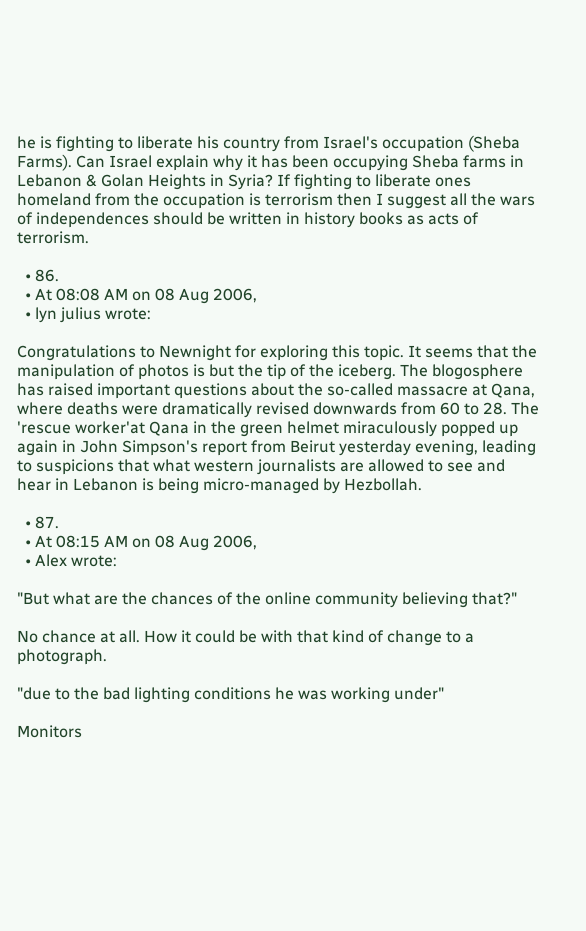he is fighting to liberate his country from Israel's occupation (Sheba Farms). Can Israel explain why it has been occupying Sheba farms in Lebanon & Golan Heights in Syria? If fighting to liberate ones homeland from the occupation is terrorism then I suggest all the wars of independences should be written in history books as acts of terrorism.

  • 86.
  • At 08:08 AM on 08 Aug 2006,
  • lyn julius wrote:

Congratulations to Newnight for exploring this topic. It seems that the manipulation of photos is but the tip of the iceberg. The blogosphere has raised important questions about the so-called massacre at Qana, where deaths were dramatically revised downwards from 60 to 28. The 'rescue worker'at Qana in the green helmet miraculously popped up again in John Simpson's report from Beirut yesterday evening, leading to suspicions that what western journalists are allowed to see and hear in Lebanon is being micro-managed by Hezbollah.

  • 87.
  • At 08:15 AM on 08 Aug 2006,
  • Alex wrote:

"But what are the chances of the online community believing that?"

No chance at all. How it could be with that kind of change to a photograph.

"due to the bad lighting conditions he was working under"

Monitors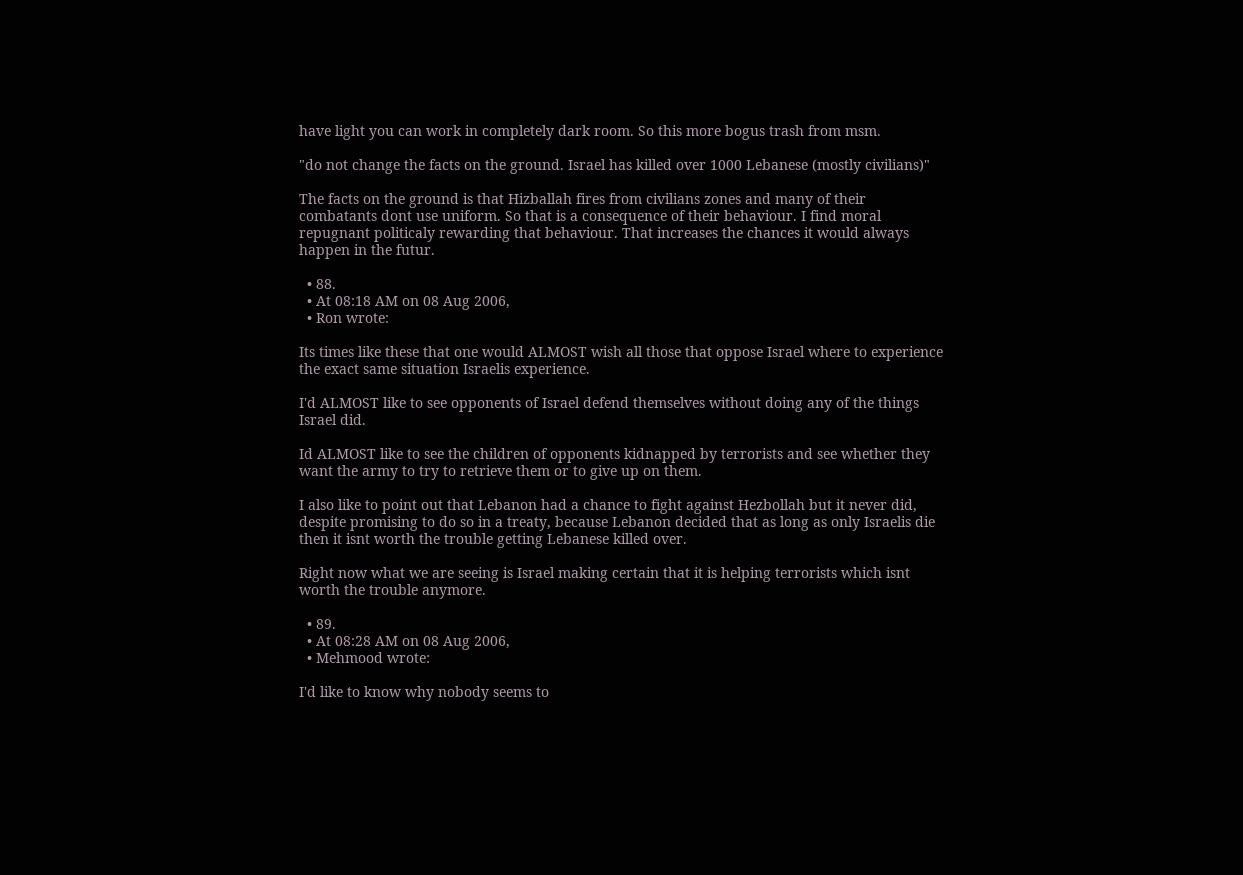have light you can work in completely dark room. So this more bogus trash from msm.

"do not change the facts on the ground. Israel has killed over 1000 Lebanese (mostly civilians)"

The facts on the ground is that Hizballah fires from civilians zones and many of their combatants dont use uniform. So that is a consequence of their behaviour. I find moral repugnant politicaly rewarding that behaviour. That increases the chances it would always happen in the futur.

  • 88.
  • At 08:18 AM on 08 Aug 2006,
  • Ron wrote:

Its times like these that one would ALMOST wish all those that oppose Israel where to experience the exact same situation Israelis experience.

I'd ALMOST like to see opponents of Israel defend themselves without doing any of the things Israel did.

Id ALMOST like to see the children of opponents kidnapped by terrorists and see whether they want the army to try to retrieve them or to give up on them.

I also like to point out that Lebanon had a chance to fight against Hezbollah but it never did, despite promising to do so in a treaty, because Lebanon decided that as long as only Israelis die then it isnt worth the trouble getting Lebanese killed over.

Right now what we are seeing is Israel making certain that it is helping terrorists which isnt worth the trouble anymore.

  • 89.
  • At 08:28 AM on 08 Aug 2006,
  • Mehmood wrote:

I'd like to know why nobody seems to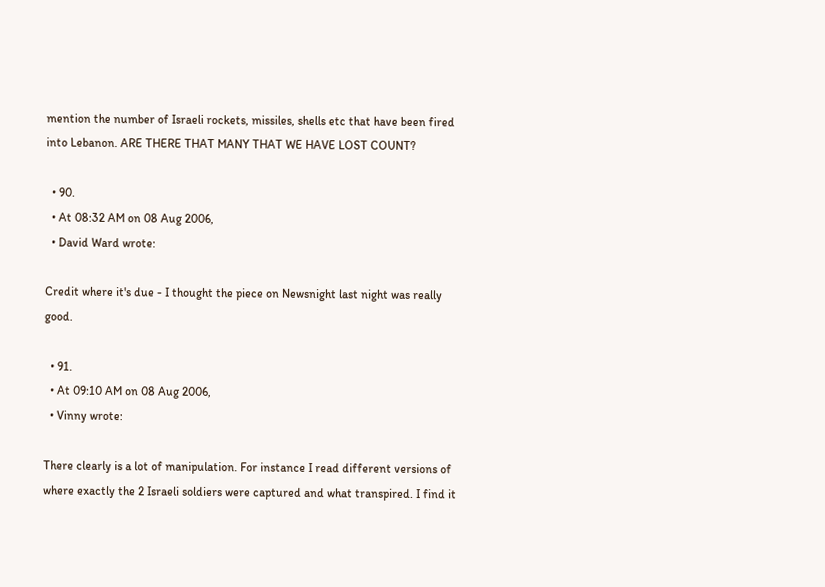mention the number of Israeli rockets, missiles, shells etc that have been fired into Lebanon. ARE THERE THAT MANY THAT WE HAVE LOST COUNT?

  • 90.
  • At 08:32 AM on 08 Aug 2006,
  • David Ward wrote:

Credit where it's due - I thought the piece on Newsnight last night was really good.

  • 91.
  • At 09:10 AM on 08 Aug 2006,
  • Vinny wrote:

There clearly is a lot of manipulation. For instance I read different versions of where exactly the 2 Israeli soldiers were captured and what transpired. I find it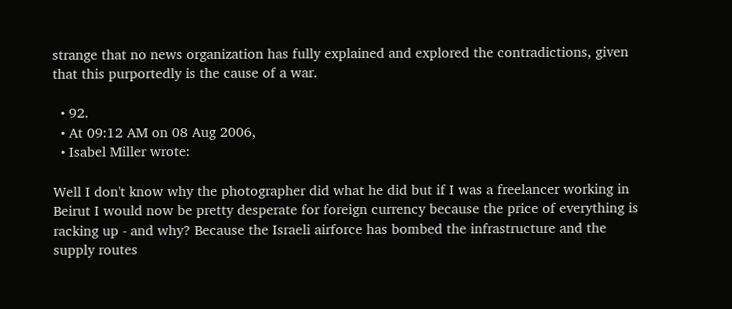strange that no news organization has fully explained and explored the contradictions, given that this purportedly is the cause of a war.

  • 92.
  • At 09:12 AM on 08 Aug 2006,
  • Isabel Miller wrote:

Well I don't know why the photographer did what he did but if I was a freelancer working in Beirut I would now be pretty desperate for foreign currency because the price of everything is racking up - and why? Because the Israeli airforce has bombed the infrastructure and the supply routes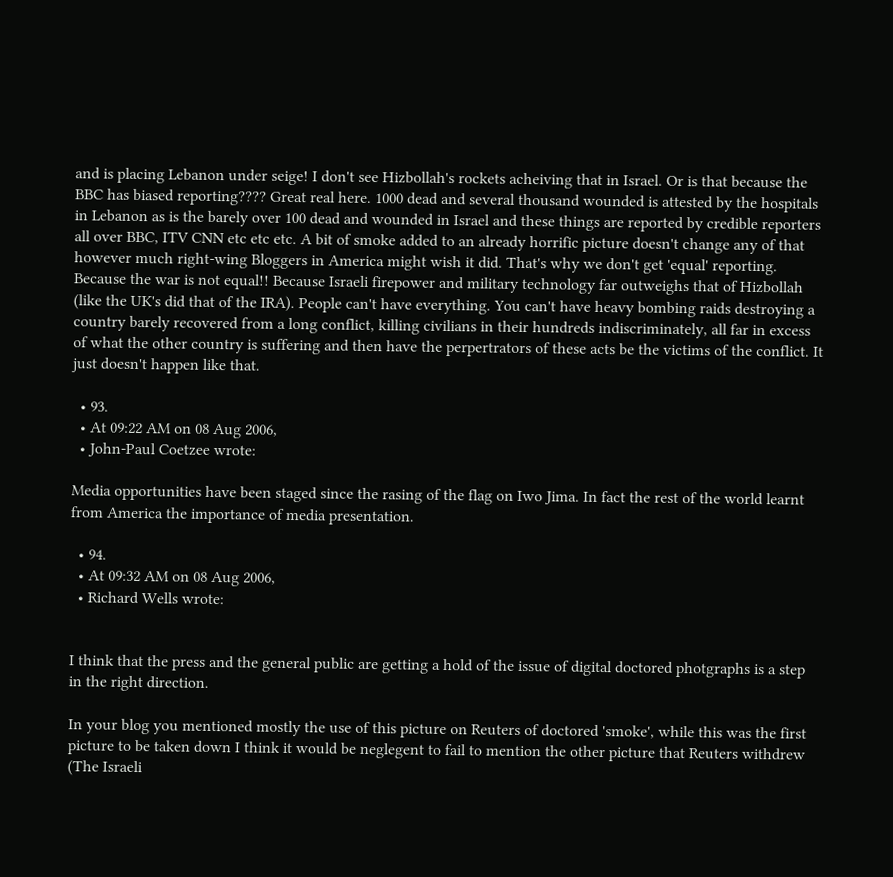and is placing Lebanon under seige! I don't see Hizbollah's rockets acheiving that in Israel. Or is that because the BBC has biased reporting???? Great real here. 1000 dead and several thousand wounded is attested by the hospitals in Lebanon as is the barely over 100 dead and wounded in Israel and these things are reported by credible reporters all over BBC, ITV CNN etc etc etc. A bit of smoke added to an already horrific picture doesn't change any of that however much right-wing Bloggers in America might wish it did. That's why we don't get 'equal' reporting. Because the war is not equal!! Because Israeli firepower and military technology far outweighs that of Hizbollah (like the UK's did that of the IRA). People can't have everything. You can't have heavy bombing raids destroying a country barely recovered from a long conflict, killing civilians in their hundreds indiscriminately, all far in excess of what the other country is suffering and then have the perpertrators of these acts be the victims of the conflict. It just doesn't happen like that.

  • 93.
  • At 09:22 AM on 08 Aug 2006,
  • John-Paul Coetzee wrote:

Media opportunities have been staged since the rasing of the flag on Iwo Jima. In fact the rest of the world learnt from America the importance of media presentation.

  • 94.
  • At 09:32 AM on 08 Aug 2006,
  • Richard Wells wrote:


I think that the press and the general public are getting a hold of the issue of digital doctored photgraphs is a step in the right direction.

In your blog you mentioned mostly the use of this picture on Reuters of doctored 'smoke', while this was the first picture to be taken down I think it would be neglegent to fail to mention the other picture that Reuters withdrew (The Israeli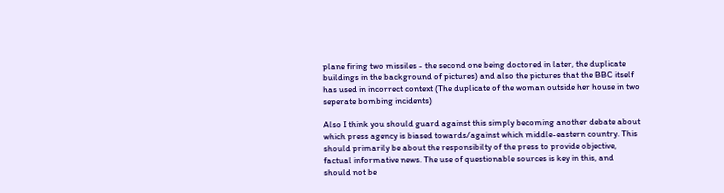plane firing two missiles - the second one being doctored in later, the duplicate buildings in the background of pictures) and also the pictures that the BBC itself has used in incorrect context (The duplicate of the woman outside her house in two seperate bombing incidents)

Also I think you should guard against this simply becoming another debate about which press agency is biased towards/against which middle-eastern country. This should primarily be about the responsibilty of the press to provide objective, factual informative news. The use of questionable sources is key in this, and should not be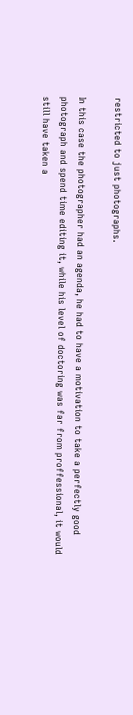restricted to just photographs.

In this case the photographer had an agenda, he had to have a motivation to take a perfectly good photograph and spend time editing it, while his level of doctoring was far from proffessional, it would still have taken a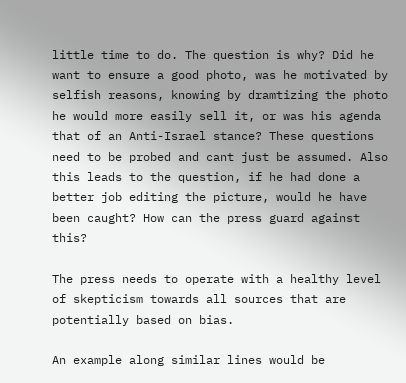little time to do. The question is why? Did he want to ensure a good photo, was he motivated by selfish reasons, knowing by dramtizing the photo he would more easily sell it, or was his agenda that of an Anti-Israel stance? These questions need to be probed and cant just be assumed. Also this leads to the question, if he had done a better job editing the picture, would he have been caught? How can the press guard against this?

The press needs to operate with a healthy level of skepticism towards all sources that are potentially based on bias.

An example along similar lines would be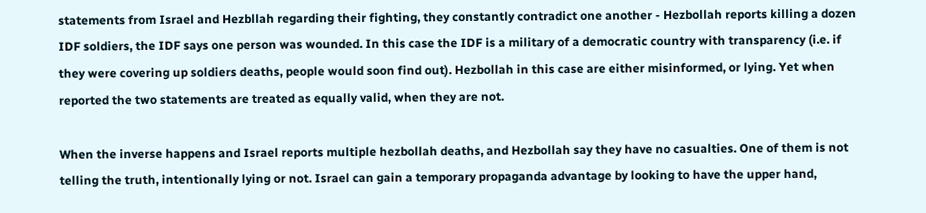statements from Israel and Hezbllah regarding their fighting, they constantly contradict one another - Hezbollah reports killing a dozen IDF soldiers, the IDF says one person was wounded. In this case the IDF is a military of a democratic country with transparency (i.e. if they were covering up soldiers deaths, people would soon find out). Hezbollah in this case are either misinformed, or lying. Yet when reported the two statements are treated as equally valid, when they are not.

When the inverse happens and Israel reports multiple hezbollah deaths, and Hezbollah say they have no casualties. One of them is not telling the truth, intentionally lying or not. Israel can gain a temporary propaganda advantage by looking to have the upper hand,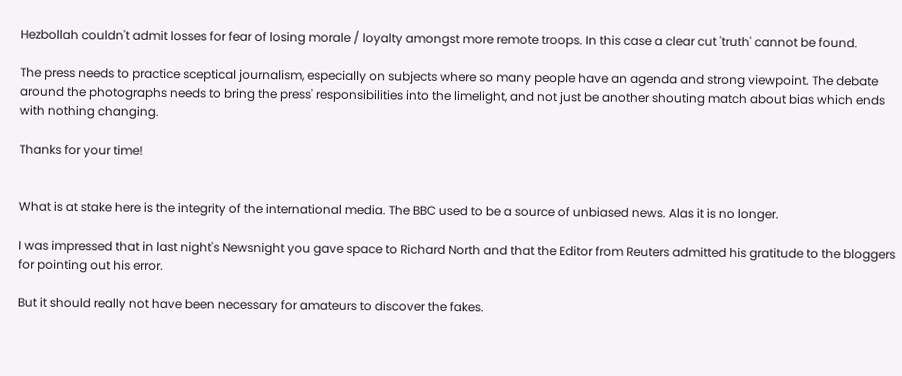Hezbollah couldn't admit losses for fear of losing morale / loyalty amongst more remote troops. In this case a clear cut 'truth' cannot be found.

The press needs to practice sceptical journalism, especially on subjects where so many people have an agenda and strong viewpoint. The debate around the photographs needs to bring the press' responsibilities into the limelight, and not just be another shouting match about bias which ends with nothing changing.

Thanks for your time!


What is at stake here is the integrity of the international media. The BBC used to be a source of unbiased news. Alas it is no longer.

I was impressed that in last night's Newsnight you gave space to Richard North and that the Editor from Reuters admitted his gratitude to the bloggers for pointing out his error.

But it should really not have been necessary for amateurs to discover the fakes.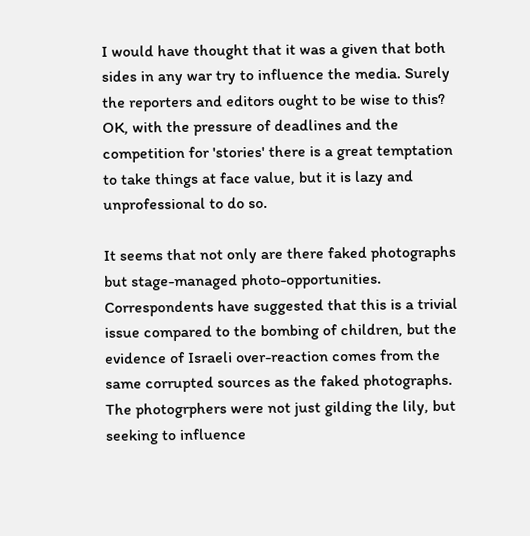I would have thought that it was a given that both sides in any war try to influence the media. Surely the reporters and editors ought to be wise to this? OK, with the pressure of deadlines and the competition for 'stories' there is a great temptation to take things at face value, but it is lazy and unprofessional to do so.

It seems that not only are there faked photographs but stage-managed photo-opportunities. Correspondents have suggested that this is a trivial issue compared to the bombing of children, but the evidence of Israeli over-reaction comes from the same corrupted sources as the faked photographs. The photogrphers were not just gilding the lily, but seeking to influence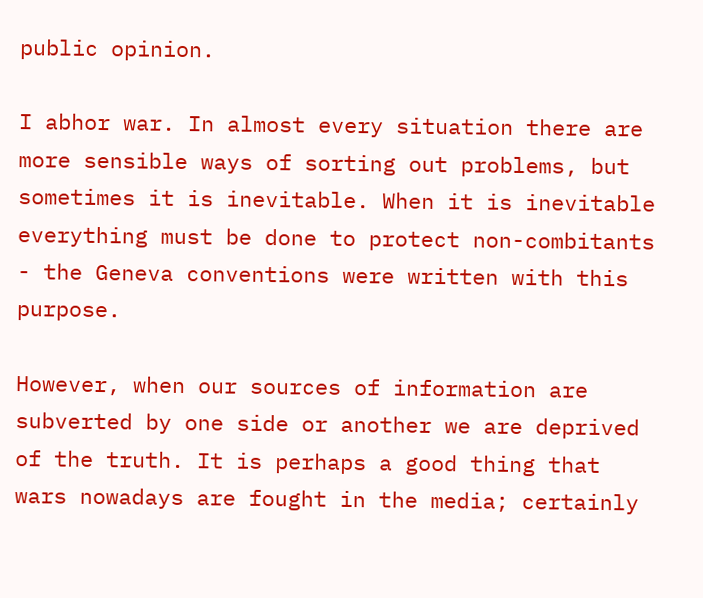public opinion.

I abhor war. In almost every situation there are more sensible ways of sorting out problems, but sometimes it is inevitable. When it is inevitable everything must be done to protect non-combitants - the Geneva conventions were written with this purpose.

However, when our sources of information are subverted by one side or another we are deprived of the truth. It is perhaps a good thing that wars nowadays are fought in the media; certainly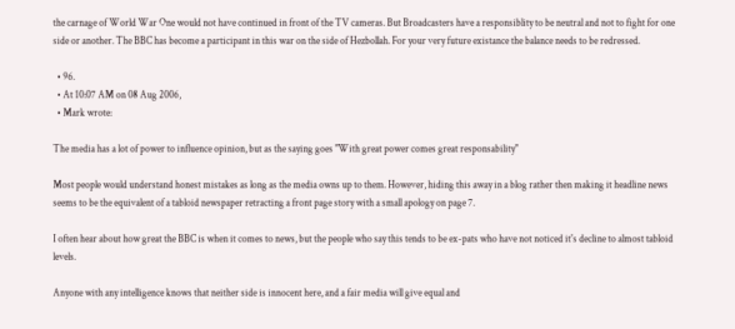the carnage of World War One would not have continued in front of the TV cameras. But Broadcasters have a responsiblity to be neutral and not to fight for one side or another. The BBC has become a participant in this war on the side of Hezbollah. For your very future existance the balance needs to be redressed.

  • 96.
  • At 10:07 AM on 08 Aug 2006,
  • Mark wrote:

The media has a lot of power to influence opinion, but as the saying goes "With great power comes great responsability"

Most people would understand honest mistakes as long as the media owns up to them. However, hiding this away in a blog rather then making it headline news seems to be the equivalent of a tabloid newspaper retracting a front page story with a small apology on page 7.

I often hear about how great the BBC is when it comes to news, but the people who say this tends to be ex-pats who have not noticed it's decline to almost tabloid levels.

Anyone with any intelligence knows that neither side is innocent here, and a fair media will give equal and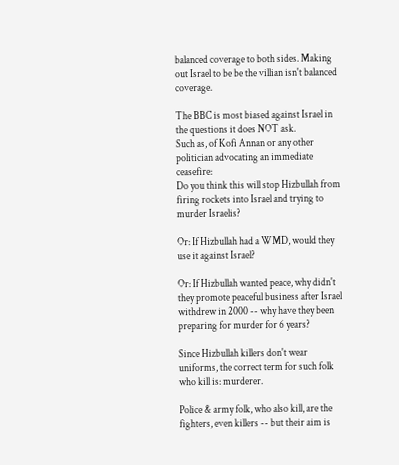balanced coverage to both sides. Making out Israel to be be the villian isn't balanced coverage.

The BBC is most biased against Israel in the questions it does NOT ask.
Such as, of Kofi Annan or any other politician advocating an immediate ceasefire:
Do you think this will stop Hizbullah from firing rockets into Israel and trying to murder Israelis?

Or: If Hizbullah had a WMD, would they use it against Israel?

Or: If Hizbullah wanted peace, why didn't they promote peaceful business after Israel withdrew in 2000 -- why have they been preparing for murder for 6 years?

Since Hizbullah killers don't wear uniforms, the correct term for such folk who kill is: murderer.

Police & army folk, who also kill, are the fighters, even killers -- but their aim is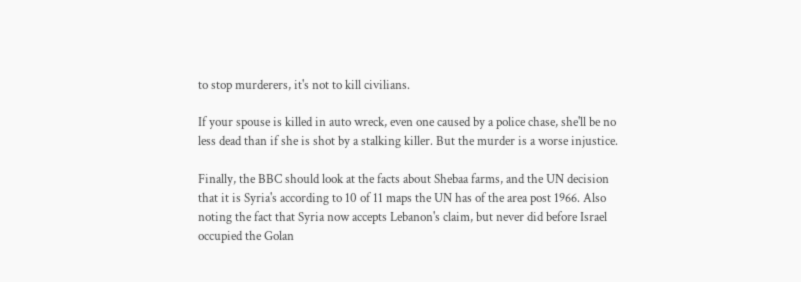to stop murderers, it's not to kill civilians.

If your spouse is killed in auto wreck, even one caused by a police chase, she'll be no less dead than if she is shot by a stalking killer. But the murder is a worse injustice.

Finally, the BBC should look at the facts about Shebaa farms, and the UN decision that it is Syria's according to 10 of 11 maps the UN has of the area post 1966. Also noting the fact that Syria now accepts Lebanon's claim, but never did before Israel occupied the Golan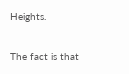Heights.

The fact is that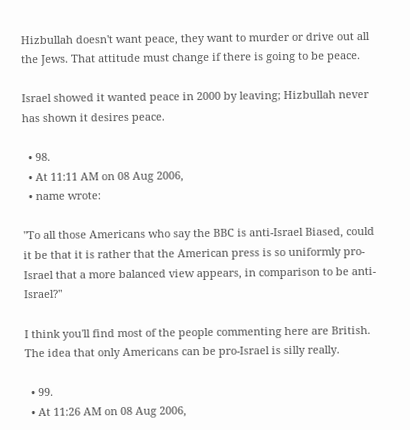Hizbullah doesn't want peace, they want to murder or drive out all the Jews. That attitude must change if there is going to be peace.

Israel showed it wanted peace in 2000 by leaving; Hizbullah never has shown it desires peace.

  • 98.
  • At 11:11 AM on 08 Aug 2006,
  • name wrote:

"To all those Americans who say the BBC is anti-Israel Biased, could it be that it is rather that the American press is so uniformly pro-Israel that a more balanced view appears, in comparison to be anti-Israel?"

I think you'll find most of the people commenting here are British. The idea that only Americans can be pro-Israel is silly really.

  • 99.
  • At 11:26 AM on 08 Aug 2006,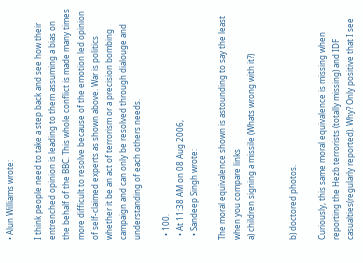• Alun Williams wrote:

I think people need to take a step back and see how their entrenched opinion is leading to them assuming a bias on the behalf of the BBC. This whole conflict is made many times more difficult to resolve because of the emotion led opinion of self-claimed experts as shown above. War is politics whether it be an act of terrorism or a precision bombing campaign and can only be resolved through dialouge and understanding of each others needs.

  • 100.
  • At 11:38 AM on 08 Aug 2006,
  • Sandeep Singh wrote:

The moral equivalence shown is astounding to say the least when you compare links
a) children signing a missile (Whats wrong with it?)


b) doctored photos.

Curiously, this same moral equivalence is missing when reporting the Hezb terrorists (totally missing) and IDF casualties(regularly reported). Why? Only positive that I see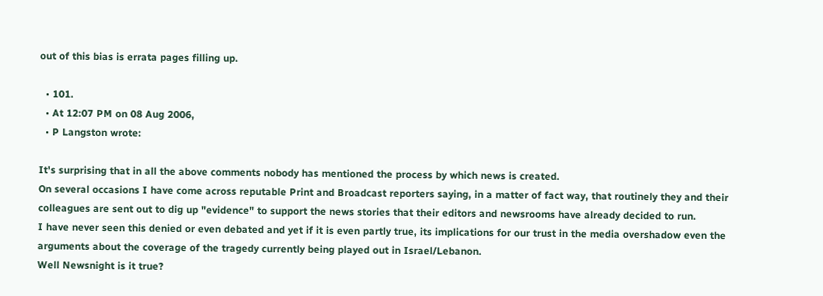out of this bias is errata pages filling up.

  • 101.
  • At 12:07 PM on 08 Aug 2006,
  • P Langston wrote:

It's surprising that in all the above comments nobody has mentioned the process by which news is created.
On several occasions I have come across reputable Print and Broadcast reporters saying, in a matter of fact way, that routinely they and their colleagues are sent out to dig up "evidence" to support the news stories that their editors and newsrooms have already decided to run.
I have never seen this denied or even debated and yet if it is even partly true, its implications for our trust in the media overshadow even the arguments about the coverage of the tragedy currently being played out in Israel/Lebanon.
Well Newsnight is it true?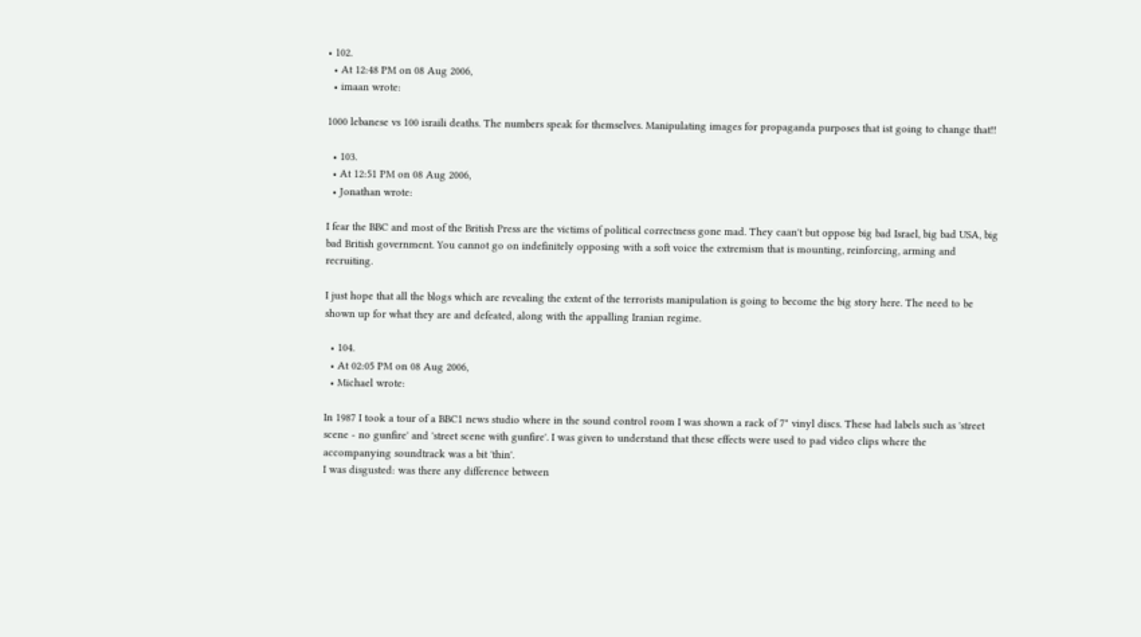• 102.
  • At 12:48 PM on 08 Aug 2006,
  • imaan wrote:

1000 lebanese vs 100 israili deaths. The numbers speak for themselves. Manipulating images for propaganda purposes that ist going to change that!!

  • 103.
  • At 12:51 PM on 08 Aug 2006,
  • Jonathan wrote:

I fear the BBC and most of the British Press are the victims of political correctness gone mad. They caan't but oppose big bad Israel, big bad USA, big bad British government. You cannot go on indefinitely opposing with a soft voice the extremism that is mounting, reinforcing, arming and recruiting.

I just hope that all the blogs which are revealing the extent of the terrorists manipulation is going to become the big story here. The need to be shown up for what they are and defeated, along with the appalling Iranian regime.

  • 104.
  • At 02:05 PM on 08 Aug 2006,
  • Michael wrote:

In 1987 I took a tour of a BBC1 news studio where in the sound control room I was shown a rack of 7" vinyl discs. These had labels such as 'street scene - no gunfire' and 'street scene with gunfire'. I was given to understand that these effects were used to pad video clips where the accompanying soundtrack was a bit 'thin'.
I was disgusted: was there any difference between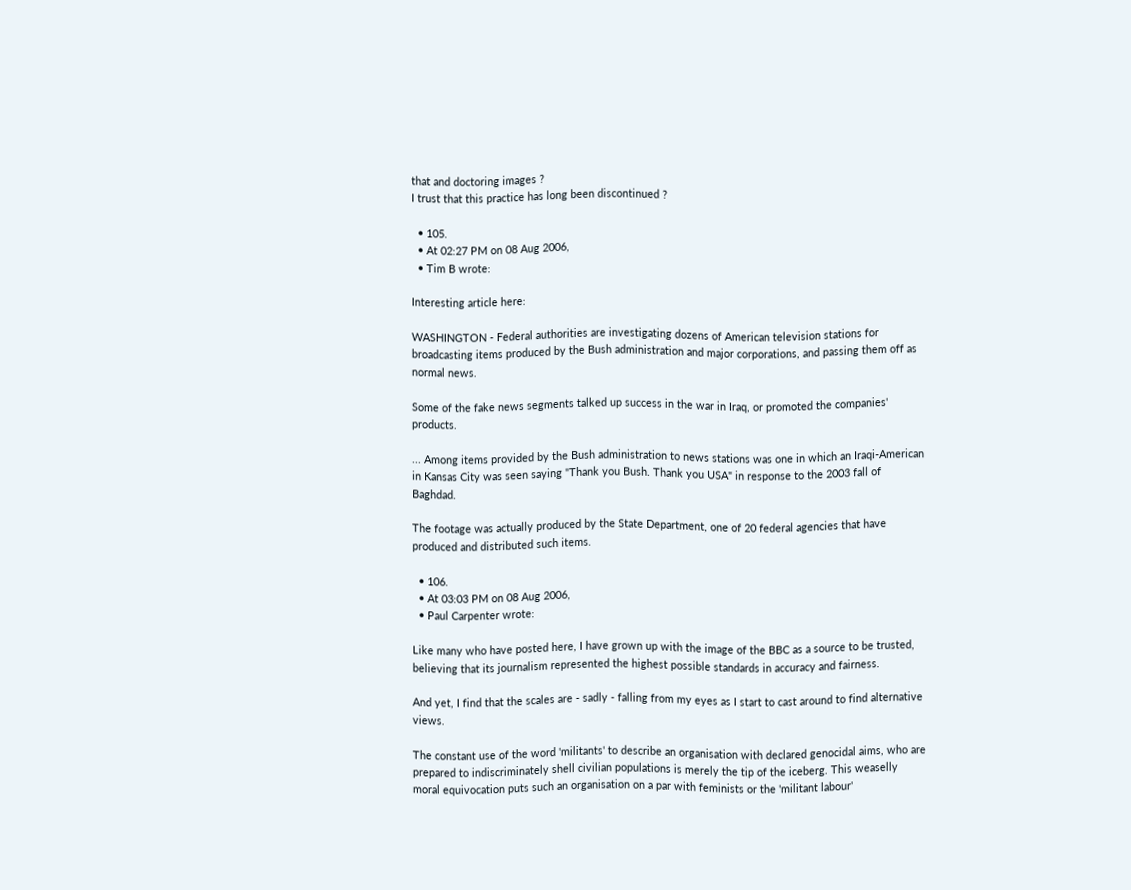that and doctoring images ?
I trust that this practice has long been discontinued ?

  • 105.
  • At 02:27 PM on 08 Aug 2006,
  • Tim B wrote:

Interesting article here:

WASHINGTON - Federal authorities are investigating dozens of American television stations for broadcasting items produced by the Bush administration and major corporations, and passing them off as normal news.

Some of the fake news segments talked up success in the war in Iraq, or promoted the companies' products.

... Among items provided by the Bush administration to news stations was one in which an Iraqi-American in Kansas City was seen saying "Thank you Bush. Thank you USA" in response to the 2003 fall of Baghdad.

The footage was actually produced by the State Department, one of 20 federal agencies that have produced and distributed such items.

  • 106.
  • At 03:03 PM on 08 Aug 2006,
  • Paul Carpenter wrote:

Like many who have posted here, I have grown up with the image of the BBC as a source to be trusted, believing that its journalism represented the highest possible standards in accuracy and fairness.

And yet, I find that the scales are - sadly - falling from my eyes as I start to cast around to find alternative views.

The constant use of the word 'militants' to describe an organisation with declared genocidal aims, who are prepared to indiscriminately shell civilian populations is merely the tip of the iceberg. This weaselly moral equivocation puts such an organisation on a par with feminists or the 'militant labour'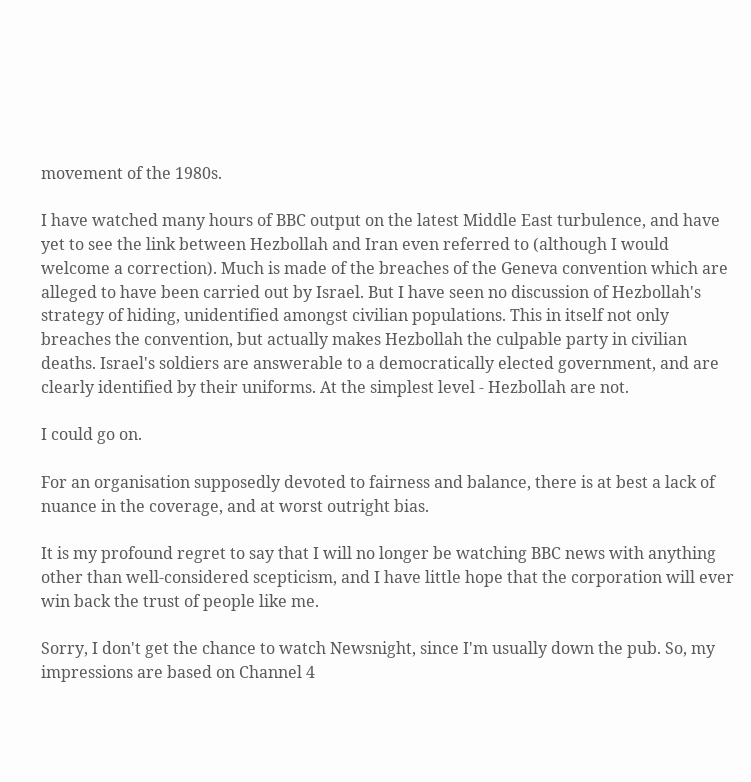movement of the 1980s.

I have watched many hours of BBC output on the latest Middle East turbulence, and have yet to see the link between Hezbollah and Iran even referred to (although I would welcome a correction). Much is made of the breaches of the Geneva convention which are alleged to have been carried out by Israel. But I have seen no discussion of Hezbollah's strategy of hiding, unidentified amongst civilian populations. This in itself not only breaches the convention, but actually makes Hezbollah the culpable party in civilian deaths. Israel's soldiers are answerable to a democratically elected government, and are clearly identified by their uniforms. At the simplest level - Hezbollah are not.

I could go on.

For an organisation supposedly devoted to fairness and balance, there is at best a lack of nuance in the coverage, and at worst outright bias.

It is my profound regret to say that I will no longer be watching BBC news with anything other than well-considered scepticism, and I have little hope that the corporation will ever win back the trust of people like me.

Sorry, I don't get the chance to watch Newsnight, since I'm usually down the pub. So, my impressions are based on Channel 4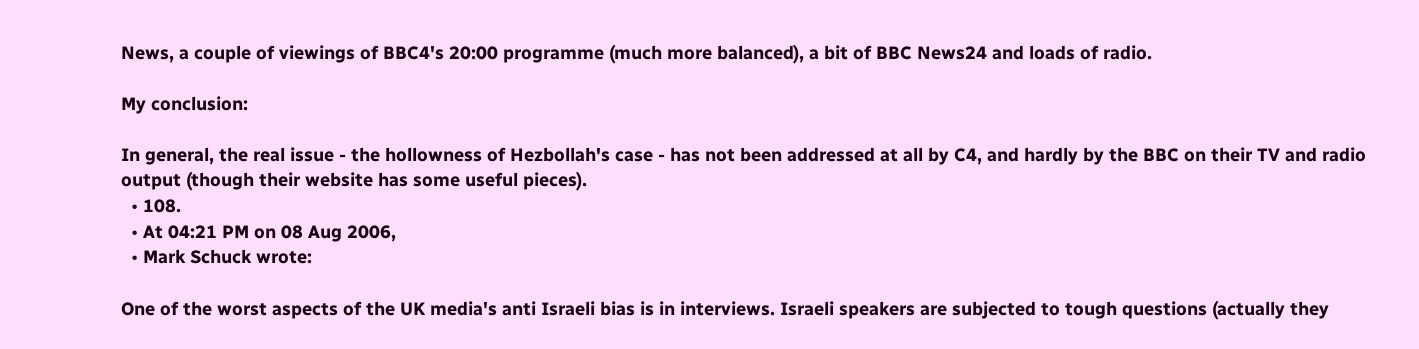News, a couple of viewings of BBC4's 20:00 programme (much more balanced), a bit of BBC News24 and loads of radio.

My conclusion:

In general, the real issue - the hollowness of Hezbollah's case - has not been addressed at all by C4, and hardly by the BBC on their TV and radio output (though their website has some useful pieces).
  • 108.
  • At 04:21 PM on 08 Aug 2006,
  • Mark Schuck wrote:

One of the worst aspects of the UK media's anti Israeli bias is in interviews. Israeli speakers are subjected to tough questions (actually they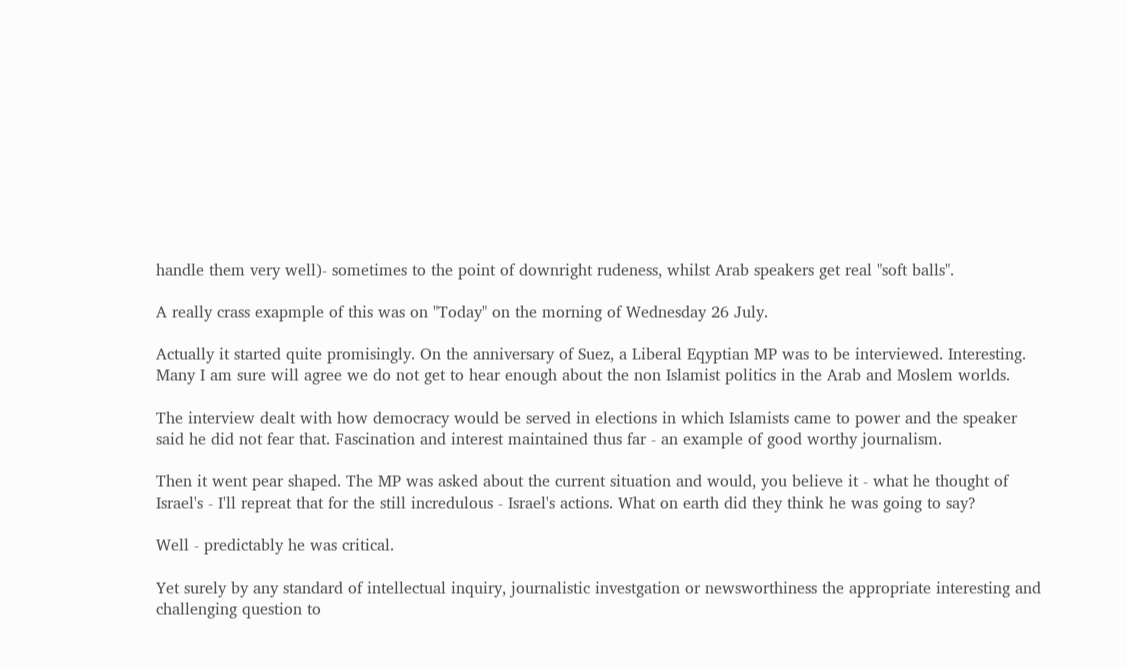handle them very well)- sometimes to the point of downright rudeness, whilst Arab speakers get real "soft balls".

A really crass exapmple of this was on "Today" on the morning of Wednesday 26 July.

Actually it started quite promisingly. On the anniversary of Suez, a Liberal Eqyptian MP was to be interviewed. Interesting. Many I am sure will agree we do not get to hear enough about the non Islamist politics in the Arab and Moslem worlds.

The interview dealt with how democracy would be served in elections in which Islamists came to power and the speaker said he did not fear that. Fascination and interest maintained thus far - an example of good worthy journalism.

Then it went pear shaped. The MP was asked about the current situation and would, you believe it - what he thought of Israel's - I'll repreat that for the still incredulous - Israel's actions. What on earth did they think he was going to say?

Well - predictably he was critical.

Yet surely by any standard of intellectual inquiry, journalistic investgation or newsworthiness the appropriate interesting and challenging question to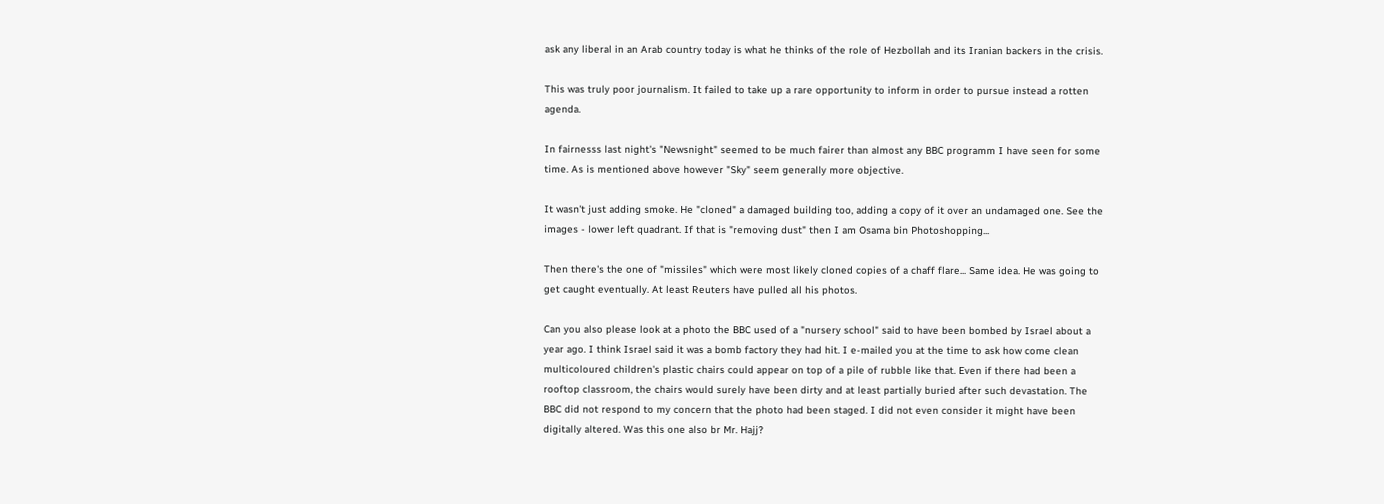ask any liberal in an Arab country today is what he thinks of the role of Hezbollah and its Iranian backers in the crisis.

This was truly poor journalism. It failed to take up a rare opportunity to inform in order to pursue instead a rotten agenda.

In fairnesss last night's "Newsnight" seemed to be much fairer than almost any BBC programm I have seen for some time. As is mentioned above however "Sky" seem generally more objective.

It wasn't just adding smoke. He "cloned" a damaged building too, adding a copy of it over an undamaged one. See the images - lower left quadrant. If that is "removing dust" then I am Osama bin Photoshopping...

Then there's the one of "missiles" which were most likely cloned copies of a chaff flare... Same idea. He was going to get caught eventually. At least Reuters have pulled all his photos.

Can you also please look at a photo the BBC used of a "nursery school" said to have been bombed by Israel about a year ago. I think Israel said it was a bomb factory they had hit. I e-mailed you at the time to ask how come clean multicoloured children's plastic chairs could appear on top of a pile of rubble like that. Even if there had been a rooftop classroom, the chairs would surely have been dirty and at least partially buried after such devastation. The BBC did not respond to my concern that the photo had been staged. I did not even consider it might have been digitally altered. Was this one also br Mr. Hajj?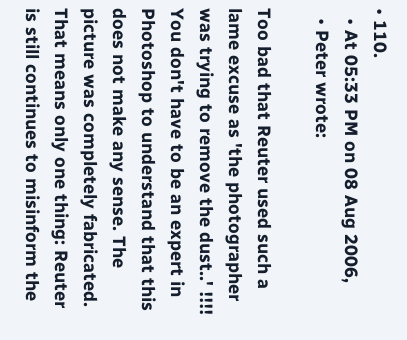• 110.
  • At 05:33 PM on 08 Aug 2006,
  • Peter wrote:

Too bad that Reuter used such a lame excuse as 'the photographer was trying to remove the dust..' !!!!
You don't have to be an expert in Photoshop to understand that this does not make any sense. The picture was completely fabricated. That means only one thing: Reuter is still continues to misinform the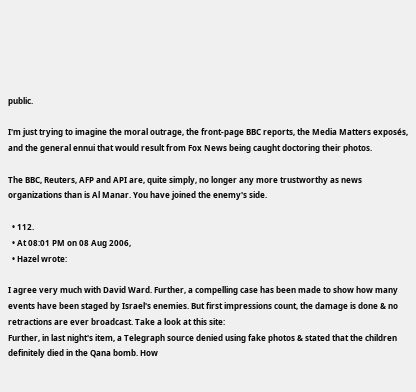public.

I'm just trying to imagine the moral outrage, the front-page BBC reports, the Media Matters exposés, and the general ennui that would result from Fox News being caught doctoring their photos.

The BBC, Reuters, AFP and API are, quite simply, no longer any more trustworthy as news organizations than is Al Manar. You have joined the enemy's side.

  • 112.
  • At 08:01 PM on 08 Aug 2006,
  • Hazel wrote:

I agree very much with David Ward. Further, a compelling case has been made to show how many events have been staged by Israel's enemies. But first impressions count, the damage is done & no retractions are ever broadcast. Take a look at this site:
Further, in last night's item, a Telegraph source denied using fake photos & stated that the children definitely died in the Qana bomb. How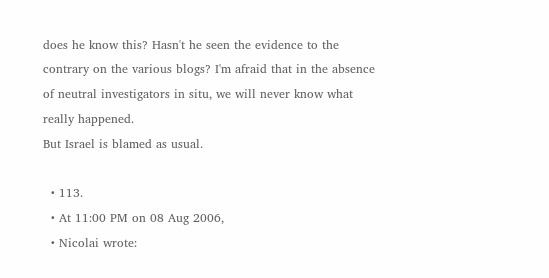does he know this? Hasn't he seen the evidence to the contrary on the various blogs? I'm afraid that in the absence of neutral investigators in situ, we will never know what really happened.
But Israel is blamed as usual.

  • 113.
  • At 11:00 PM on 08 Aug 2006,
  • Nicolai wrote: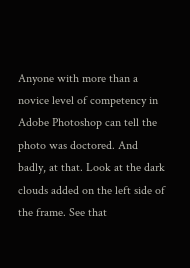Anyone with more than a novice level of competency in Adobe Photoshop can tell the photo was doctored. And badly, at that. Look at the dark clouds added on the left side of the frame. See that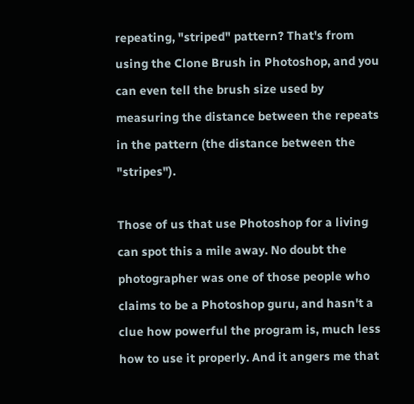repeating, "striped" pattern? That's from using the Clone Brush in Photoshop, and you can even tell the brush size used by measuring the distance between the repeats in the pattern (the distance between the "stripes").

Those of us that use Photoshop for a living can spot this a mile away. No doubt the photographer was one of those people who claims to be a Photoshop guru, and hasn't a clue how powerful the program is, much less how to use it properly. And it angers me that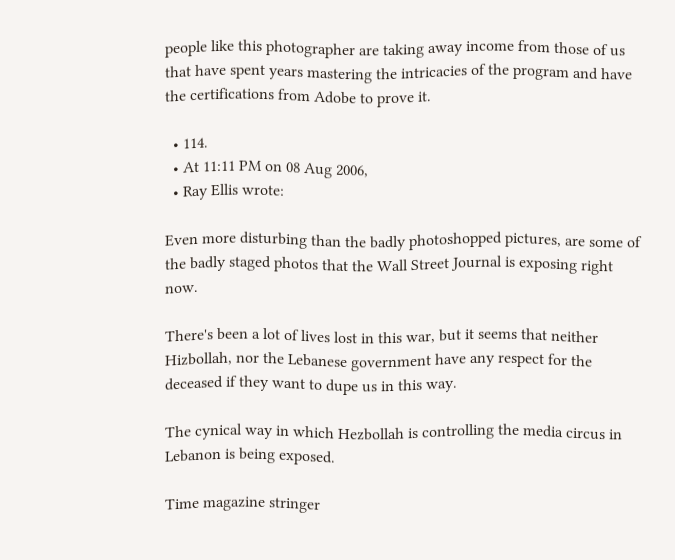people like this photographer are taking away income from those of us that have spent years mastering the intricacies of the program and have the certifications from Adobe to prove it.

  • 114.
  • At 11:11 PM on 08 Aug 2006,
  • Ray Ellis wrote:

Even more disturbing than the badly photoshopped pictures, are some of the badly staged photos that the Wall Street Journal is exposing right now.

There's been a lot of lives lost in this war, but it seems that neither Hizbollah, nor the Lebanese government have any respect for the deceased if they want to dupe us in this way.

The cynical way in which Hezbollah is controlling the media circus in Lebanon is being exposed.

Time magazine stringer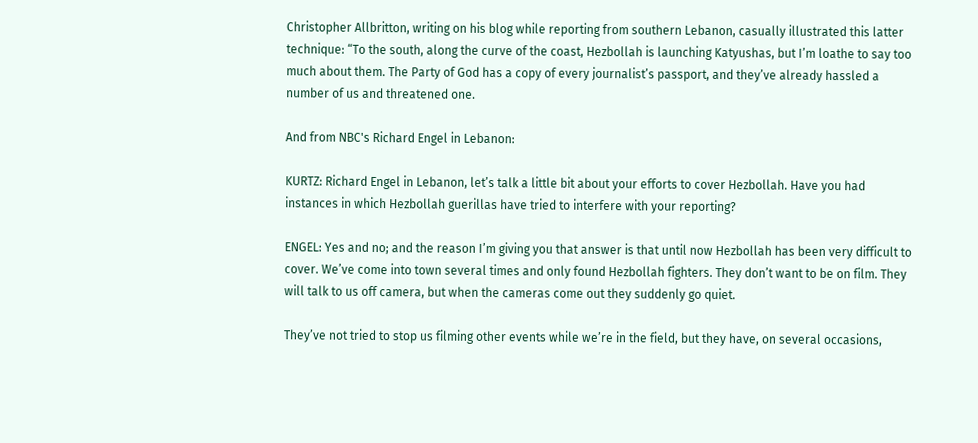Christopher Allbritton, writing on his blog while reporting from southern Lebanon, casually illustrated this latter technique: “To the south, along the curve of the coast, Hezbollah is launching Katyushas, but I’m loathe to say too much about them. The Party of God has a copy of every journalist’s passport, and they’ve already hassled a number of us and threatened one.

And from NBC's Richard Engel in Lebanon:

KURTZ: Richard Engel in Lebanon, let’s talk a little bit about your efforts to cover Hezbollah. Have you had instances in which Hezbollah guerillas have tried to interfere with your reporting?

ENGEL: Yes and no; and the reason I’m giving you that answer is that until now Hezbollah has been very difficult to cover. We’ve come into town several times and only found Hezbollah fighters. They don’t want to be on film. They will talk to us off camera, but when the cameras come out they suddenly go quiet.

They’ve not tried to stop us filming other events while we’re in the field, but they have, on several occasions,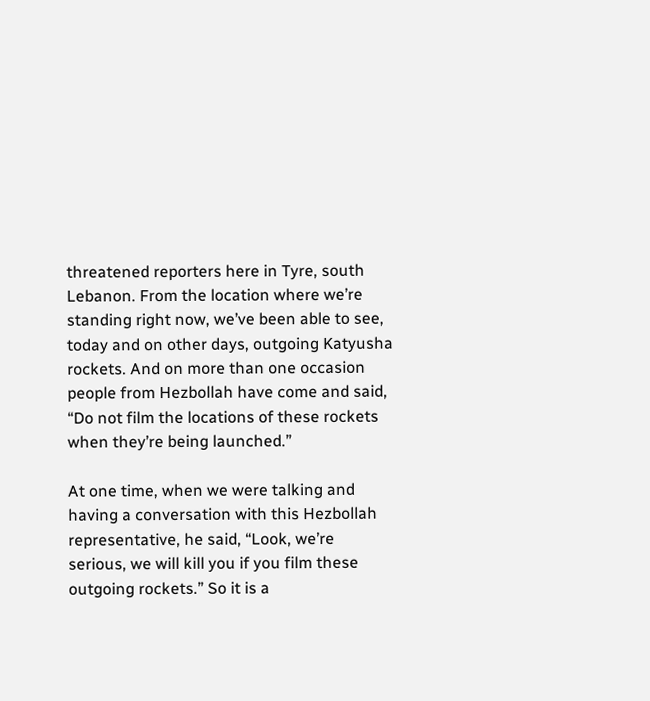threatened reporters here in Tyre, south Lebanon. From the location where we’re standing right now, we’ve been able to see, today and on other days, outgoing Katyusha rockets. And on more than one occasion people from Hezbollah have come and said, “Do not film the locations of these rockets when they’re being launched.”

At one time, when we were talking and having a conversation with this Hezbollah representative, he said, “Look, we’re serious, we will kill you if you film these outgoing rockets.” So it is a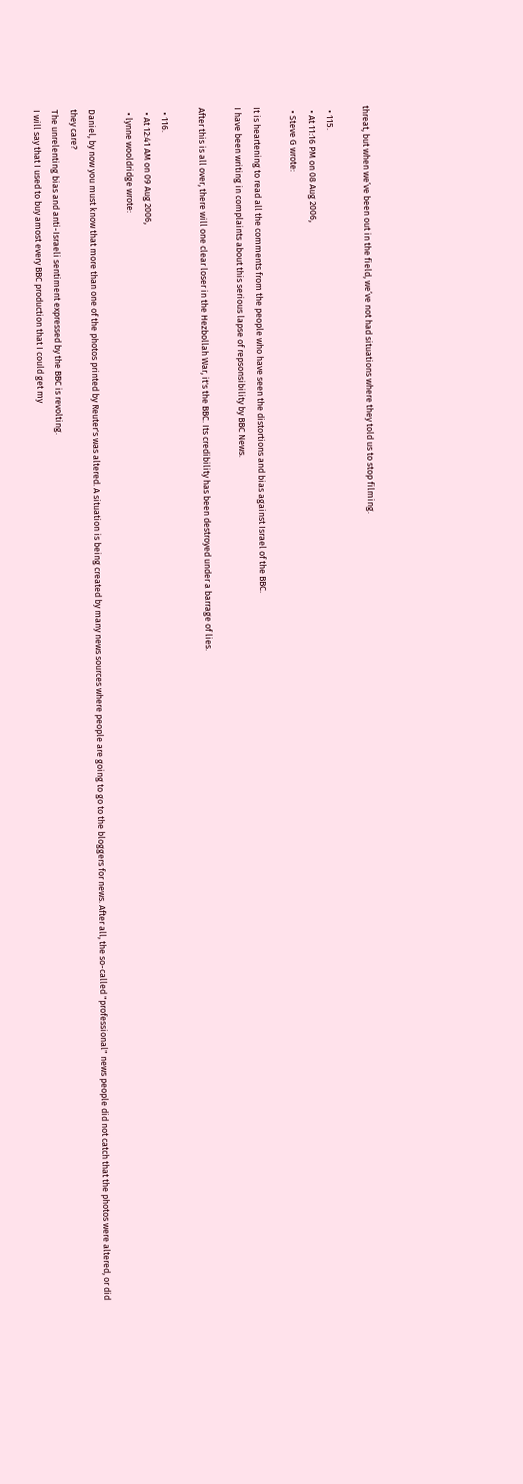threat, but when we’ve been out in the field, we’ve not had situations where they told us to stop filming.

  • 115.
  • At 11:16 PM on 08 Aug 2006,
  • Steve G wrote:

It is heartening to read all the comments from the people who have seen the distortions and bias against Israel of the BBC.
I have been writing in complaints about this serious lapse of repsonsibility by BBC News.

After this is all over, there will one clear loser in the Hezbollah War, it's the BBC. Its credibility has been destroyed under a barrage of lies.

  • 116.
  • At 12:41 AM on 09 Aug 2006,
  • lynne wooldridge wrote:

Daniel, by now you must know that more than one of the photos printed by Reuter's was altered. A situation is being created by many news sources where people are going to go to the bloggers for news. After all, the so-called "professional" news people did not catch that the photos were altered, or did they care?
The unrelenting bias and anti-Israeli sentiment expressed by the BBC is revolting.
I will say that I used to buy amost every BBC production that I could get my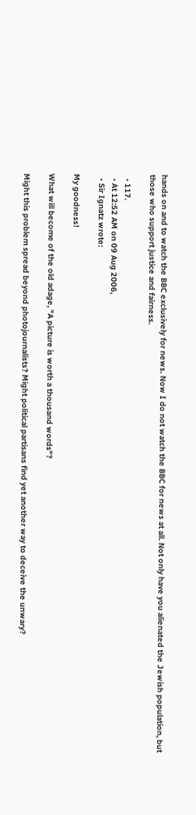hands on and to watch the BBC exclusively for news. Now I do not watch the BBC for news at all. Not only have you alienated the Jewish population, but those who support justice and fairness.

  • 117.
  • At 12:52 AM on 09 Aug 2006,
  • Sir Ignatz wrote:

My goodness!

What will become of the old adage, "A picture is worth a thousand words"?

Might this problem spread beyond photojournalists? Might political partisans find yet another way to deceive the unwary?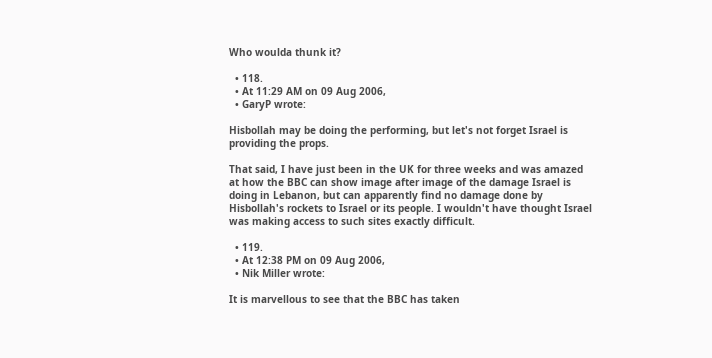Who woulda thunk it?

  • 118.
  • At 11:29 AM on 09 Aug 2006,
  • GaryP wrote:

Hisbollah may be doing the performing, but let's not forget Israel is providing the props.

That said, I have just been in the UK for three weeks and was amazed at how the BBC can show image after image of the damage Israel is doing in Lebanon, but can apparently find no damage done by Hisbollah's rockets to Israel or its people. I wouldn't have thought Israel was making access to such sites exactly difficult.

  • 119.
  • At 12:38 PM on 09 Aug 2006,
  • Nik Miller wrote:

It is marvellous to see that the BBC has taken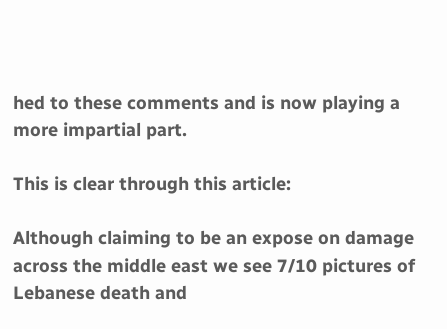hed to these comments and is now playing a more impartial part.

This is clear through this article:

Although claiming to be an expose on damage across the middle east we see 7/10 pictures of Lebanese death and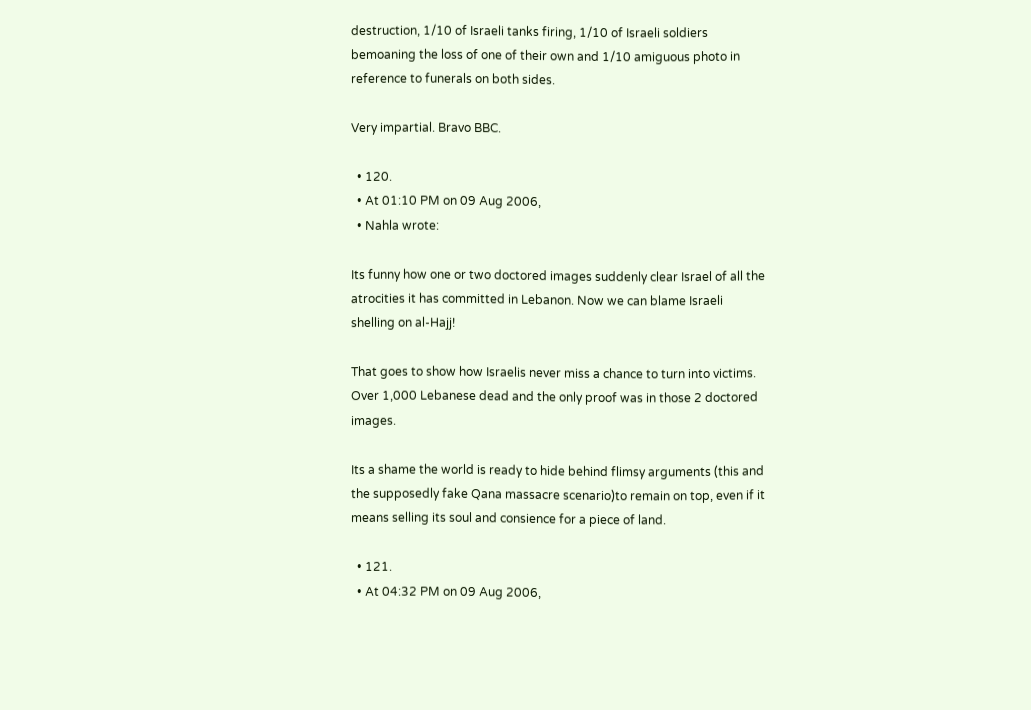destruction, 1/10 of Israeli tanks firing, 1/10 of Israeli soldiers bemoaning the loss of one of their own and 1/10 amiguous photo in reference to funerals on both sides.

Very impartial. Bravo BBC.

  • 120.
  • At 01:10 PM on 09 Aug 2006,
  • Nahla wrote:

Its funny how one or two doctored images suddenly clear Israel of all the atrocities it has committed in Lebanon. Now we can blame Israeli shelling on al-Hajj!

That goes to show how Israelis never miss a chance to turn into victims. Over 1,000 Lebanese dead and the only proof was in those 2 doctored images.

Its a shame the world is ready to hide behind flimsy arguments (this and the supposedly fake Qana massacre scenario)to remain on top, even if it means selling its soul and consience for a piece of land.

  • 121.
  • At 04:32 PM on 09 Aug 2006,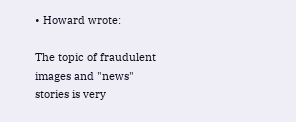• Howard wrote:

The topic of fraudulent images and "news" stories is very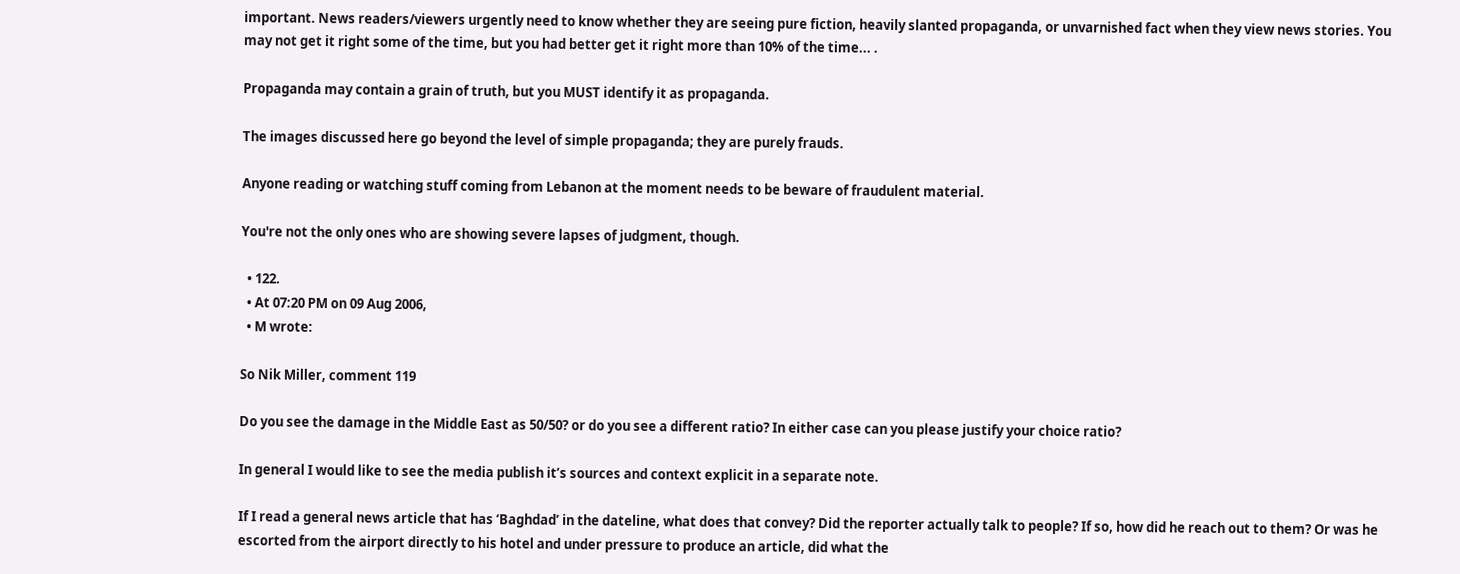important. News readers/viewers urgently need to know whether they are seeing pure fiction, heavily slanted propaganda, or unvarnished fact when they view news stories. You may not get it right some of the time, but you had better get it right more than 10% of the time... .

Propaganda may contain a grain of truth, but you MUST identify it as propaganda.

The images discussed here go beyond the level of simple propaganda; they are purely frauds.

Anyone reading or watching stuff coming from Lebanon at the moment needs to be beware of fraudulent material.

You're not the only ones who are showing severe lapses of judgment, though.

  • 122.
  • At 07:20 PM on 09 Aug 2006,
  • M wrote:

So Nik Miller, comment 119

Do you see the damage in the Middle East as 50/50? or do you see a different ratio? In either case can you please justify your choice ratio?

In general I would like to see the media publish it’s sources and context explicit in a separate note.

If I read a general news article that has ‘Baghdad’ in the dateline, what does that convey? Did the reporter actually talk to people? If so, how did he reach out to them? Or was he escorted from the airport directly to his hotel and under pressure to produce an article, did what the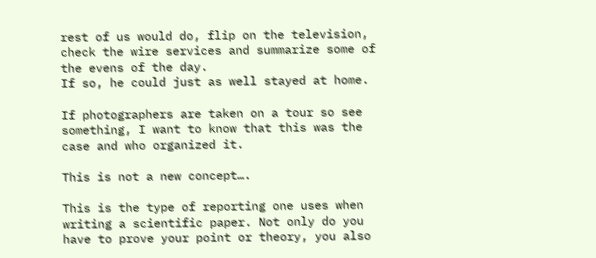rest of us would do, flip on the television, check the wire services and summarize some of the evens of the day.
If so, he could just as well stayed at home.

If photographers are taken on a tour so see something, I want to know that this was the case and who organized it.

This is not a new concept….

This is the type of reporting one uses when writing a scientific paper. Not only do you have to prove your point or theory, you also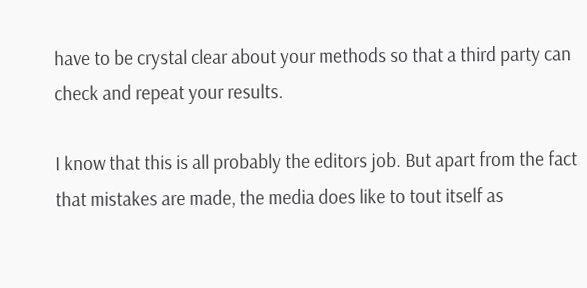have to be crystal clear about your methods so that a third party can check and repeat your results.

I know that this is all probably the editors job. But apart from the fact that mistakes are made, the media does like to tout itself as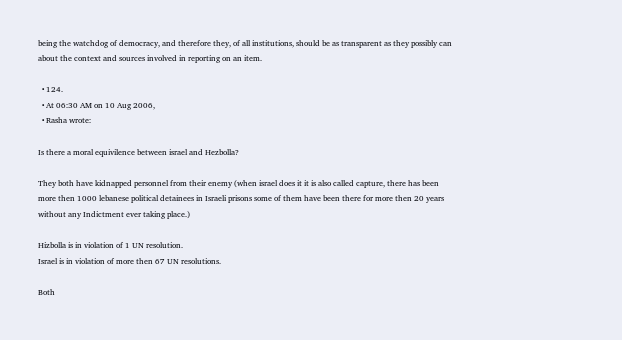being the watchdog of democracy, and therefore they, of all institutions, should be as transparent as they possibly can about the context and sources involved in reporting on an item.

  • 124.
  • At 06:30 AM on 10 Aug 2006,
  • Rasha wrote:

Is there a moral equivilence between israel and Hezbolla?

They both have kidnapped personnel from their enemy (when israel does it it is also called capture, there has been more then 1000 lebanese political detainees in Israeli prisons some of them have been there for more then 20 years without any Indictment ever taking place.)

Hizbolla is in violation of 1 UN resolution.
Israel is in violation of more then 67 UN resolutions.

Both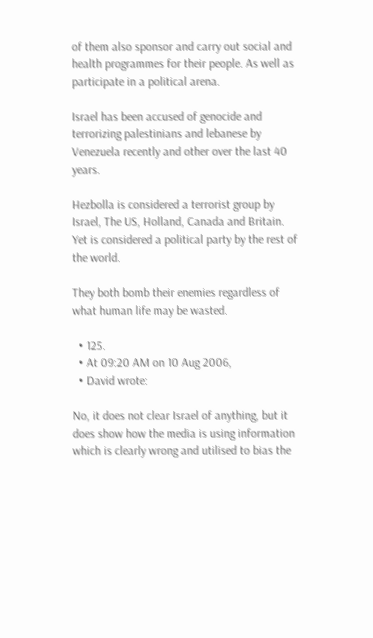of them also sponsor and carry out social and health programmes for their people. As well as participate in a political arena.

Israel has been accused of genocide and terrorizing palestinians and lebanese by Venezuela recently and other over the last 40 years.

Hezbolla is considered a terrorist group by Israel, The US, Holland, Canada and Britain. Yet is considered a political party by the rest of the world.

They both bomb their enemies regardless of what human life may be wasted.

  • 125.
  • At 09:20 AM on 10 Aug 2006,
  • David wrote:

No, it does not clear Israel of anything, but it does show how the media is using information which is clearly wrong and utilised to bias the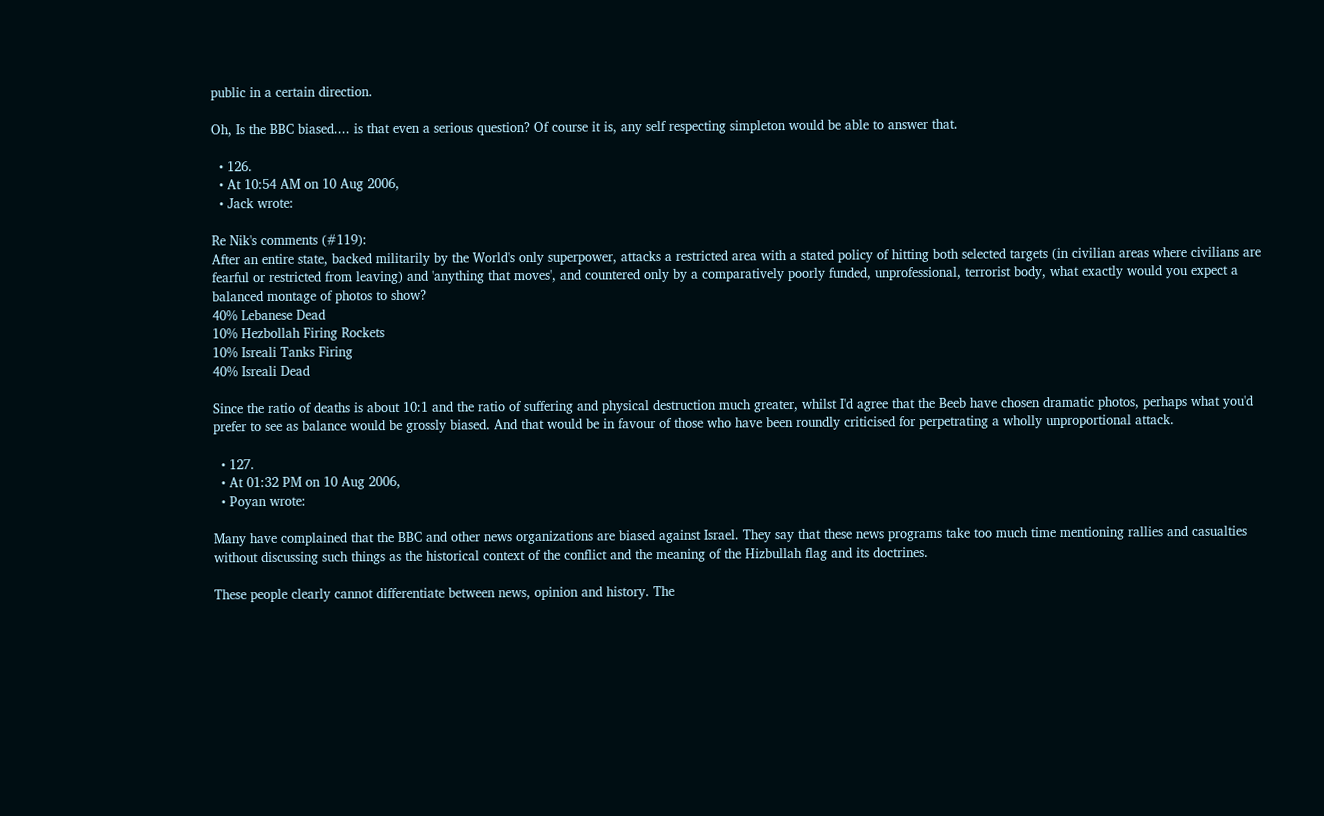public in a certain direction.

Oh, Is the BBC biased.... is that even a serious question? Of course it is, any self respecting simpleton would be able to answer that.

  • 126.
  • At 10:54 AM on 10 Aug 2006,
  • Jack wrote:

Re Nik's comments (#119):
After an entire state, backed militarily by the World's only superpower, attacks a restricted area with a stated policy of hitting both selected targets (in civilian areas where civilians are fearful or restricted from leaving) and 'anything that moves', and countered only by a comparatively poorly funded, unprofessional, terrorist body, what exactly would you expect a balanced montage of photos to show?
40% Lebanese Dead
10% Hezbollah Firing Rockets
10% Isreali Tanks Firing
40% Isreali Dead

Since the ratio of deaths is about 10:1 and the ratio of suffering and physical destruction much greater, whilst I'd agree that the Beeb have chosen dramatic photos, perhaps what you'd prefer to see as balance would be grossly biased. And that would be in favour of those who have been roundly criticised for perpetrating a wholly unproportional attack.

  • 127.
  • At 01:32 PM on 10 Aug 2006,
  • Poyan wrote:

Many have complained that the BBC and other news organizations are biased against Israel. They say that these news programs take too much time mentioning rallies and casualties without discussing such things as the historical context of the conflict and the meaning of the Hizbullah flag and its doctrines.

These people clearly cannot differentiate between news, opinion and history. The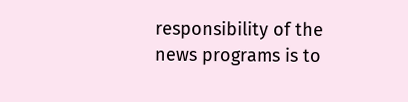responsibility of the news programs is to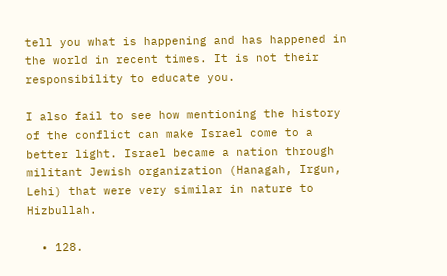tell you what is happening and has happened in the world in recent times. It is not their responsibility to educate you.

I also fail to see how mentioning the history of the conflict can make Israel come to a better light. Israel became a nation through militant Jewish organization (Hanagah, Irgun, Lehi) that were very similar in nature to Hizbullah.

  • 128.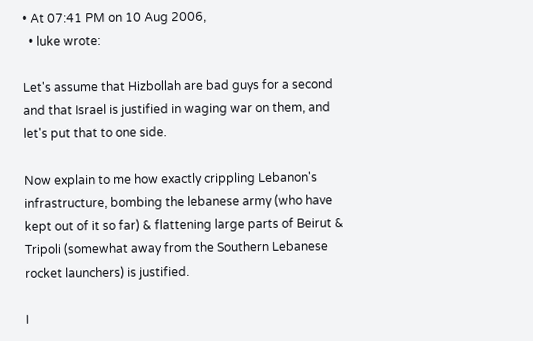• At 07:41 PM on 10 Aug 2006,
  • luke wrote:

Let's assume that Hizbollah are bad guys for a second and that Israel is justified in waging war on them, and let's put that to one side.

Now explain to me how exactly crippling Lebanon's infrastructure, bombing the lebanese army (who have kept out of it so far) & flattening large parts of Beirut & Tripoli (somewhat away from the Southern Lebanese rocket launchers) is justified.

I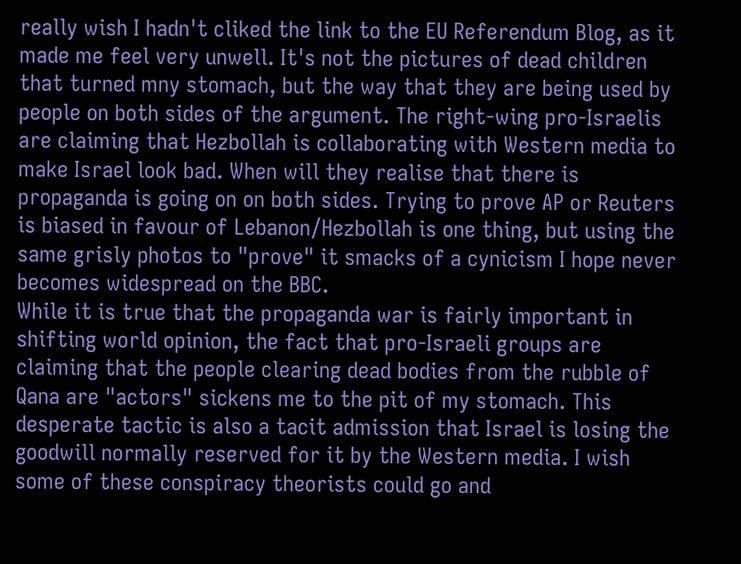really wish I hadn't cliked the link to the EU Referendum Blog, as it made me feel very unwell. It's not the pictures of dead children that turned mny stomach, but the way that they are being used by people on both sides of the argument. The right-wing pro-Israelis are claiming that Hezbollah is collaborating with Western media to make Israel look bad. When will they realise that there is propaganda is going on on both sides. Trying to prove AP or Reuters is biased in favour of Lebanon/Hezbollah is one thing, but using the same grisly photos to "prove" it smacks of a cynicism I hope never becomes widespread on the BBC.
While it is true that the propaganda war is fairly important in shifting world opinion, the fact that pro-Israeli groups are claiming that the people clearing dead bodies from the rubble of Qana are "actors" sickens me to the pit of my stomach. This desperate tactic is also a tacit admission that Israel is losing the goodwill normally reserved for it by the Western media. I wish some of these conspiracy theorists could go and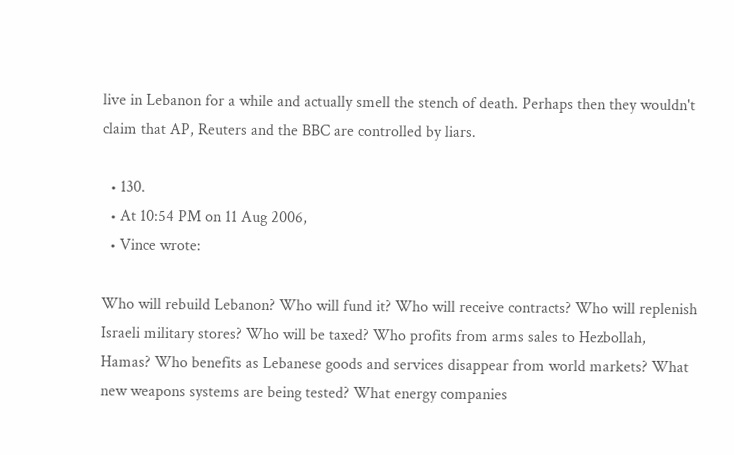live in Lebanon for a while and actually smell the stench of death. Perhaps then they wouldn't claim that AP, Reuters and the BBC are controlled by liars.

  • 130.
  • At 10:54 PM on 11 Aug 2006,
  • Vince wrote:

Who will rebuild Lebanon? Who will fund it? Who will receive contracts? Who will replenish Israeli military stores? Who will be taxed? Who profits from arms sales to Hezbollah, Hamas? Who benefits as Lebanese goods and services disappear from world markets? What new weapons systems are being tested? What energy companies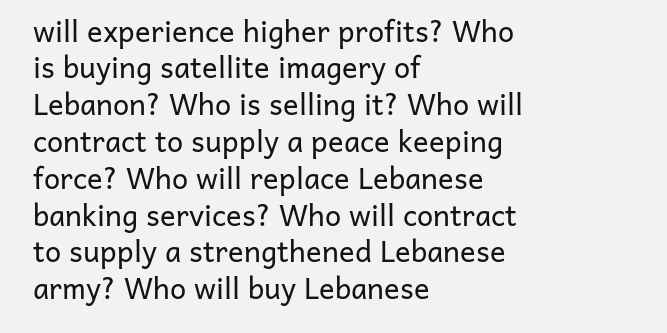will experience higher profits? Who is buying satellite imagery of Lebanon? Who is selling it? Who will contract to supply a peace keeping force? Who will replace Lebanese banking services? Who will contract to supply a strengthened Lebanese army? Who will buy Lebanese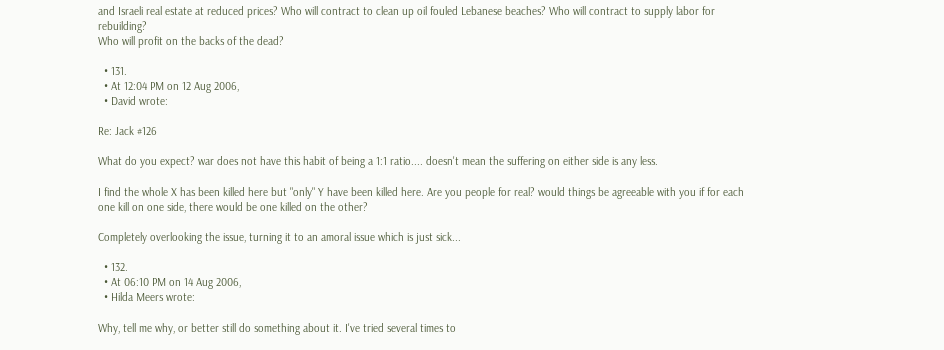and Israeli real estate at reduced prices? Who will contract to clean up oil fouled Lebanese beaches? Who will contract to supply labor for rebuilding?
Who will profit on the backs of the dead?

  • 131.
  • At 12:04 PM on 12 Aug 2006,
  • David wrote:

Re: Jack #126

What do you expect? war does not have this habit of being a 1:1 ratio.... doesn't mean the suffering on either side is any less.

I find the whole X has been killed here but "only" Y have been killed here. Are you people for real? would things be agreeable with you if for each one kill on one side, there would be one killed on the other?

Completely overlooking the issue, turning it to an amoral issue which is just sick...

  • 132.
  • At 06:10 PM on 14 Aug 2006,
  • Hilda Meers wrote:

Why, tell me why, or better still do something about it. I've tried several times to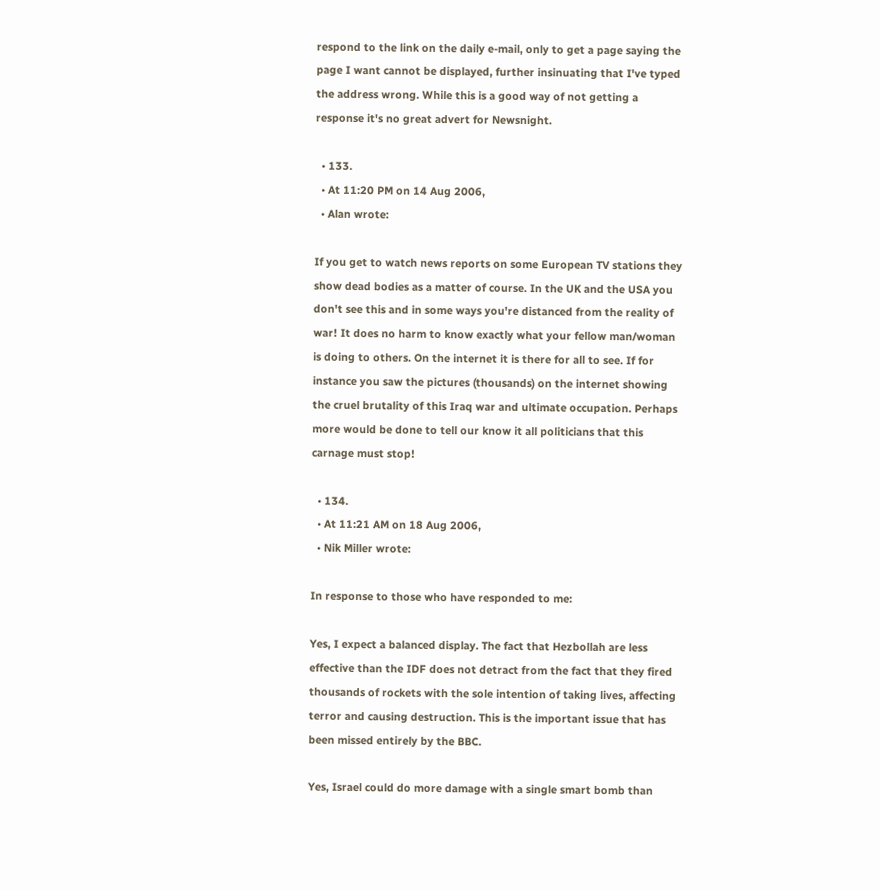respond to the link on the daily e-mail, only to get a page saying the page I want cannot be displayed, further insinuating that I've typed the address wrong. While this is a good way of not getting a response it's no great advert for Newsnight.

  • 133.
  • At 11:20 PM on 14 Aug 2006,
  • Alan wrote:

If you get to watch news reports on some European TV stations they show dead bodies as a matter of course. In the UK and the USA you don't see this and in some ways you're distanced from the reality of war! It does no harm to know exactly what your fellow man/woman is doing to others. On the internet it is there for all to see. If for instance you saw the pictures (thousands) on the internet showing the cruel brutality of this Iraq war and ultimate occupation. Perhaps more would be done to tell our know it all politicians that this carnage must stop!

  • 134.
  • At 11:21 AM on 18 Aug 2006,
  • Nik Miller wrote:

In response to those who have responded to me:

Yes, I expect a balanced display. The fact that Hezbollah are less effective than the IDF does not detract from the fact that they fired thousands of rockets with the sole intention of taking lives, affecting terror and causing destruction. This is the important issue that has been missed entirely by the BBC.

Yes, Israel could do more damage with a single smart bomb than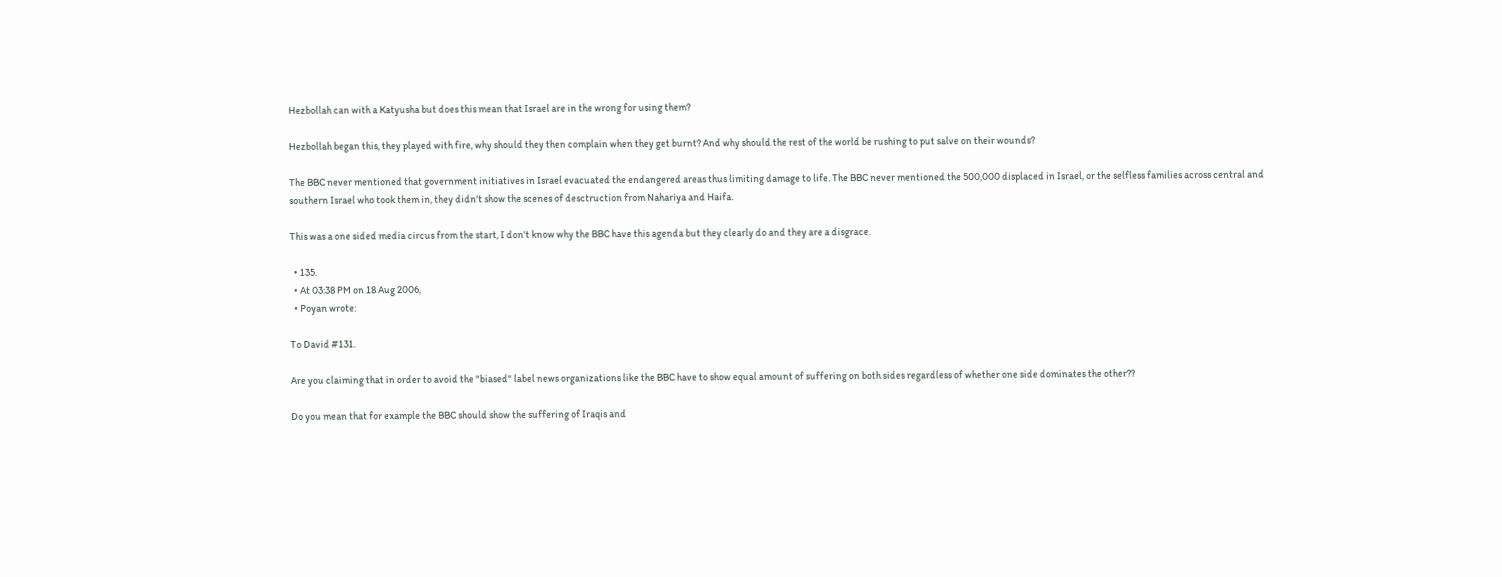Hezbollah can with a Katyusha but does this mean that Israel are in the wrong for using them?

Hezbollah began this, they played with fire, why should they then complain when they get burnt? And why should the rest of the world be rushing to put salve on their wounds?

The BBC never mentioned that government initiatives in Israel evacuated the endangered areas thus limiting damage to life. The BBC never mentioned the 500,000 displaced in Israel, or the selfless families across central and southern Israel who took them in, they didn't show the scenes of desctruction from Nahariya and Haifa.

This was a one sided media circus from the start, I don't know why the BBC have this agenda but they clearly do and they are a disgrace.

  • 135.
  • At 03:38 PM on 18 Aug 2006,
  • Poyan wrote:

To David #131.

Are you claiming that in order to avoid the "biased" label news organizations like the BBC have to show equal amount of suffering on both sides regardless of whether one side dominates the other??

Do you mean that for example the BBC should show the suffering of Iraqis and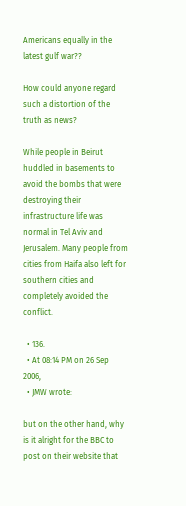Americans equally in the latest gulf war??

How could anyone regard such a distortion of the truth as news?

While people in Beirut huddled in basements to avoid the bombs that were destroying their infrastructure life was normal in Tel Aviv and Jerusalem. Many people from cities from Haifa also left for southern cities and completely avoided the conflict.

  • 136.
  • At 08:14 PM on 26 Sep 2006,
  • JMW wrote:

but on the other hand, why is it alright for the BBC to post on their website that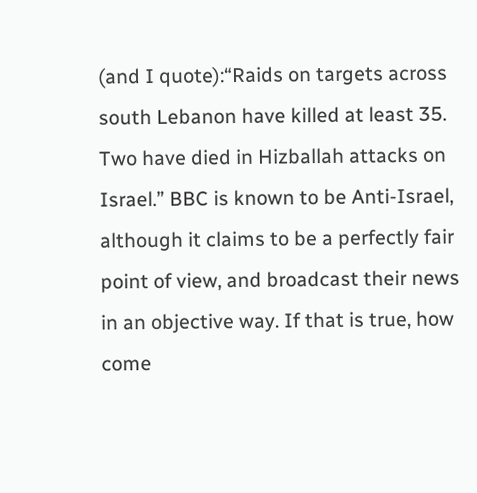(and I quote):“Raids on targets across south Lebanon have killed at least 35. Two have died in Hizballah attacks on Israel.” BBC is known to be Anti-Israel, although it claims to be a perfectly fair point of view, and broadcast their news in an objective way. If that is true, how come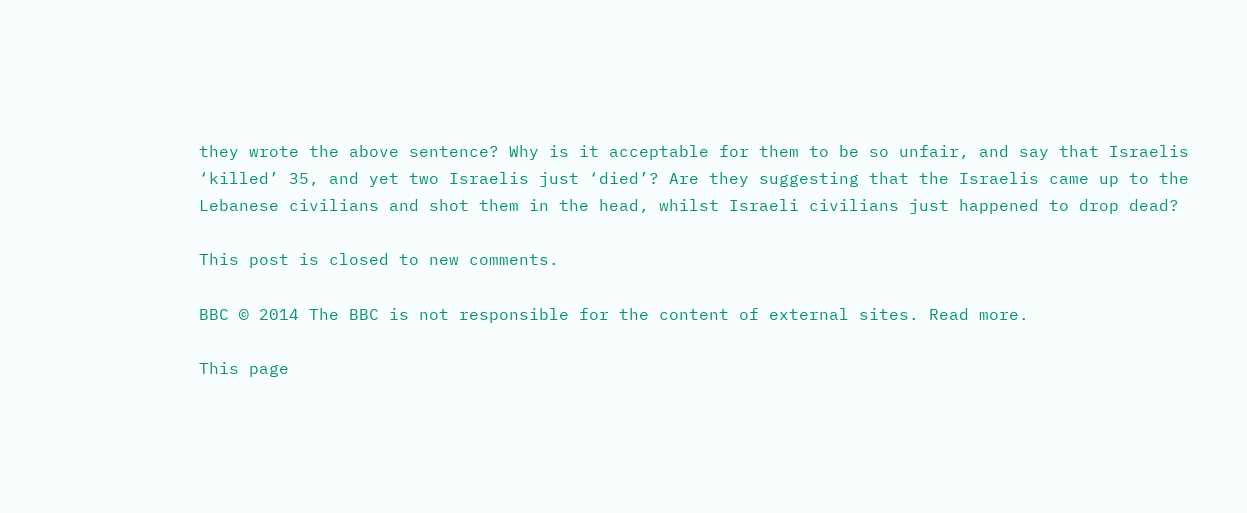they wrote the above sentence? Why is it acceptable for them to be so unfair, and say that Israelis ‘killed’ 35, and yet two Israelis just ‘died’? Are they suggesting that the Israelis came up to the Lebanese civilians and shot them in the head, whilst Israeli civilians just happened to drop dead?

This post is closed to new comments.

BBC © 2014 The BBC is not responsible for the content of external sites. Read more.

This page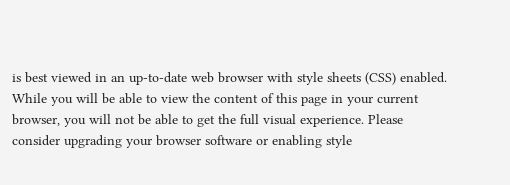is best viewed in an up-to-date web browser with style sheets (CSS) enabled. While you will be able to view the content of this page in your current browser, you will not be able to get the full visual experience. Please consider upgrading your browser software or enabling style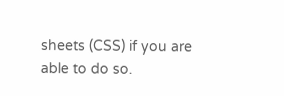sheets (CSS) if you are able to do so.